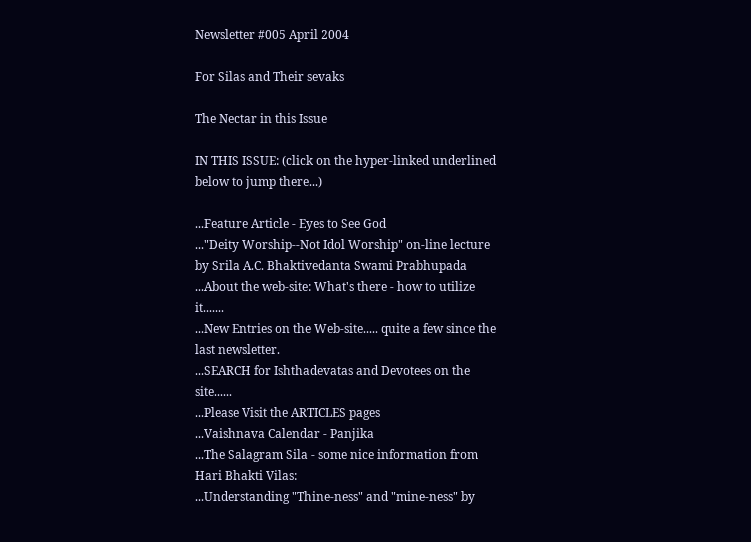Newsletter #005 April 2004

For Silas and Their sevaks

The Nectar in this Issue

IN THIS ISSUE: (click on the hyper-linked underlined below to jump there...)

...Feature Article - Eyes to See God
..."Deity Worship--Not Idol Worship" on-line lecture by Srila A.C. Bhaktivedanta Swami Prabhupada
...About the web-site: What's there - how to utilize it.......
...New Entries on the Web-site..... quite a few since the last newsletter.
...SEARCH for Ishthadevatas and Devotees on the site......
...Please Visit the ARTICLES pages
...Vaishnava Calendar - Panjika
...The Salagram Sila - some nice information from Hari Bhakti Vilas:
...Understanding "Thine-ness" and "mine-ness" by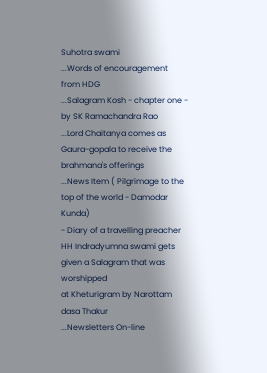Suhotra swami
...Words of encouragement from HDG
...Salagram Kosh - chapter one - by SK Ramachandra Rao
...Lord Chaitanya comes as Gaura-gopala to receive the brahmana's offerings
...News Item ( Pilgrimage to the top of the world - Damodar Kunda)
- Diary of a travelling preacher
HH Indradyumna swami gets given a Salagram that was worshipped
at Kheturigram by Narottam dasa Thakur
...Newsletters On-line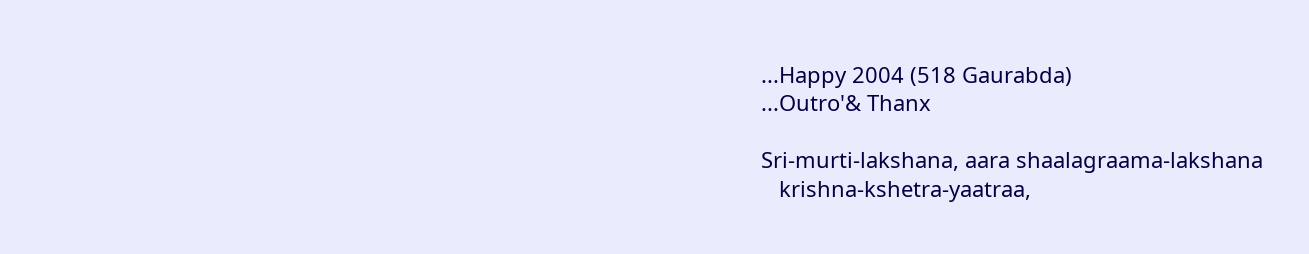...Happy 2004 (518 Gaurabda)
...Outro'& Thanx

Sri-murti-lakshana, aara shaalagraama-lakshana
   krishna-kshetra-yaatraa,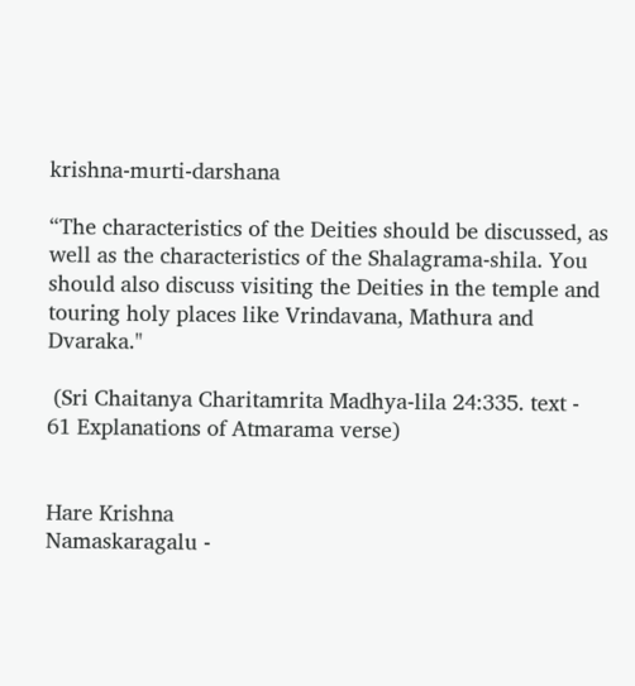krishna-murti-darshana

“The characteristics of the Deities should be discussed, as well as the characteristics of the Shalagrama-shila. You should also discuss visiting the Deities in the temple and touring holy places like Vrindavana, Mathura and Dvaraka."

 (Sri Chaitanya Charitamrita Madhya-lila 24:335. text - 61 Explanations of Atmarama verse)


Hare Krishna
Namaskaragalu -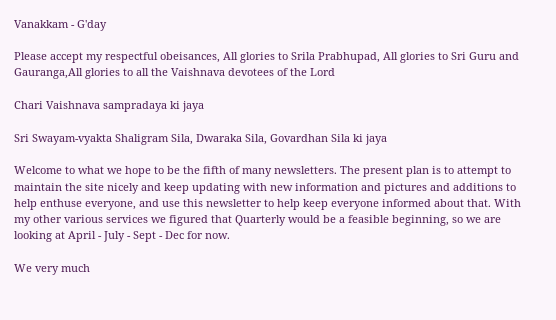Vanakkam - G'day

Please accept my respectful obeisances, All glories to Srila Prabhupad, All glories to Sri Guru and Gauranga,All glories to all the Vaishnava devotees of the Lord

Chari Vaishnava sampradaya ki jaya

Sri Swayam-vyakta Shaligram Sila, Dwaraka Sila, Govardhan Sila ki jaya

Welcome to what we hope to be the fifth of many newsletters. The present plan is to attempt to maintain the site nicely and keep updating with new information and pictures and additions to help enthuse everyone, and use this newsletter to help keep everyone informed about that. With my other various services we figured that Quarterly would be a feasible beginning, so we are looking at April - July - Sept - Dec for now.

We very much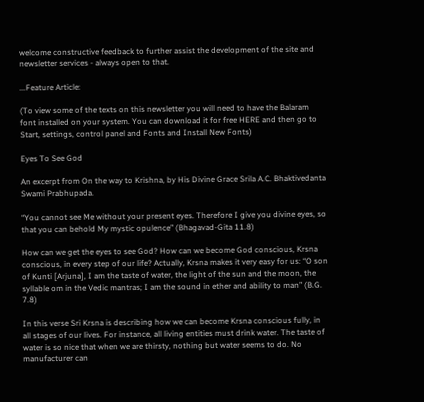welcome constructive feedback to further assist the development of the site and newsletter services - always open to that.

...Feature Article:

(To view some of the texts on this newsletter you will need to have the Balaram font installed on your system. You can download it for free HERE and then go to Start, settings, control panel and Fonts and Install New Fonts)

Eyes To See God

An excerpt from On the way to Krishna, by His Divine Grace Srila A.C. Bhaktivedanta Swami Prabhupada.

“You cannot see Me without your present eyes. Therefore I give you divine eyes, so that you can behold My mystic opulence” (Bhagavad-Gita 11.8)

How can we get the eyes to see God? How can we become God conscious, Krsna conscious, in every step of our life? Actually, Krsna makes it very easy for us: “O son of Kunti [Arjuna], I am the taste of water, the light of the sun and the moon, the syllable om in the Vedic mantras; I am the sound in ether and ability to man” (B.G. 7.8)

In this verse Sri Krsna is describing how we can become Krsna conscious fully, in all stages of our lives. For instance, all living entities must drink water. The taste of water is so nice that when we are thirsty, nothing but water seems to do. No manufacturer can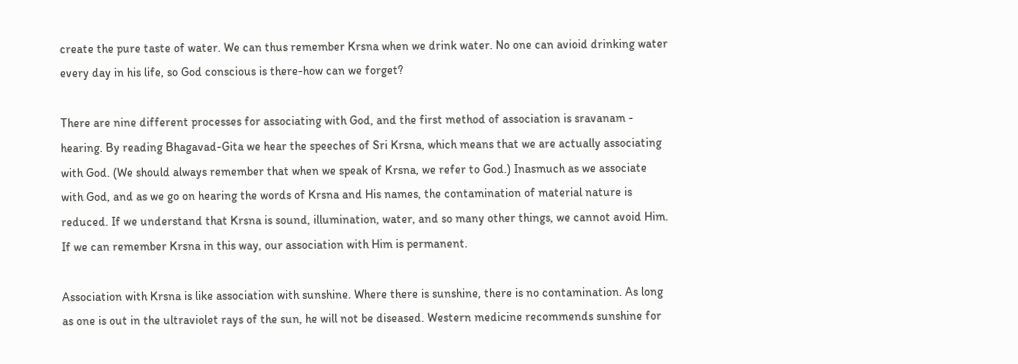create the pure taste of water. We can thus remember Krsna when we drink water. No one can avioid drinking water every day in his life, so God conscious is there-how can we forget?

There are nine different processes for associating with God, and the first method of association is sravanam - hearing. By reading Bhagavad-Gita we hear the speeches of Sri Krsna, which means that we are actually associating with God. (We should always remember that when we speak of Krsna, we refer to God.) Inasmuch as we associate  with God, and as we go on hearing the words of Krsna and His names, the contamination of material nature is reduced. If we understand that Krsna is sound, illumination, water, and so many other things, we cannot avoid Him. If we can remember Krsna in this way, our association with Him is permanent.

Association with Krsna is like association with sunshine. Where there is sunshine, there is no contamination. As long as one is out in the ultraviolet rays of the sun, he will not be diseased. Western medicine recommends sunshine for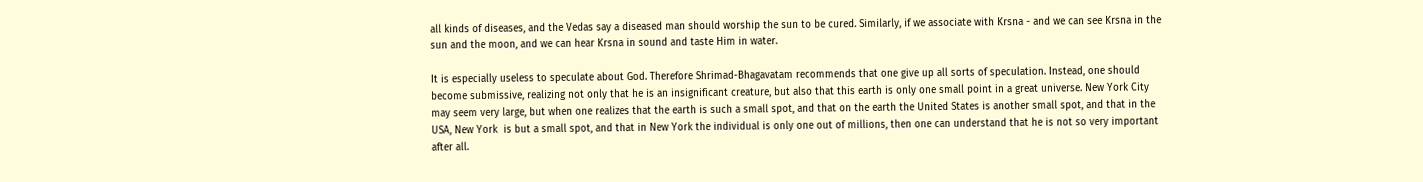all kinds of diseases, and the Vedas say a diseased man should worship the sun to be cured. Similarly, if we associate with Krsna - and we can see Krsna in the sun and the moon, and we can hear Krsna in sound and taste Him in water.

It is especially useless to speculate about God. Therefore Shrimad-Bhagavatam recommends that one give up all sorts of speculation. Instead, one should  become submissive, realizing not only that he is an insignificant creature, but also that this earth is only one small point in a great universe. New York City may seem very large, but when one realizes that the earth is such a small spot, and that on the earth the United States is another small spot, and that in the USA, New York  is but a small spot, and that in New York the individual is only one out of millions, then one can understand that he is not so very important after all.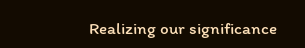Realizing our significance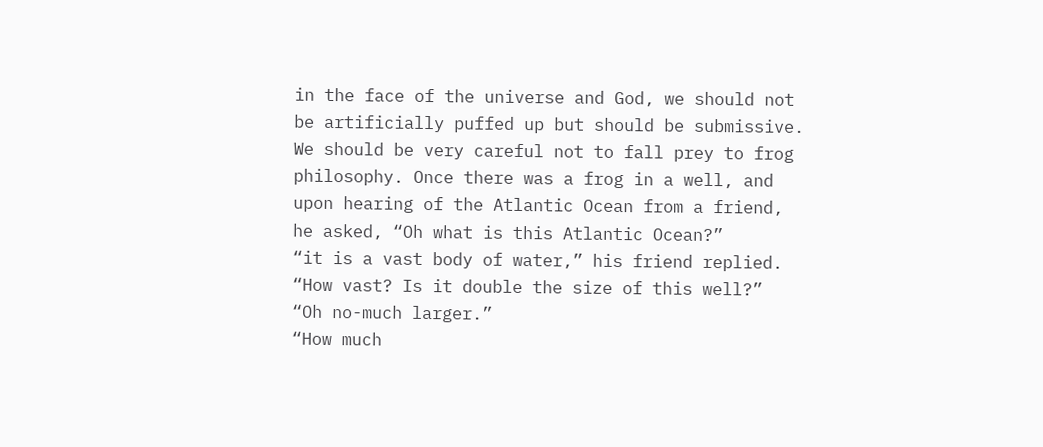in the face of the universe and God, we should not be artificially puffed up but should be submissive.
We should be very careful not to fall prey to frog philosophy. Once there was a frog in a well, and upon hearing of the Atlantic Ocean from a friend, he asked, “Oh what is this Atlantic Ocean?”
“it is a vast body of water,” his friend replied.
“How vast? Is it double the size of this well?”
“Oh no-much larger.”
“How much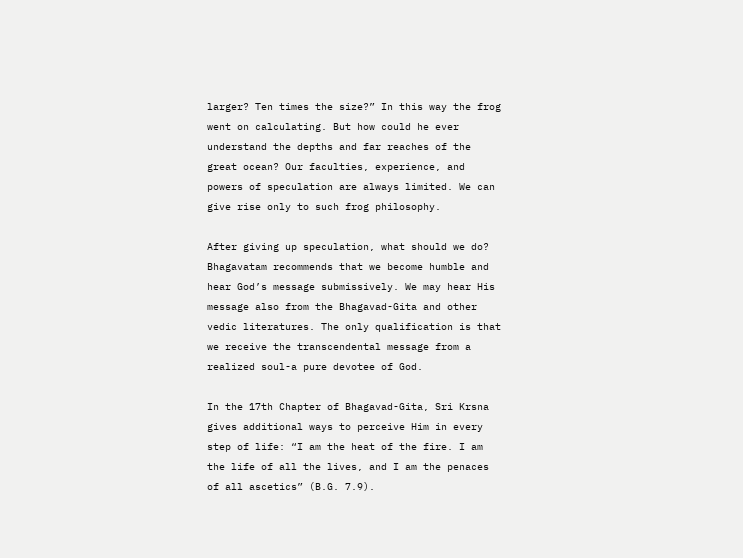larger? Ten times the size?” In this way the frog went on calculating. But how could he ever understand the depths and far reaches of the great ocean? Our faculties, experience, and powers of speculation are always limited. We can give rise only to such frog philosophy.

After giving up speculation, what should we do?  Bhagavatam recommends that we become humble and hear God’s message submissively. We may hear His message also from the Bhagavad-Gita and other vedic literatures. The only qualification is that we receive the transcendental message from a realized soul-a pure devotee of God.

In the 17th Chapter of Bhagavad-Gita, Sri Krsna gives additional ways to perceive Him in every step of life: “I am the heat of the fire. I am the life of all the lives, and I am the penaces of all ascetics” (B.G. 7.9).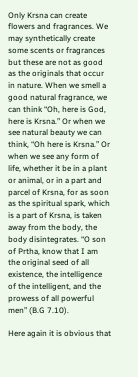Only Krsna can create flowers and fragrances. We may synthetically create some scents or fragrances but these are not as good as the originals that occur in nature. When we smell a good natural fragrance, we can think “Oh, here is God, here is Krsna.” Or when we see natural beauty we can think, “Oh here is Krsna.” Or when we see any form of life, whether it be in a plant or animal, or in a part and parcel of Krsna, for as soon as the spiritual spark, which is a part of Krsna, is taken away from the body, the body disintegrates. “O son of Prtha, know that I am the original seed of all existence, the intelligence of the intelligent, and the prowess of all powerful men” (B.G 7.10).

Here again it is obvious that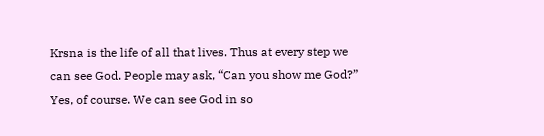Krsna is the life of all that lives. Thus at every step we can see God. People may ask, “Can you show me God?” Yes, of course. We can see God in so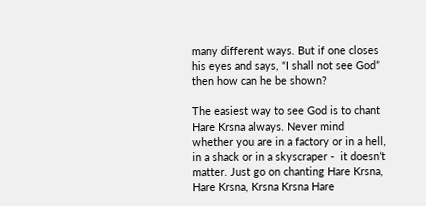many different ways. But if one closes his eyes and says, “I shall not see God” then how can he be shown?

The easiest way to see God is to chant Hare Krsna always. Never mind whether you are in a factory or in a hell, in a shack or in a skyscraper -  it doesn’t matter. Just go on chanting Hare Krsna, Hare Krsna, Krsna Krsna Hare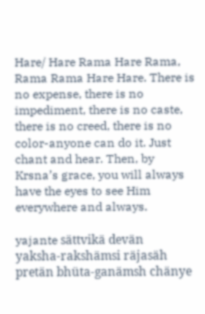Hare/ Hare Rama Hare Rama, Rama Rama Hare Hare. There is no expense, there is no impediment, there is no caste, there is no creed, there is no color-anyone can do it. Just chant and hear. Then, by Krsna’s grace, you will always have the eyes to see Him everywhere and always.

yajante sättvikä devän
yaksha-rakshämsi räjasäh
pretän bhüta-ganämsh chänye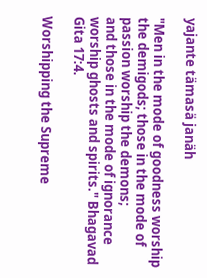yajante tämasä janäh

"Men in the mode of goodness worship the demigods; those in the mode of passion worship the demons;
and those in the mode of ignorance worship ghosts and spirits." Bhagavad Gita 17:4.

Worshipping the Supreme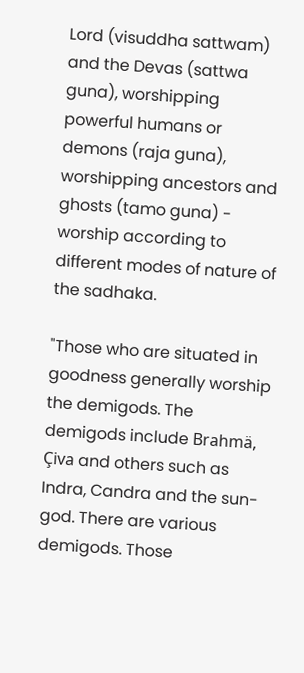Lord (visuddha sattwam) and the Devas (sattwa guna), worshipping powerful humans or demons (raja guna), worshipping ancestors and ghosts (tamo guna) - worship according to different modes of nature of the sadhaka.

"Those who are situated in goodness generally worship the demigods. The demigods include Brahmä, Çiva and others such as Indra, Candra and the sun-god. There are various demigods. Those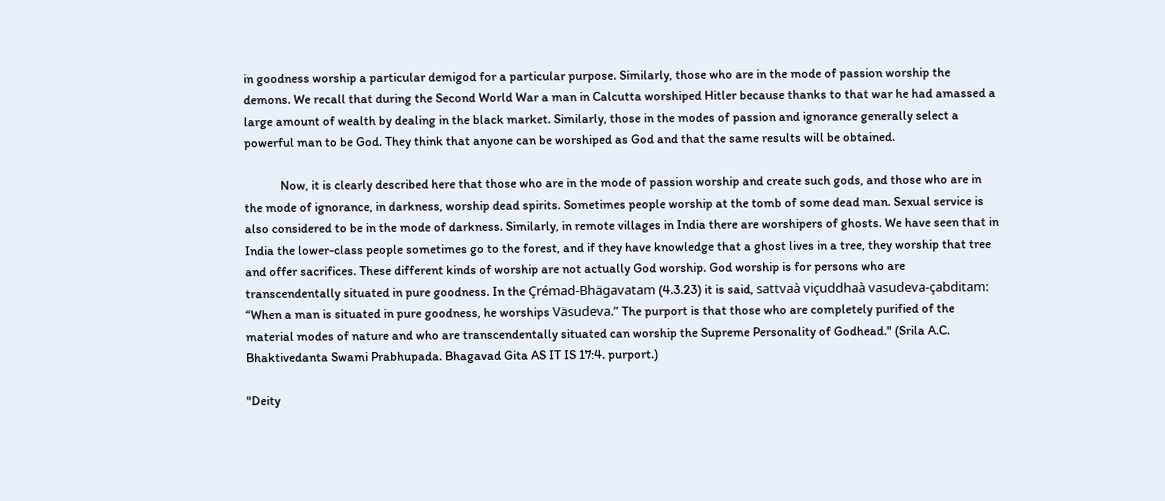in goodness worship a particular demigod for a particular purpose. Similarly, those who are in the mode of passion worship the demons. We recall that during the Second World War a man in Calcutta worshiped Hitler because thanks to that war he had amassed a large amount of wealth by dealing in the black market. Similarly, those in the modes of passion and ignorance generally select a powerful man to be God. They think that anyone can be worshiped as God and that the same results will be obtained.

            Now, it is clearly described here that those who are in the mode of passion worship and create such gods, and those who are in the mode of ignorance, in darkness, worship dead spirits. Sometimes people worship at the tomb of some dead man. Sexual service is also considered to be in the mode of darkness. Similarly, in remote villages in India there are worshipers of ghosts. We have seen that in India the lower-class people sometimes go to the forest, and if they have knowledge that a ghost lives in a tree, they worship that tree and offer sacrifices. These different kinds of worship are not actually God worship. God worship is for persons who are transcendentally situated in pure goodness. In the Çrémad-Bhägavatam (4.3.23) it is said, sattvaà viçuddhaà vasudeva-çabditam: “When a man is situated in pure goodness, he worships Väsudeva.” The purport is that those who are completely purified of the material modes of nature and who are transcendentally situated can worship the Supreme Personality of Godhead." (Srila A.C. Bhaktivedanta Swami Prabhupada. Bhagavad Gita AS IT IS 17:4. purport.)

"Deity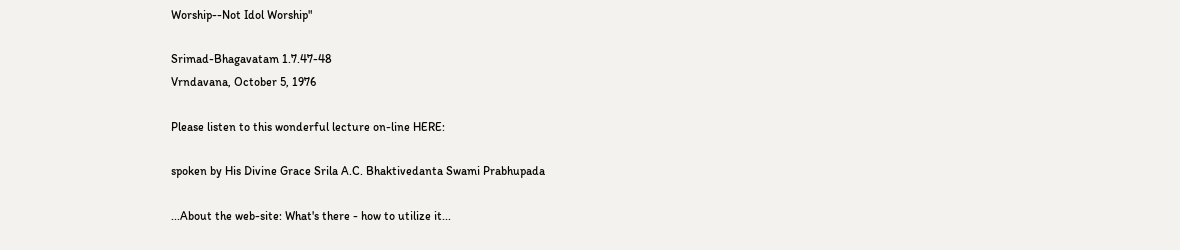Worship--Not Idol Worship"

Srimad-Bhagavatam 1.7.47-48
Vrndavana, October 5, 1976

Please listen to this wonderful lecture on-line HERE:

spoken by His Divine Grace Srila A.C. Bhaktivedanta Swami Prabhupada

...About the web-site: What's there - how to utilize it...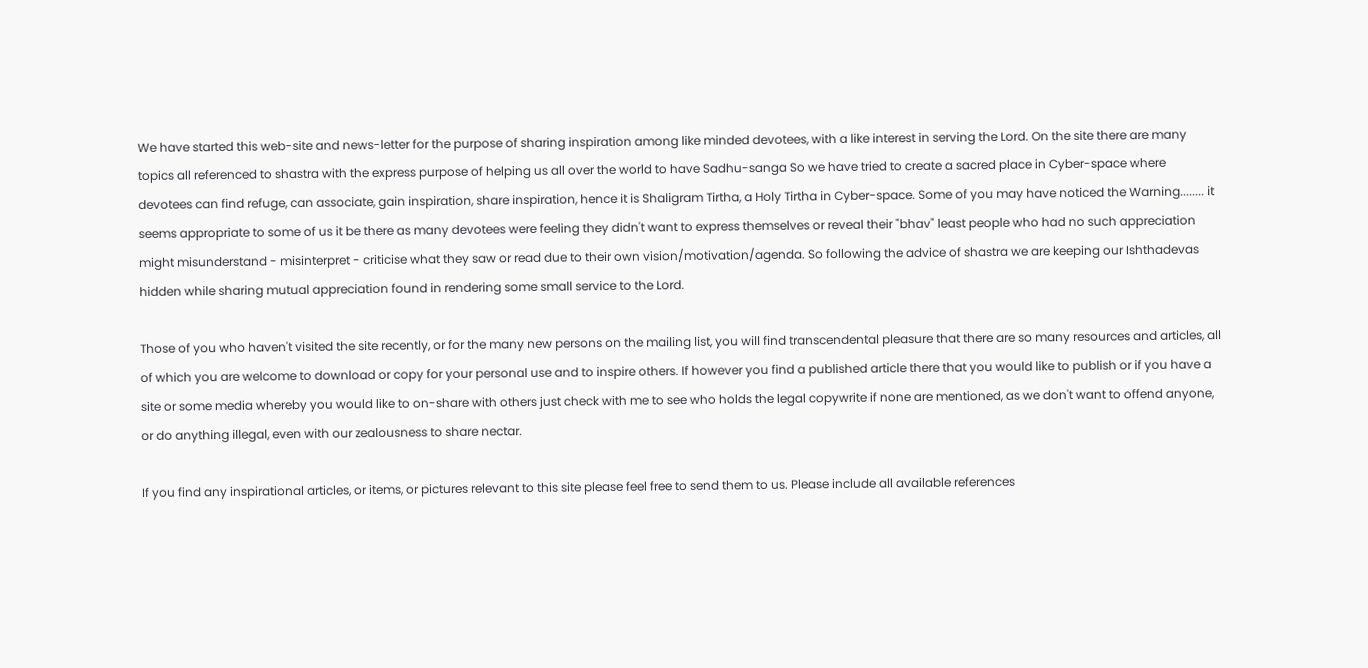We have started this web-site and news-letter for the purpose of sharing inspiration among like minded devotees, with a like interest in serving the Lord. On the site there are many topics all referenced to shastra with the express purpose of helping us all over the world to have Sadhu-sanga So we have tried to create a sacred place in Cyber-space where devotees can find refuge, can associate, gain inspiration, share inspiration, hence it is Shaligram Tirtha, a Holy Tirtha in Cyber-space. Some of you may have noticed the Warning........ it seems appropriate to some of us it be there as many devotees were feeling they didn't want to express themselves or reveal their "bhav" least people who had no such appreciation might misunderstand - misinterpret - criticise what they saw or read due to their own vision/motivation/agenda. So following the advice of shastra we are keeping our Ishthadevas hidden while sharing mutual appreciation found in rendering some small service to the Lord.

Those of you who haven't visited the site recently, or for the many new persons on the mailing list, you will find transcendental pleasure that there are so many resources and articles, all of which you are welcome to download or copy for your personal use and to inspire others. If however you find a published article there that you would like to publish or if you have a site or some media whereby you would like to on-share with others just check with me to see who holds the legal copywrite if none are mentioned, as we don't want to offend anyone, or do anything illegal, even with our zealousness to share nectar.

If you find any inspirational articles, or items, or pictures relevant to this site please feel free to send them to us. Please include all available references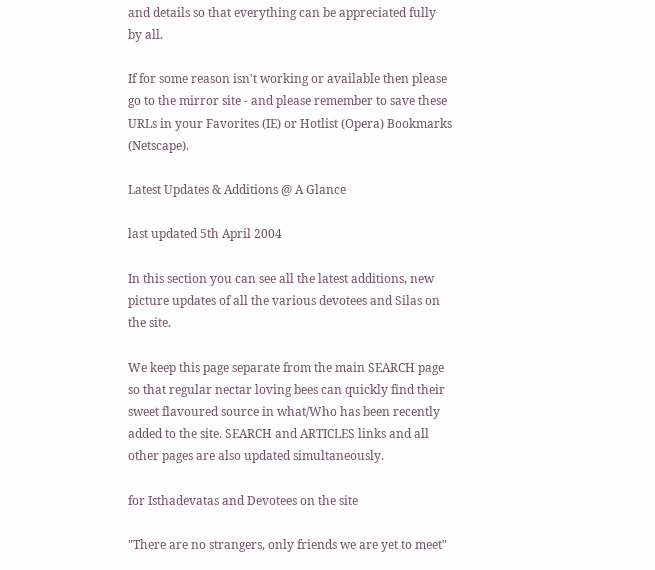and details so that everything can be appreciated fully by all.

If for some reason isn't working or available then please go to the mirror site - and please remember to save these URLs in your Favorites (IE) or Hotlist (Opera) Bookmarks (Netscape).

Latest Updates & Additions @ A Glance

last updated 5th April 2004

In this section you can see all the latest additions, new picture updates of all the various devotees and Silas on the site.

We keep this page separate from the main SEARCH page so that regular nectar loving bees can quickly find their sweet flavoured source in what/Who has been recently added to the site. SEARCH and ARTICLES links and all other pages are also updated simultaneously.

for Isthadevatas and Devotees on the site

"There are no strangers, only friends we are yet to meet"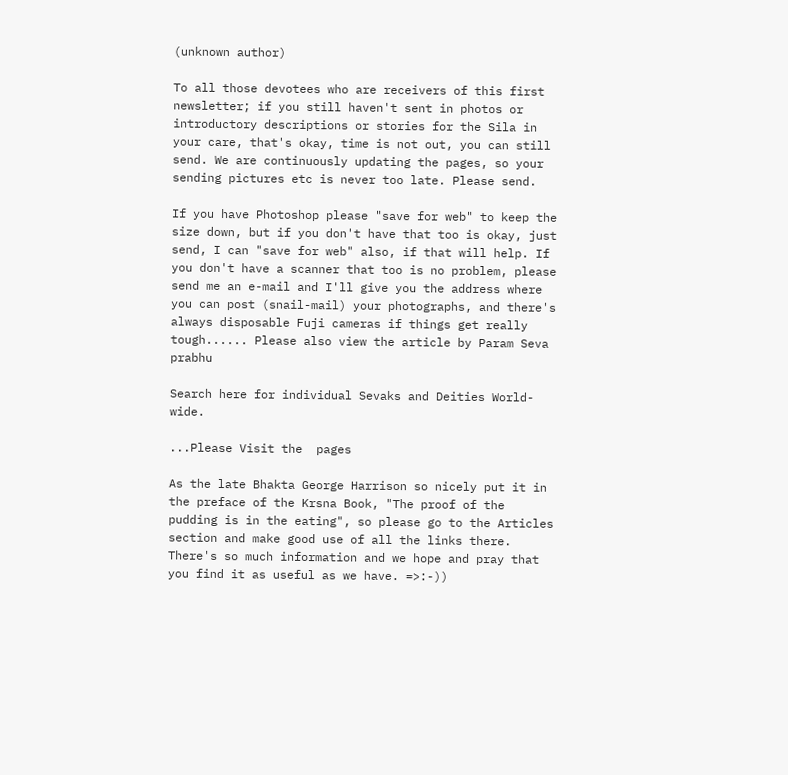(unknown author)

To all those devotees who are receivers of this first newsletter; if you still haven't sent in photos or introductory descriptions or stories for the Sila in your care, that's okay, time is not out, you can still send. We are continuously updating the pages, so your sending pictures etc is never too late. Please send.

If you have Photoshop please "save for web" to keep the size down, but if you don't have that too is okay, just send, I can "save for web" also, if that will help. If you don't have a scanner that too is no problem, please send me an e-mail and I'll give you the address where you can post (snail-mail) your photographs, and there's always disposable Fuji cameras if things get really tough...... Please also view the article by Param Seva prabhu

Search here for individual Sevaks and Deities World-wide.

...Please Visit the  pages

As the late Bhakta George Harrison so nicely put it in the preface of the Krsna Book, "The proof of the pudding is in the eating", so please go to the Articles section and make good use of all the links there. There's so much information and we hope and pray that you find it as useful as we have. =>:-))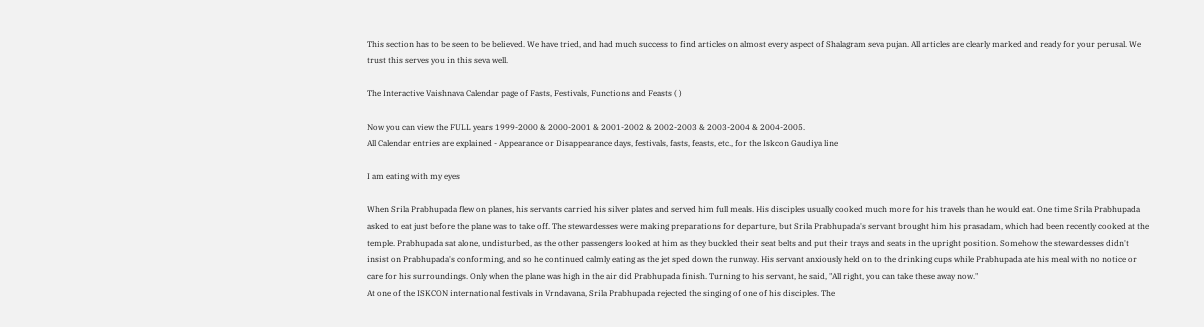This section has to be seen to be believed. We have tried, and had much success to find articles on almost every aspect of Shalagram seva pujan. All articles are clearly marked and ready for your perusal. We trust this serves you in this seva well.

The Interactive Vaishnava Calendar page of Fasts, Festivals, Functions and Feasts ( )

Now you can view the FULL years 1999-2000 & 2000-2001 & 2001-2002 & 2002-2003 & 2003-2004 & 2004-2005.
All Calendar entries are explained - Appearance or Disappearance days, festivals, fasts, feasts, etc., for the Iskcon Gaudiya line

I am eating with my eyes

When Srila Prabhupada flew on planes, his servants carried his silver plates and served him full meals. His disciples usually cooked much more for his travels than he would eat. One time Srila Prabhupada asked to eat just before the plane was to take off. The stewardesses were making preparations for departure, but Srila Prabhupada's servant brought him his prasadam, which had been recently cooked at the temple. Prabhupada sat alone, undisturbed, as the other passengers looked at him as they buckled their seat belts and put their trays and seats in the upright position. Somehow the stewardesses didn't insist on Prabhupada's conforming, and so he continued calmly eating as the jet sped down the runway. His servant anxiously held on to the drinking cups while Prabhupada ate his meal with no notice or care for his surroundings. Only when the plane was high in the air did Prabhupada finish. Turning to his servant, he said, "All right, you can take these away now."
At one of the ISKCON international festivals in Vrndavana, Srila Prabhupada rejected the singing of one of his disciples. The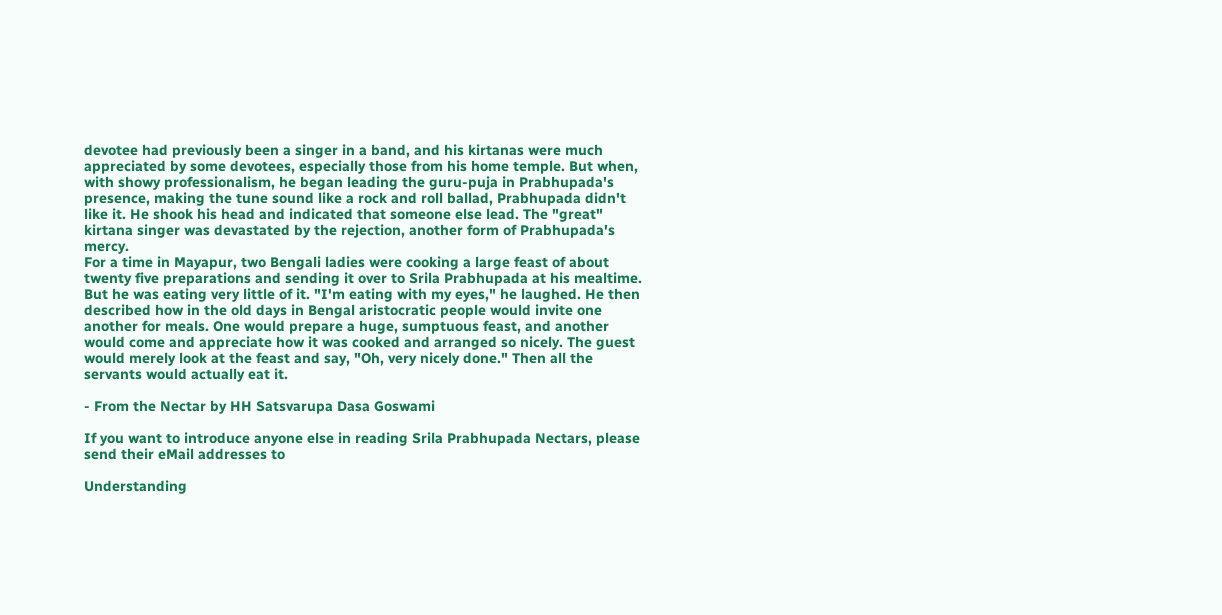devotee had previously been a singer in a band, and his kirtanas were much appreciated by some devotees, especially those from his home temple. But when, with showy professionalism, he began leading the guru-puja in Prabhupada's presence, making the tune sound like a rock and roll ballad, Prabhupada didn't like it. He shook his head and indicated that someone else lead. The "great" kirtana singer was devastated by the rejection, another form of Prabhupada's mercy.
For a time in Mayapur, two Bengali ladies were cooking a large feast of about twenty five preparations and sending it over to Srila Prabhupada at his mealtime. But he was eating very little of it. "I'm eating with my eyes," he laughed. He then described how in the old days in Bengal aristocratic people would invite one another for meals. One would prepare a huge, sumptuous feast, and another would come and appreciate how it was cooked and arranged so nicely. The guest would merely look at the feast and say, "Oh, very nicely done." Then all the servants would actually eat it.

- From the Nectar by HH Satsvarupa Dasa Goswami

If you want to introduce anyone else in reading Srila Prabhupada Nectars, please send their eMail addresses to

Understanding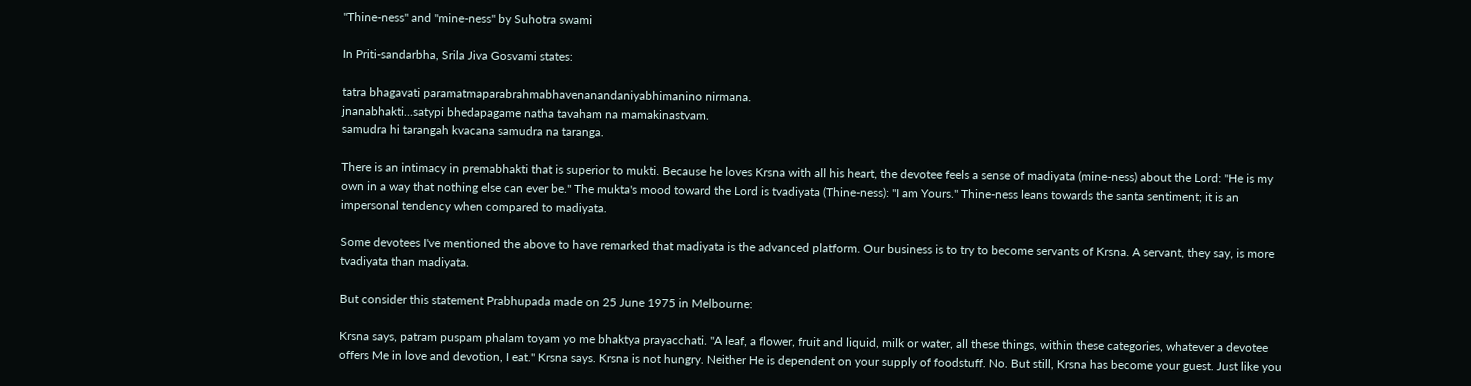"Thine-ness" and "mine-ness" by Suhotra swami

In Priti-sandarbha, Srila Jiva Gosvami states:

tatra bhagavati paramatmaparabrahmabhavenanandaniyabhimanino nirmana.
jnanabhakti...satypi bhedapagame natha tavaham na mamakinastvam.
samudra hi tarangah kvacana samudra na taranga.

There is an intimacy in premabhakti that is superior to mukti. Because he loves Krsna with all his heart, the devotee feels a sense of madiyata (mine-ness) about the Lord: "He is my own in a way that nothing else can ever be." The mukta's mood toward the Lord is tvadiyata (Thine-ness): "I am Yours." Thine-ness leans towards the santa sentiment; it is an impersonal tendency when compared to madiyata.

Some devotees I've mentioned the above to have remarked that madiyata is the advanced platform. Our business is to try to become servants of Krsna. A servant, they say, is more tvadiyata than madiyata.

But consider this statement Prabhupada made on 25 June 1975 in Melbourne:

Krsna says, patram puspam phalam toyam yo me bhaktya prayacchati. "A leaf, a flower, fruit and liquid, milk or water, all these things, within these categories, whatever a devotee offers Me in love and devotion, I eat." Krsna says. Krsna is not hungry. Neither He is dependent on your supply of foodstuff. No. But still, Krsna has become your guest. Just like you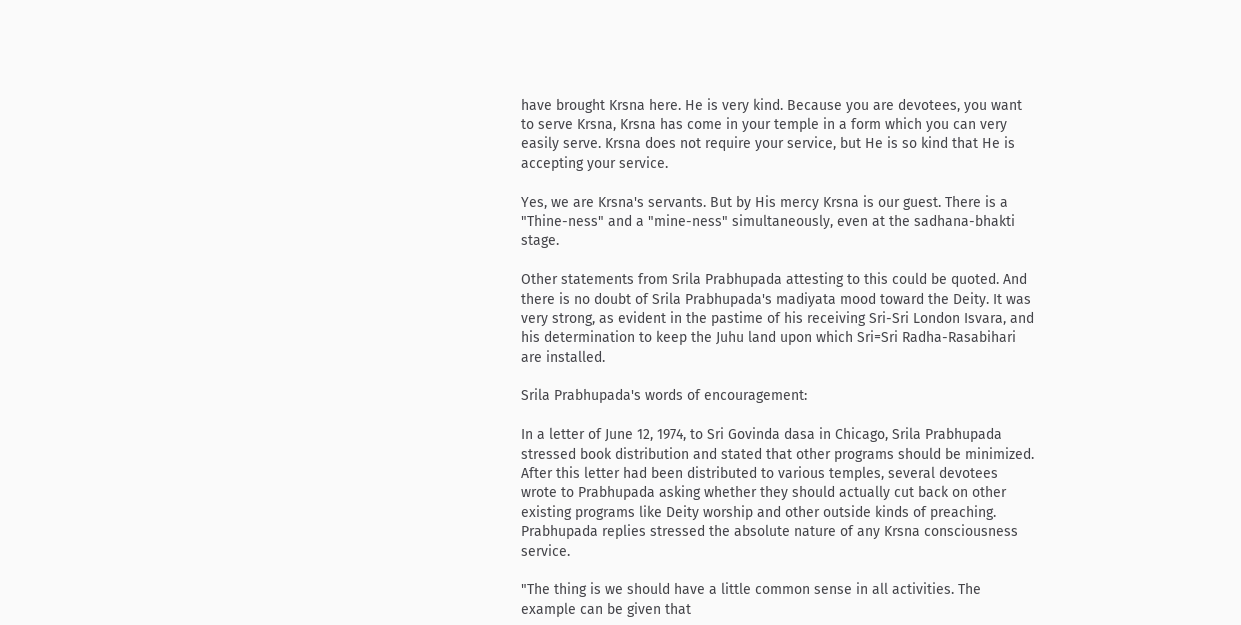have brought Krsna here. He is very kind. Because you are devotees, you want to serve Krsna, Krsna has come in your temple in a form which you can very easily serve. Krsna does not require your service, but He is so kind that He is accepting your service.

Yes, we are Krsna's servants. But by His mercy Krsna is our guest. There is a "Thine-ness" and a "mine-ness" simultaneously, even at the sadhana-bhakti stage.

Other statements from Srila Prabhupada attesting to this could be quoted. And there is no doubt of Srila Prabhupada's madiyata mood toward the Deity. It was very strong, as evident in the pastime of his receiving Sri-Sri London Isvara, and his determination to keep the Juhu land upon which Sri=Sri Radha-Rasabihari are installed.

Srila Prabhupada's words of encouragement:

In a letter of June 12, 1974, to Sri Govinda dasa in Chicago, Srila Prabhupada stressed book distribution and stated that other programs should be minimized. After this letter had been distributed to various temples, several devotees wrote to Prabhupada asking whether they should actually cut back on other existing programs like Deity worship and other outside kinds of preaching. Prabhupada replies stressed the absolute nature of any Krsna consciousness service.

"The thing is we should have a little common sense in all activities. The example can be given that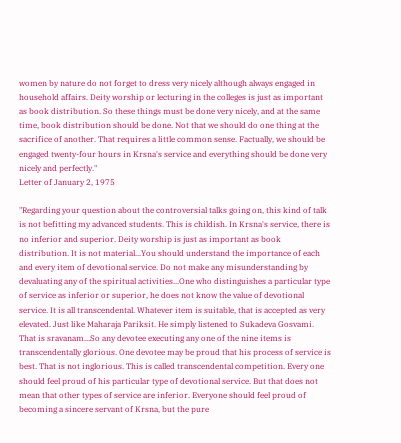women by nature do not forget to dress very nicely although always engaged in household affairs. Deity worship or lecturing in the colleges is just as important as book distribution. So these things must be done very nicely, and at the same time, book distribution should be done. Not that we should do one thing at the sacrifice of another. That requires a little common sense. Factually, we should be engaged twenty-four hours in Krsna's service and everything should be done very nicely and perfectly."
Letter of January 2, 1975

"Regarding your question about the controversial talks going on, this kind of talk is not befitting my advanced students. This is childish. In Krsna's service, there is no inferior and superior. Deity worship is just as important as book distribution. It is not material...You should understand the importance of each and every item of devotional service. Do not make any misunderstanding by devaluating any of the spiritual activities...One who distinguishes a particular type of service as inferior or superior, he does not know the value of devotional service. It is all transcendental. Whatever item is suitable, that is accepted as very elevated. Just like Maharaja Pariksit. He simply listened to Sukadeva Gosvami. That is sravanam...So any devotee executing any one of the nine items is transcendentally glorious. One devotee may be proud that his process of service is best. That is not inglorious. This is called transcendental competition. Every one should feel proud of his particular type of devotional service. But that does not mean that other types of service are inferior. Everyone should feel proud of becoming a sincere servant of Krsna, but the pure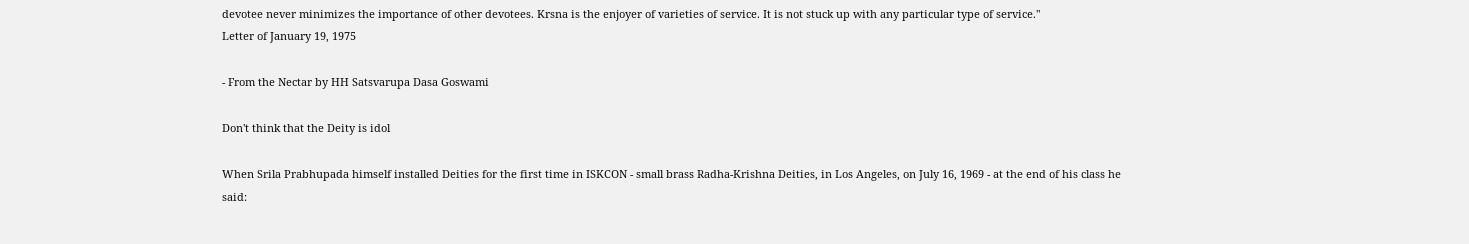devotee never minimizes the importance of other devotees. Krsna is the enjoyer of varieties of service. It is not stuck up with any particular type of service."
Letter of January 19, 1975

- From the Nectar by HH Satsvarupa Dasa Goswami

Don't think that the Deity is idol

When Srila Prabhupada himself installed Deities for the first time in ISKCON - small brass Radha-Krishna Deities, in Los Angeles, on July 16, 1969 - at the end of his class he said: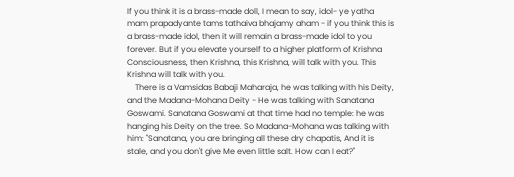If you think it is a brass-made doll, I mean to say, idol- ye yatha mam prapadyante tams tathaiva bhajamy aham - if you think this is a brass-made idol, then it will remain a brass-made idol to you forever. But if you elevate yourself to a higher platform of Krishna Consciousness, then Krishna, this Krishna, will talk with you. This Krishna will talk with you.
    There is a Vamsidas Babaji Maharaja, he was talking with his Deity, and the Madana-Mohana Deity - He was talking with Sanatana Goswami. Sanatana Goswami at that time had no temple: he was hanging his Deity on the tree. So Madana-Mohana was talking with him: "Sanatana, you are bringing all these dry chapatis, And it is stale, and you don't give Me even little salt. How can I eat?"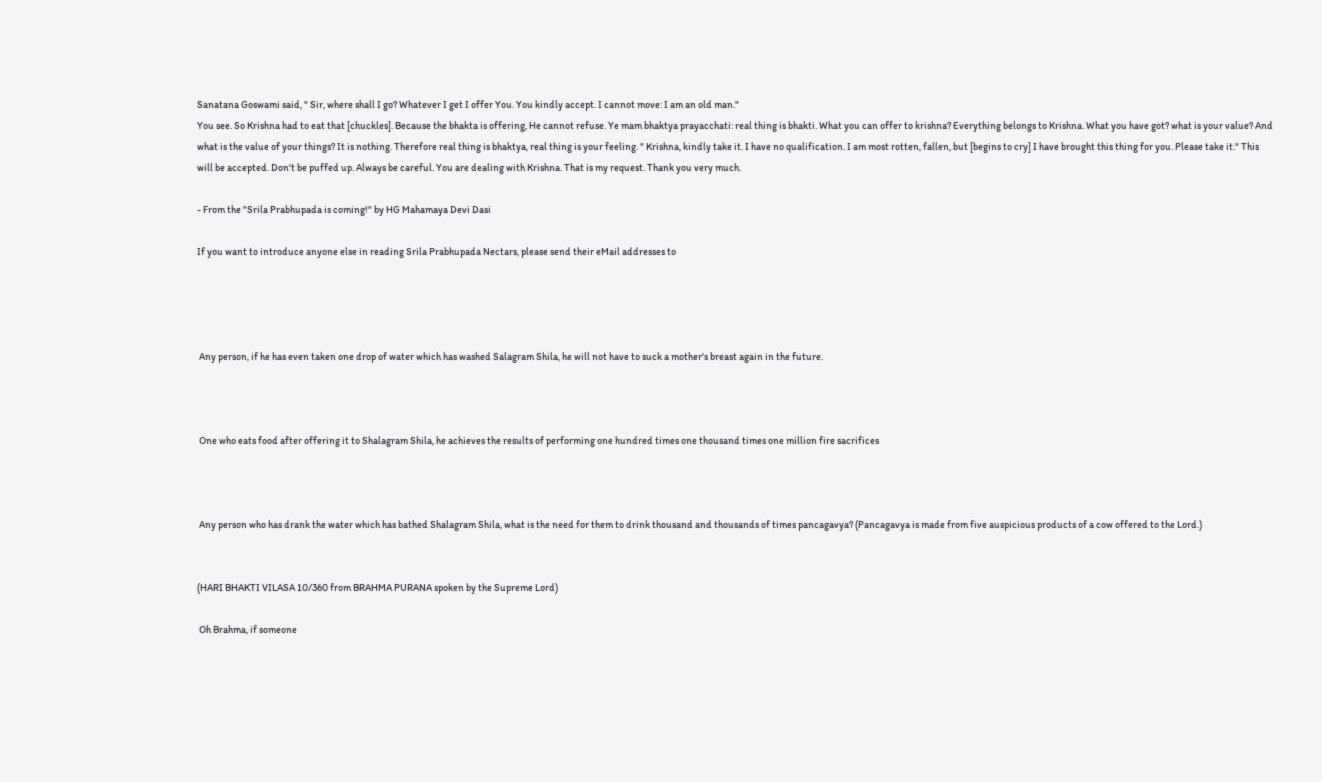Sanatana Goswami said, " Sir, where shall I go? Whatever I get I offer You. You kindly accept. I cannot move: I am an old man."
You see. So Krishna had to eat that [chuckles]. Because the bhakta is offering, He cannot refuse. Ye mam bhaktya prayacchati: real thing is bhakti. What you can offer to krishna? Everything belongs to Krishna. What you have got? what is your value? And what is the value of your things? It is nothing. Therefore real thing is bhaktya, real thing is your feeling. " Krishna, kindly take it. I have no qualification. I am most rotten, fallen, but [begins to cry] I have brought this thing for you. Please take it." This will be accepted. Don't be puffed up. Always be careful. You are dealing with Krishna. That is my request. Thank you very much.

- From the "Srila Prabhupada is coming!" by HG Mahamaya Devi Dasi

If you want to introduce anyone else in reading Srila Prabhupada Nectars, please send their eMail addresses to




 Any person, if he has even taken one drop of water which has washed Salagram Shila, he will not have to suck a mother's breast again in the future.



 One who eats food after offering it to Shalagram Shila, he achieves the results of performing one hundred times one thousand times one million fire sacrifices



 Any person who has drank the water which has bathed Shalagram Shila, what is the need for them to drink thousand and thousands of times pancagavya? (Pancagavya is made from five auspicious products of a cow offered to the Lord.)


(HARI BHAKTI VILASA 10/360 from BRAHMA PURANA spoken by the Supreme Lord)

 Oh Brahma, if someone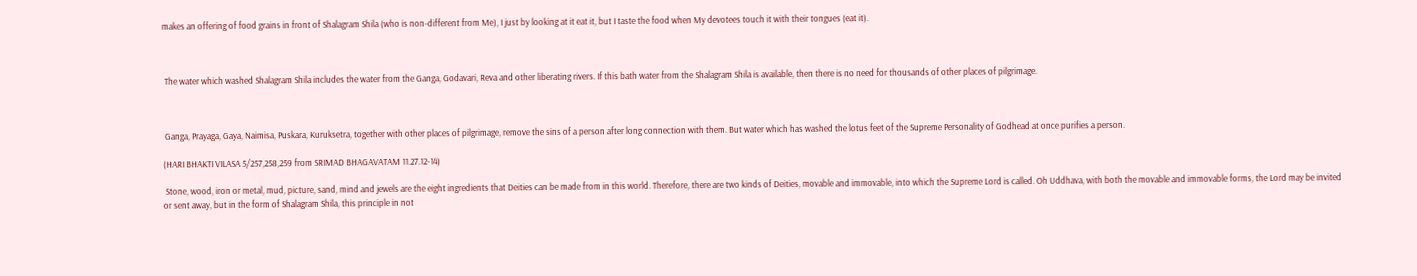makes an offering of food grains in front of Shalagram Shila (who is non-different from Me), I just by looking at it eat it, but I taste the food when My devotees touch it with their tongues (eat it).



 The water which washed Shalagram Shila includes the water from the Ganga, Godavari, Reva and other liberating rivers. If this bath water from the Shalagram Shila is available, then there is no need for thousands of other places of pilgrimage.



 Ganga, Prayaga, Gaya, Naimisa, Puskara, Kuruksetra, together with other places of pilgrimage, remove the sins of a person after long connection with them. But water which has washed the lotus feet of the Supreme Personality of Godhead at once purifies a person.

(HARI BHAKTI VILASA 5/257,258,259 from SRIMAD BHAGAVATAM 11.27.12-14)

 Stone, wood, iron or metal, mud, picture, sand, mind and jewels are the eight ingredients that Deities can be made from in this world. Therefore, there are two kinds of Deities, movable and immovable, into which the Supreme Lord is called. Oh Uddhava, with both the movable and immovable forms, the Lord may be invited or sent away, but in the form of Shalagram Shila, this principle in not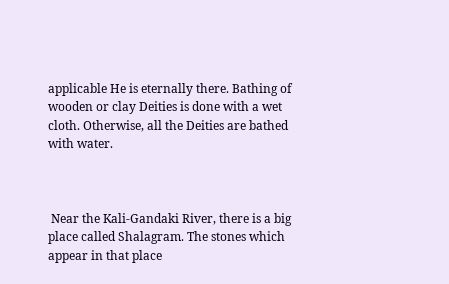applicable He is eternally there. Bathing of wooden or clay Deities is done with a wet cloth. Otherwise, all the Deities are bathed with water.



 Near the Kali-Gandaki River, there is a big place called Shalagram. The stones which appear in that place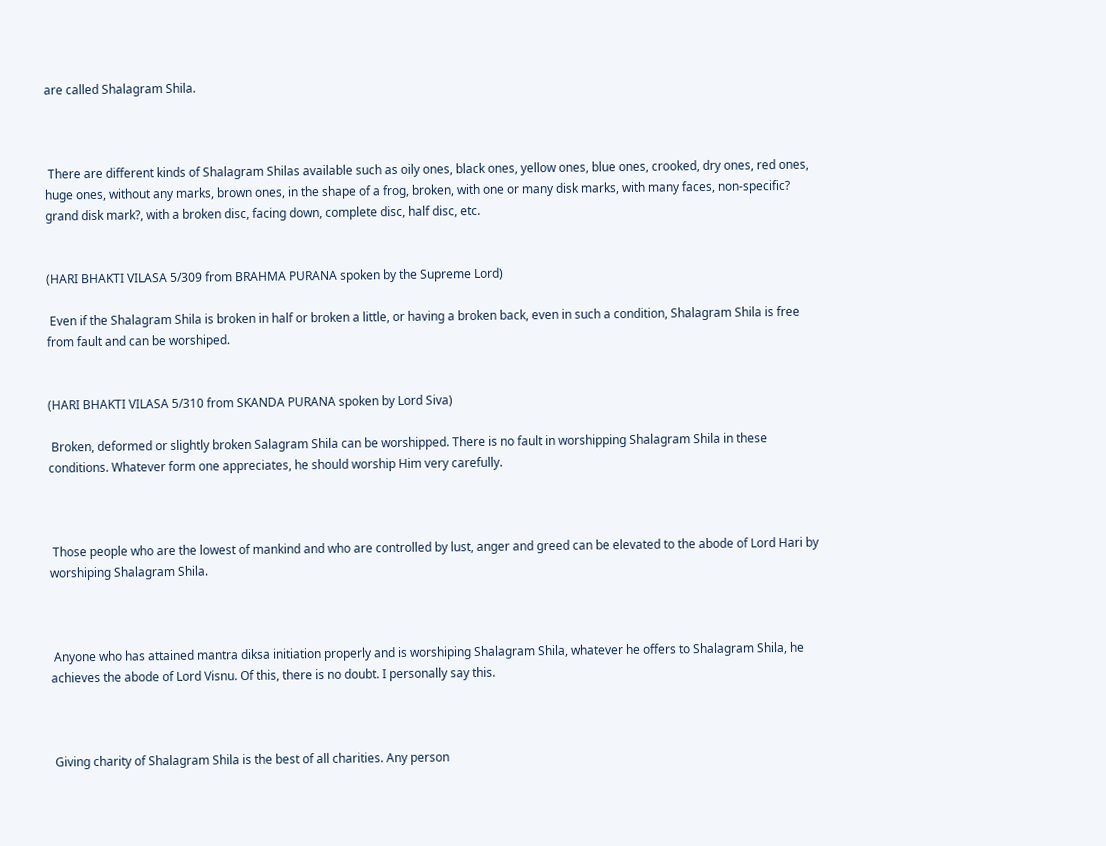are called Shalagram Shila.



 There are different kinds of Shalagram Shilas available such as oily ones, black ones, yellow ones, blue ones, crooked, dry ones, red ones, huge ones, without any marks, brown ones, in the shape of a frog, broken, with one or many disk marks, with many faces, non-specific? grand disk mark?, with a broken disc, facing down, complete disc, half disc, etc.


(HARI BHAKTI VILASA 5/309 from BRAHMA PURANA spoken by the Supreme Lord)

 Even if the Shalagram Shila is broken in half or broken a little, or having a broken back, even in such a condition, Shalagram Shila is free from fault and can be worshiped.


(HARI BHAKTI VILASA 5/310 from SKANDA PURANA spoken by Lord Siva)

 Broken, deformed or slightly broken Salagram Shila can be worshipped. There is no fault in worshipping Shalagram Shila in these conditions. Whatever form one appreciates, he should worship Him very carefully.



 Those people who are the lowest of mankind and who are controlled by lust, anger and greed can be elevated to the abode of Lord Hari by worshiping Shalagram Shila.



 Anyone who has attained mantra diksa initiation properly and is worshiping Shalagram Shila, whatever he offers to Shalagram Shila, he achieves the abode of Lord Visnu. Of this, there is no doubt. I personally say this.



 Giving charity of Shalagram Shila is the best of all charities. Any person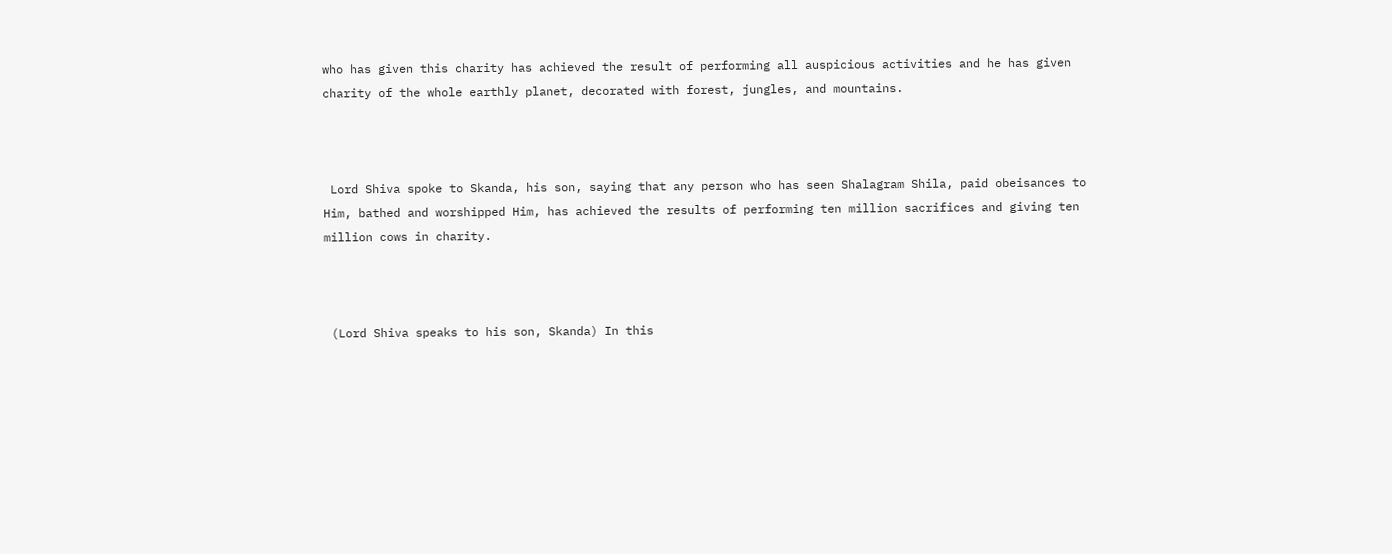who has given this charity has achieved the result of performing all auspicious activities and he has given charity of the whole earthly planet, decorated with forest, jungles, and mountains.



 Lord Shiva spoke to Skanda, his son, saying that any person who has seen Shalagram Shila, paid obeisances to Him, bathed and worshipped Him, has achieved the results of performing ten million sacrifices and giving ten million cows in charity.



 (Lord Shiva speaks to his son, Skanda) In this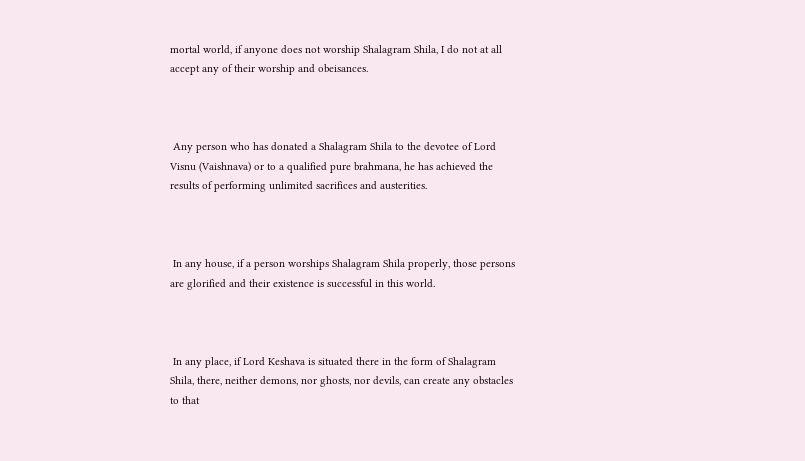mortal world, if anyone does not worship Shalagram Shila, I do not at all accept any of their worship and obeisances.



 Any person who has donated a Shalagram Shila to the devotee of Lord Visnu (Vaishnava) or to a qualified pure brahmana, he has achieved the results of performing unlimited sacrifices and austerities.



 In any house, if a person worships Shalagram Shila properly, those persons are glorified and their existence is successful in this world.



 In any place, if Lord Keshava is situated there in the form of Shalagram Shila, there, neither demons, nor ghosts, nor devils, can create any obstacles to that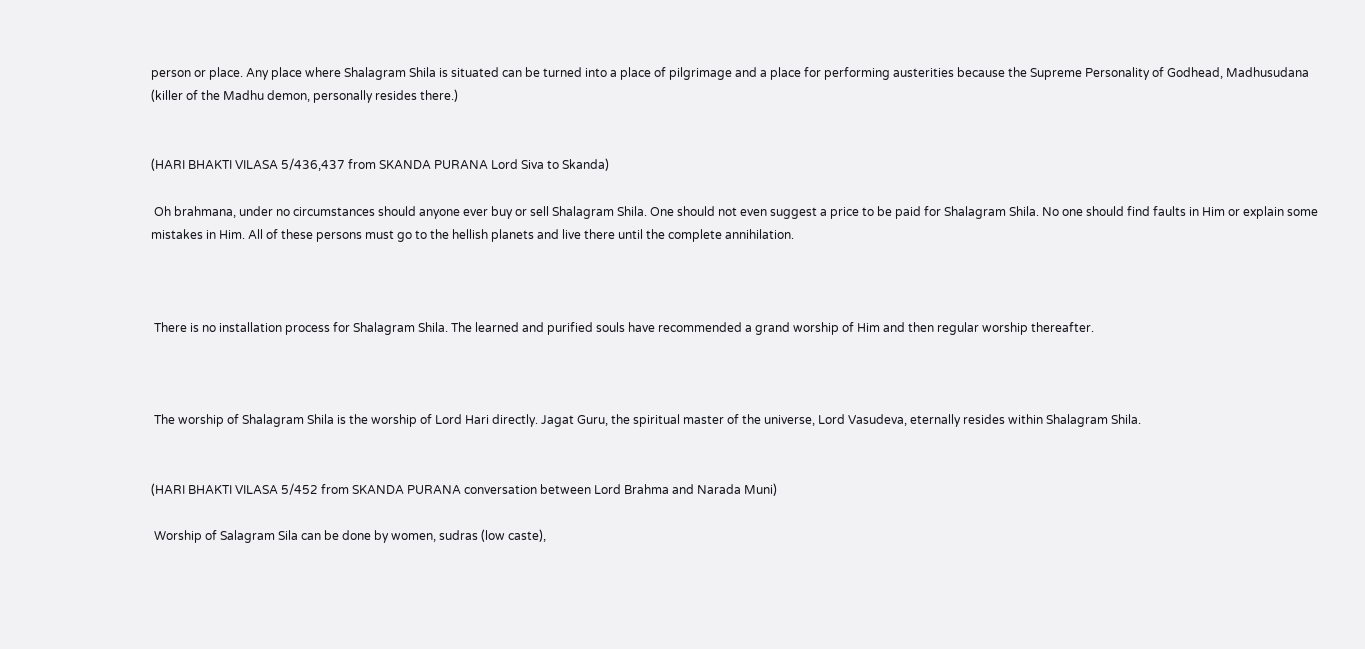person or place. Any place where Shalagram Shila is situated can be turned into a place of pilgrimage and a place for performing austerities because the Supreme Personality of Godhead, Madhusudana (killer of the Madhu demon, personally resides there.)


(HARI BHAKTI VILASA 5/436,437 from SKANDA PURANA Lord Siva to Skanda)

 Oh brahmana, under no circumstances should anyone ever buy or sell Shalagram Shila. One should not even suggest a price to be paid for Shalagram Shila. No one should find faults in Him or explain some mistakes in Him. All of these persons must go to the hellish planets and live there until the complete annihilation.



 There is no installation process for Shalagram Shila. The learned and purified souls have recommended a grand worship of Him and then regular worship thereafter.



 The worship of Shalagram Shila is the worship of Lord Hari directly. Jagat Guru, the spiritual master of the universe, Lord Vasudeva, eternally resides within Shalagram Shila.


(HARI BHAKTI VILASA 5/452 from SKANDA PURANA conversation between Lord Brahma and Narada Muni)

 Worship of Salagram Sila can be done by women, sudras (low caste),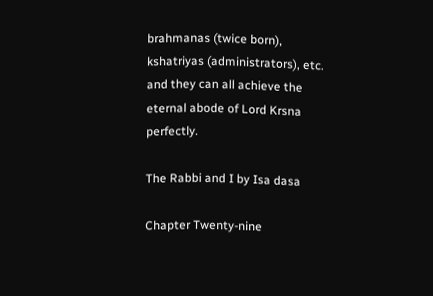brahmanas (twice born), kshatriyas (administrators), etc. and they can all achieve the eternal abode of Lord Krsna perfectly.

The Rabbi and I by Isa dasa

Chapter Twenty-nine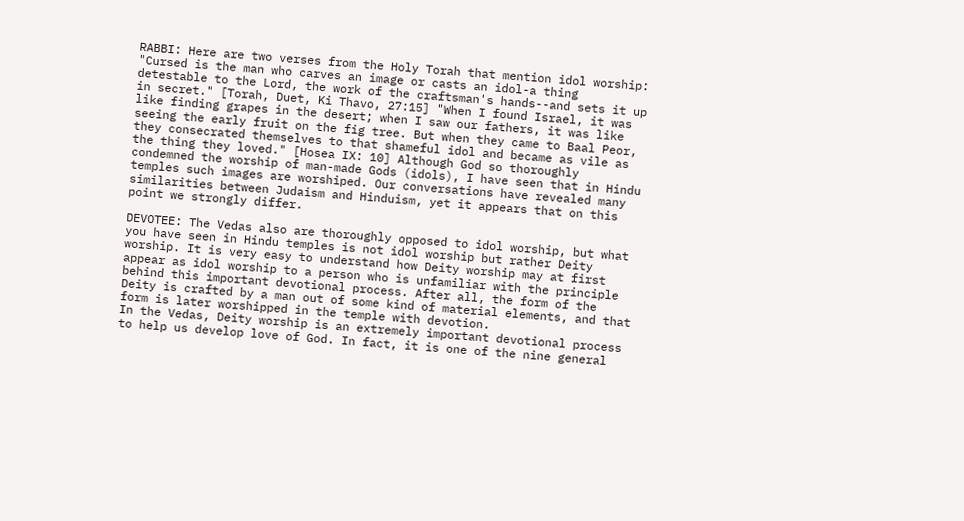RABBI: Here are two verses from the Holy Torah that mention idol worship: "Cursed is the man who carves an image or casts an idol-a thing detestable to the Lord, the work of the craftsman's hands--and sets it up in secret." [Torah, Duet, Ki Thavo, 27:15] "When I found Israel, it was like finding grapes in the desert; when I saw our fathers, it was like seeing the early fruit on the fig tree. But when they came to Baal Peor, they consecrated themselves to that shameful idol and became as vile as the thing they loved." [Hosea IX: 10] Although God so thoroughly condemned the worship of man-made Gods (idols), I have seen that in Hindu temples such images are worshiped. Our conversations have revealed many similarities between Judaism and Hinduism, yet it appears that on this point we strongly differ.

DEVOTEE: The Vedas also are thoroughly opposed to idol worship, but what you have seen in Hindu temples is not idol worship but rather Deity worship. It is very easy to understand how Deity worship may at first appear as idol worship to a person who is unfamiliar with the principle behind this important devotional process. After all, the form of the Deity is crafted by a man out of some kind of material elements, and that form is later worshipped in the temple with devotion.
In the Vedas, Deity worship is an extremely important devotional process to help us develop love of God. In fact, it is one of the nine general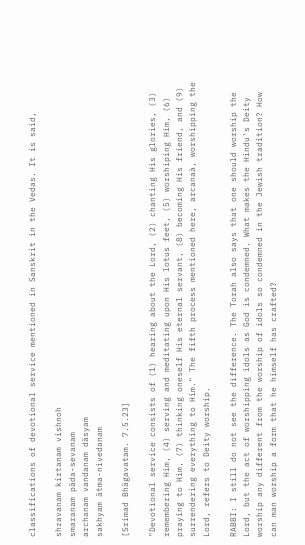classifications of devotional service mentioned in Sanskrit in the Vedas. It is said,

shravanam kirtanam vishnoh
smaranam päda-sevanam
archanam vandanam däsyam
sakhyam ätma-nivedanam

[Srimad Bhägavatam. 7.5.23]

"Devotional service consists of (1) hearing about the Lord, (2) chanting His glories, (3) remembering Him, (4) serving and meditating upon His lotus feet, (5) worshiping Him, (6) praying to Him, (7) thinking oneself His eternal servant, (8) becoming His friend, and (9) surrendering everything to Him." The fifth process mentioned here, arcanaà, worshipping the Lord, refers to Deity worship.

RABBI: I still do not see the difference. The Torah also says that one should worship the Lord, but the act of worshipping idols as God is condemned. What makes the Hindu's Deity worship any different from the worship of idols so condemned in the Jewish tradition? How can man worship a form that he himself has crafted?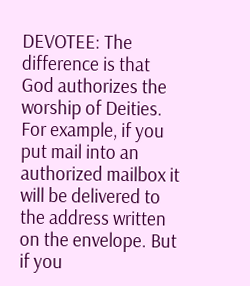DEVOTEE: The difference is that God authorizes the worship of Deities. For example, if you put mail into an authorized mailbox it will be delivered to the address written on the envelope. But if you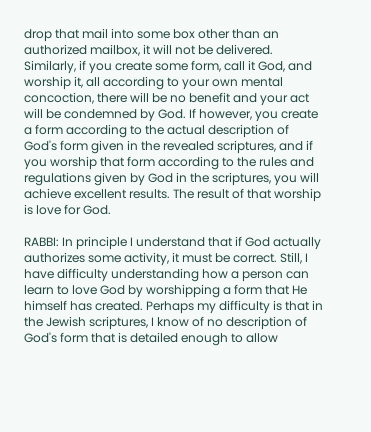drop that mail into some box other than an authorized mailbox, it will not be delivered. Similarly, if you create some form, call it God, and worship it, all according to your own mental concoction, there will be no benefit and your act will be condemned by God. If however, you create a form according to the actual description of God's form given in the revealed scriptures, and if you worship that form according to the rules and regulations given by God in the scriptures, you will achieve excellent results. The result of that worship is love for God.

RABBI: In principle I understand that if God actually authorizes some activity, it must be correct. Still, I have difficulty understanding how a person can learn to love God by worshipping a form that He himself has created. Perhaps my difficulty is that in the Jewish scriptures, I know of no description of God's form that is detailed enough to allow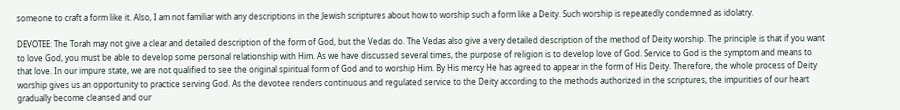someone to craft a form like it. Also, I am not familiar with any descriptions in the Jewish scriptures about how to worship such a form like a Deity. Such worship is repeatedly condemned as idolatry.

DEVOTEE: The Torah may not give a clear and detailed description of the form of God, but the Vedas do. The Vedas also give a very detailed description of the method of Deity worship. The principle is that if you want to love God, you must be able to develop some personal relationship with Him. As we have discussed several times, the purpose of religion is to develop love of God. Service to God is the symptom and means to that love. In our impure state, we are not qualified to see the original spiritual form of God and to worship Him. By His mercy He has agreed to appear in the form of His Deity. Therefore, the whole process of Deity worship gives us an opportunity to practice serving God. As the devotee renders continuous and regulated service to the Deity according to the methods authorized in the scriptures, the impurities of our heart gradually become cleansed and our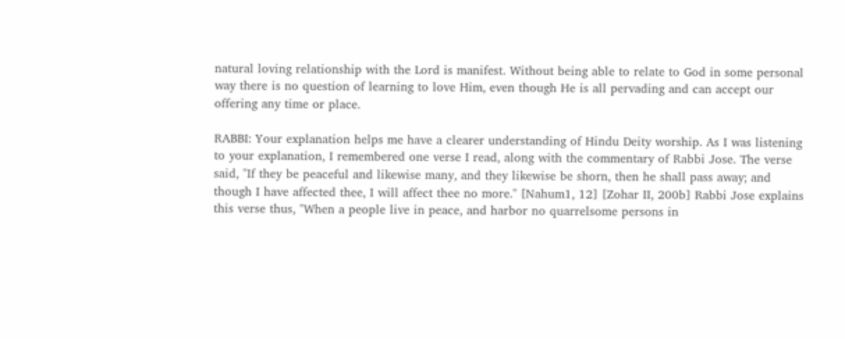natural loving relationship with the Lord is manifest. Without being able to relate to God in some personal way there is no question of learning to love Him, even though He is all pervading and can accept our offering any time or place.

RABBI: Your explanation helps me have a clearer understanding of Hindu Deity worship. As I was listening to your explanation, I remembered one verse I read, along with the commentary of Rabbi Jose. The verse said, "If they be peaceful and likewise many, and they likewise be shorn, then he shall pass away; and though I have affected thee, I will affect thee no more." [Nahum1, 12] [Zohar II, 200b] Rabbi Jose explains this verse thus, "When a people live in peace, and harbor no quarrelsome persons in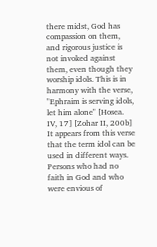there midst, God has compassion on them, and rigorous justice is not invoked against them, even though they worship idols. This is in harmony with the verse, "Ephraim is serving idols, let him alone" [Hosea. IV, 17] [Zohar II, 200b] It appears from this verse that the term idol can be used in different ways. Persons who had no faith in God and who were envious of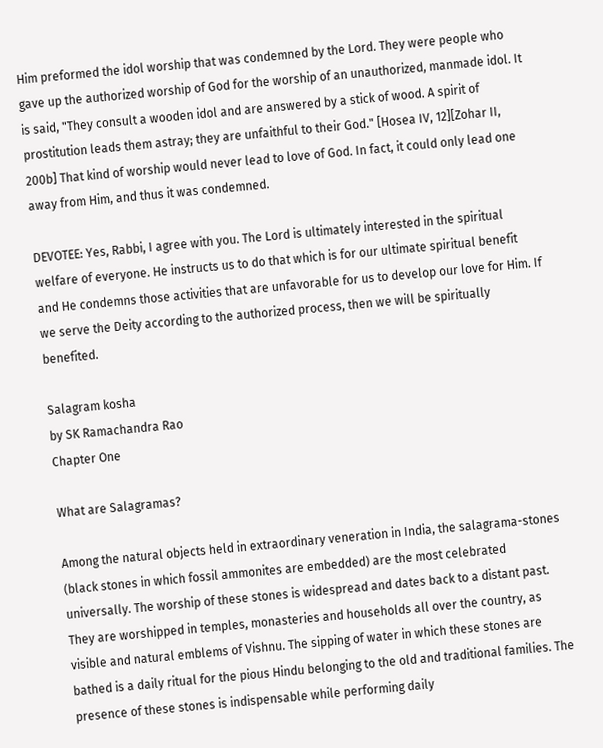Him preformed the idol worship that was condemned by the Lord. They were people who gave up the authorized worship of God for the worship of an unauthorized, manmade idol. It is said, "They consult a wooden idol and are answered by a stick of wood. A spirit of prostitution leads them astray; they are unfaithful to their God." [Hosea IV, 12][Zohar II, 200b] That kind of worship would never lead to love of God. In fact, it could only lead one away from Him, and thus it was condemned.

DEVOTEE: Yes, Rabbi, I agree with you. The Lord is ultimately interested in the spiritual welfare of everyone. He instructs us to do that which is for our ultimate spiritual benefit and He condemns those activities that are unfavorable for us to develop our love for Him. If we serve the Deity according to the authorized process, then we will be spiritually benefited.

Salagram kosha
by SK Ramachandra Rao
Chapter One

What are Salagramas?

Among the natural objects held in extraordinary veneration in India, the salagrama-stones (black stones in which fossil ammonites are embedded) are the most celebrated universally. The worship of these stones is widespread and dates back to a distant past. They are worshipped in temples, monasteries and households all over the country, as visible and natural emblems of Vishnu. The sipping of water in which these stones are bathed is a daily ritual for the pious Hindu belonging to the old and traditional families. The presence of these stones is indispensable while performing daily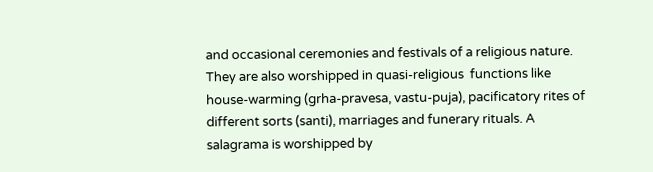and occasional ceremonies and festivals of a religious nature. They are also worshipped in quasi-religious  functions like house-warming (grha-pravesa, vastu-puja), pacificatory rites of different sorts (santi), marriages and funerary rituals. A salagrama is worshipped by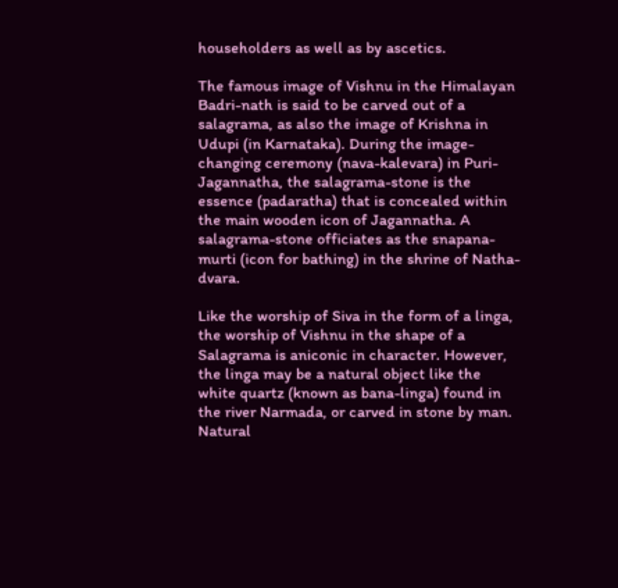householders as well as by ascetics.

The famous image of Vishnu in the Himalayan Badri-nath is said to be carved out of a salagrama, as also the image of Krishna in Udupi (in Karnataka). During the image-changing ceremony (nava-kalevara) in Puri-Jagannatha, the salagrama-stone is the essence (padaratha) that is concealed within the main wooden icon of Jagannatha. A salagrama-stone officiates as the snapana-murti (icon for bathing) in the shrine of Natha-dvara.

Like the worship of Siva in the form of a linga, the worship of Vishnu in the shape of a Salagrama is aniconic in character. However, the linga may be a natural object like the white quartz (known as bana-linga) found in the river Narmada, or carved in stone by man. Natural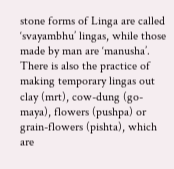stone forms of Linga are called ‘svayambhu’ lingas, while those made by man are ‘manusha’. There is also the practice of making temporary lingas out clay (mrt), cow-dung (go-maya), flowers (pushpa) or grain-flowers (pishta), which are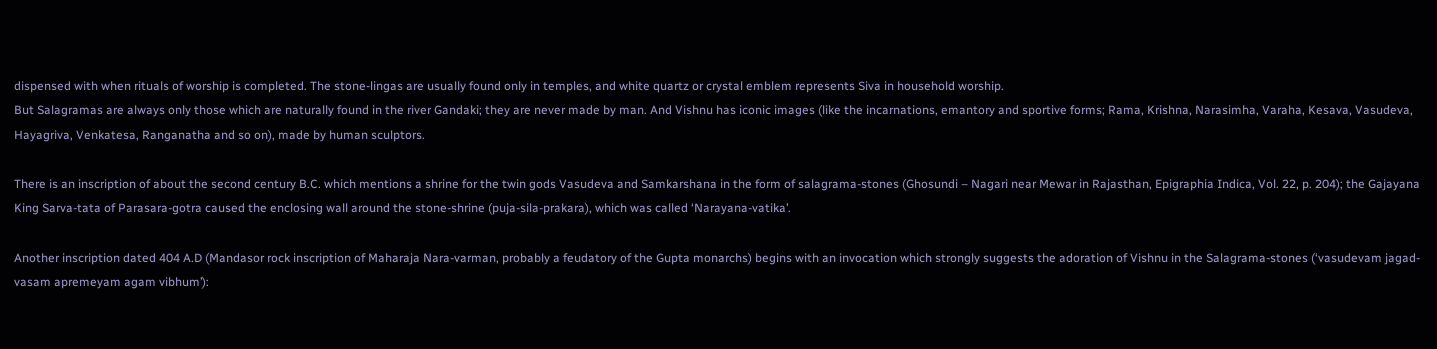dispensed with when rituals of worship is completed. The stone-lingas are usually found only in temples, and white quartz or crystal emblem represents Siva in household worship.
But Salagramas are always only those which are naturally found in the river Gandaki; they are never made by man. And Vishnu has iconic images (like the incarnations, emantory and sportive forms; Rama, Krishna, Narasimha, Varaha, Kesava, Vasudeva, Hayagriva, Venkatesa, Ranganatha and so on), made by human sculptors.

There is an inscription of about the second century B.C. which mentions a shrine for the twin gods Vasudeva and Samkarshana in the form of salagrama-stones (Ghosundi – Nagari near Mewar in Rajasthan, Epigraphia Indica, Vol. 22, p. 204); the Gajayana King Sarva-tata of Parasara-gotra caused the enclosing wall around the stone-shrine (puja-sila-prakara), which was called ‘Narayana-vatika’.

Another inscription dated 404 A.D (Mandasor rock inscription of Maharaja Nara-varman, probably a feudatory of the Gupta monarchs) begins with an invocation which strongly suggests the adoration of Vishnu in the Salagrama-stones (‘vasudevam jagad-vasam apremeyam agam vibhum’):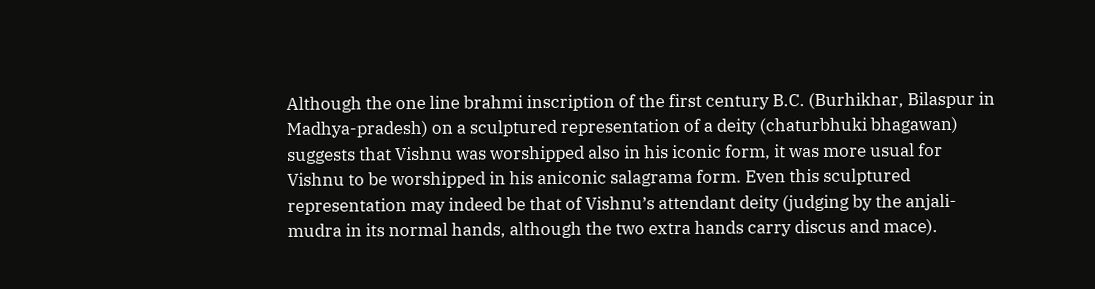Although the one line brahmi inscription of the first century B.C. (Burhikhar, Bilaspur in Madhya-pradesh) on a sculptured representation of a deity (chaturbhuki bhagawan) suggests that Vishnu was worshipped also in his iconic form, it was more usual for Vishnu to be worshipped in his aniconic salagrama form. Even this sculptured representation may indeed be that of Vishnu’s attendant deity (judging by the anjali-mudra in its normal hands, although the two extra hands carry discus and mace).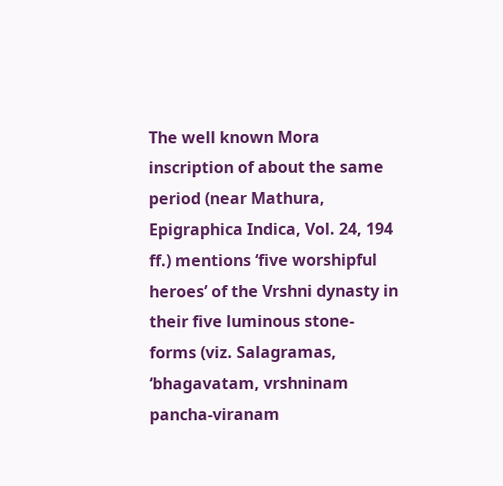The well known Mora inscription of about the same period (near Mathura, Epigraphica Indica, Vol. 24, 194 ff.) mentions ‘five worshipful heroes’ of the Vrshni dynasty in their five luminous stone-forms (viz. Salagramas, ‘bhagavatam, vrshninam pancha-viranam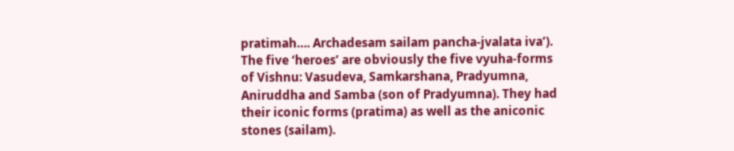pratimah…. Archadesam sailam pancha-jvalata iva’). The five ‘heroes’ are obviously the five vyuha-forms of Vishnu: Vasudeva, Samkarshana, Pradyumna, Aniruddha and Samba (son of Pradyumna). They had their iconic forms (pratima) as well as the aniconic stones (sailam).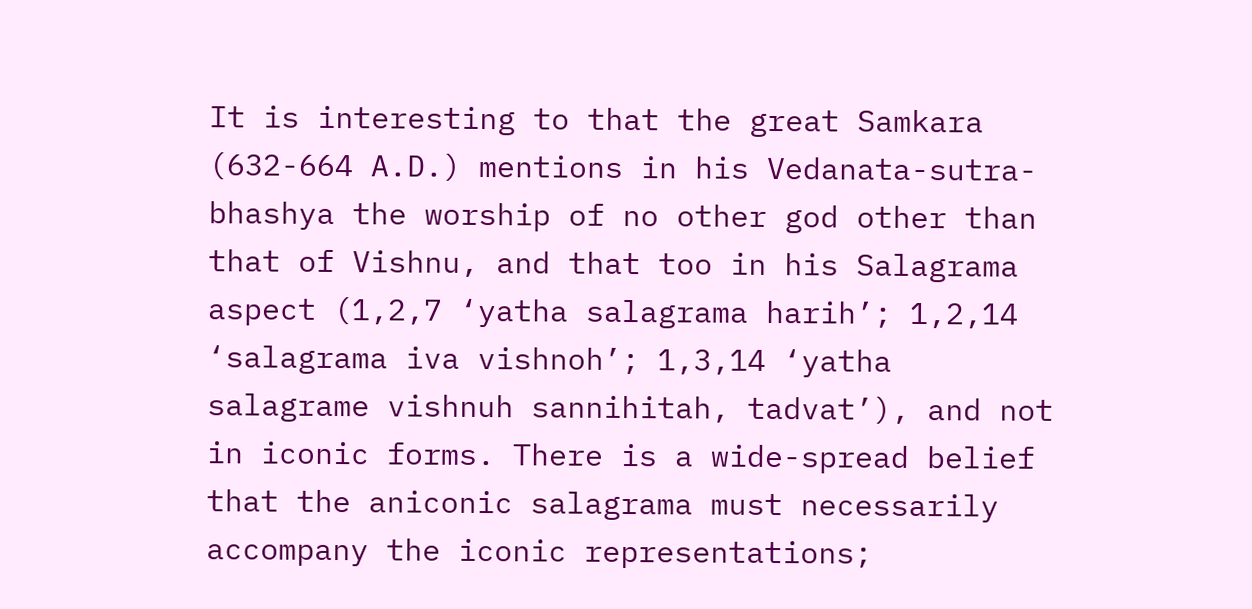It is interesting to that the great Samkara (632-664 A.D.) mentions in his Vedanata-sutra-bhashya the worship of no other god other than that of Vishnu, and that too in his Salagrama aspect (1,2,7 ‘yatha salagrama harih’; 1,2,14 ‘salagrama iva vishnoh’; 1,3,14 ‘yatha salagrame vishnuh sannihitah, tadvat’), and not in iconic forms. There is a wide-spread belief that the aniconic salagrama must necessarily accompany the iconic representations;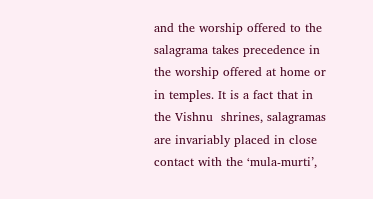and the worship offered to the salagrama takes precedence in the worship offered at home or in temples. It is a fact that in the Vishnu  shrines, salagramas are invariably placed in close contact with the ‘mula-murti’,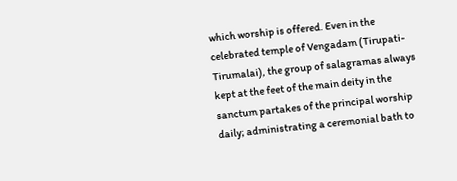which worship is offered. Even in the celebrated temple of Vengadam (Tirupati-Tirumalai), the group of salagramas always kept at the feet of the main deity in the sanctum partakes of the principal worship daily; administrating a ceremonial bath to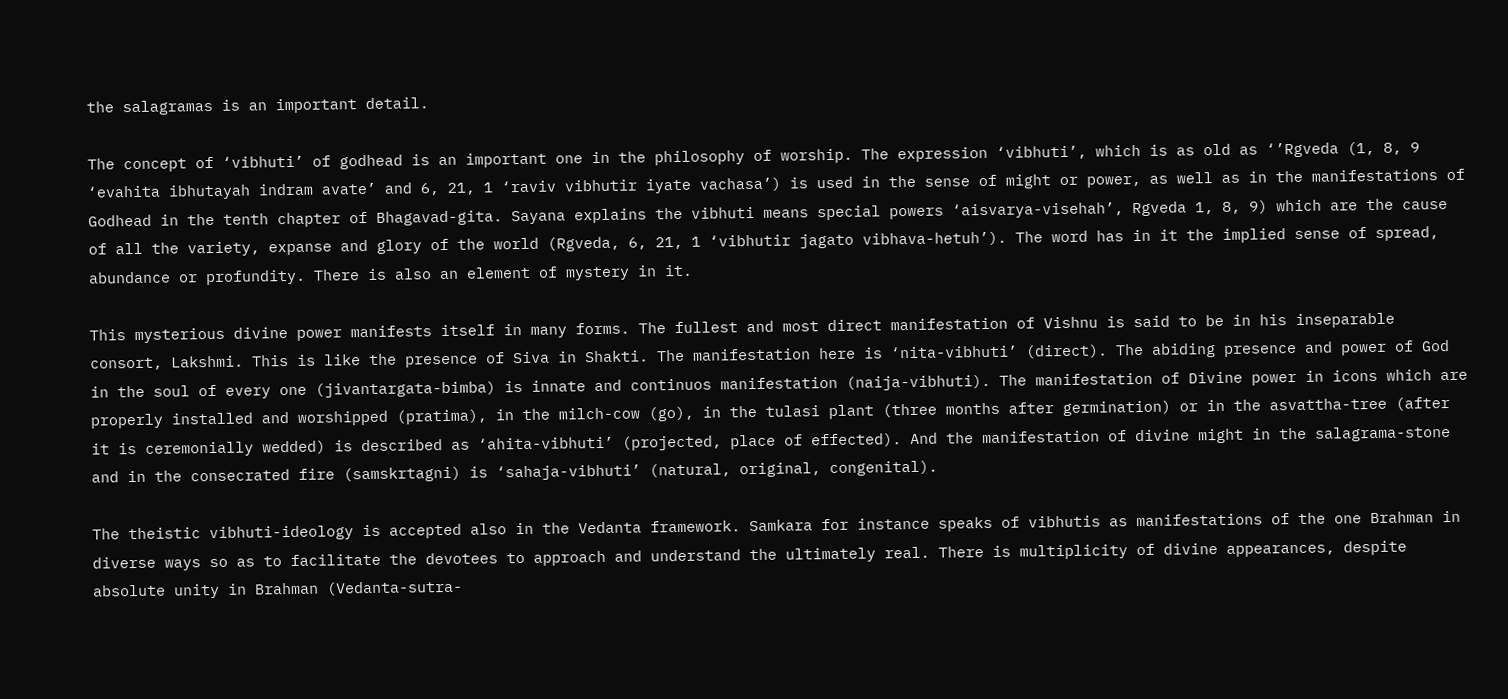the salagramas is an important detail.

The concept of ‘vibhuti’ of godhead is an important one in the philosophy of worship. The expression ‘vibhuti’, which is as old as ‘’Rgveda (1, 8, 9 ‘evahita ibhutayah indram avate’ and 6, 21, 1 ‘raviv vibhutir iyate vachasa’) is used in the sense of might or power, as well as in the manifestations of Godhead in the tenth chapter of Bhagavad-gita. Sayana explains the vibhuti means special powers ‘aisvarya-visehah’, Rgveda 1, 8, 9) which are the cause of all the variety, expanse and glory of the world (Rgveda, 6, 21, 1 ‘vibhutir jagato vibhava-hetuh’). The word has in it the implied sense of spread, abundance or profundity. There is also an element of mystery in it.

This mysterious divine power manifests itself in many forms. The fullest and most direct manifestation of Vishnu is said to be in his inseparable consort, Lakshmi. This is like the presence of Siva in Shakti. The manifestation here is ‘nita-vibhuti’ (direct). The abiding presence and power of God in the soul of every one (jivantargata-bimba) is innate and continuos manifestation (naija-vibhuti). The manifestation of Divine power in icons which are properly installed and worshipped (pratima), in the milch-cow (go), in the tulasi plant (three months after germination) or in the asvattha-tree (after it is ceremonially wedded) is described as ‘ahita-vibhuti’ (projected, place of effected). And the manifestation of divine might in the salagrama-stone and in the consecrated fire (samskrtagni) is ‘sahaja-vibhuti’ (natural, original, congenital).

The theistic vibhuti-ideology is accepted also in the Vedanta framework. Samkara for instance speaks of vibhutis as manifestations of the one Brahman in diverse ways so as to facilitate the devotees to approach and understand the ultimately real. There is multiplicity of divine appearances, despite absolute unity in Brahman (Vedanta-sutra-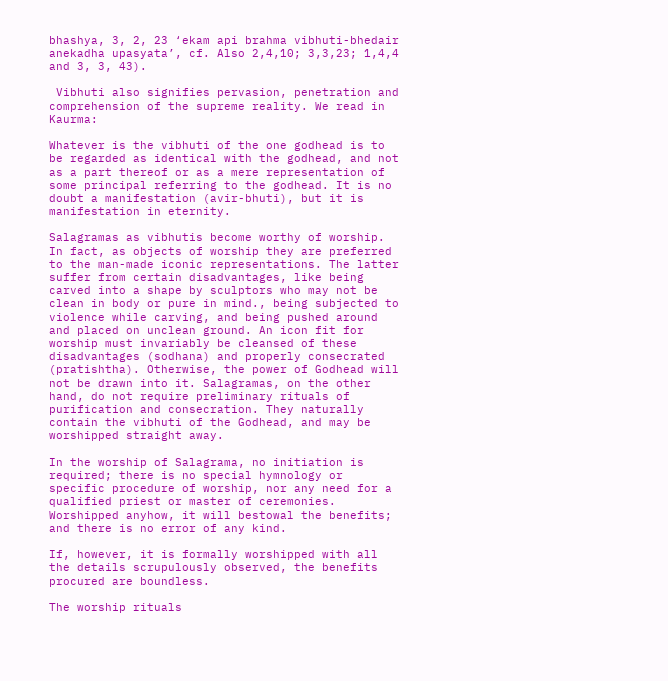bhashya, 3, 2, 23 ‘ekam api brahma vibhuti-bhedair anekadha upasyata’, cf. Also 2,4,10; 3,3,23; 1,4,4 and 3, 3, 43).

 Vibhuti also signifies pervasion, penetration and comprehension of the supreme reality. We read in Kaurma:

Whatever is the vibhuti of the one godhead is to be regarded as identical with the godhead, and not as a part thereof or as a mere representation of some principal referring to the godhead. It is no doubt a manifestation (avir-bhuti), but it is manifestation in eternity.

Salagramas as vibhutis become worthy of worship. In fact, as objects of worship they are preferred to the man-made iconic representations. The latter suffer from certain disadvantages, like being carved into a shape by sculptors who may not be clean in body or pure in mind., being subjected to violence while carving, and being pushed around and placed on unclean ground. An icon fit for worship must invariably be cleansed of these disadvantages (sodhana) and properly consecrated (pratishtha). Otherwise, the power of Godhead will not be drawn into it. Salagramas, on the other hand, do not require preliminary rituals of purification and consecration. They naturally contain the vibhuti of the Godhead, and may be worshipped straight away.

In the worship of Salagrama, no initiation is required; there is no special hymnology or specific procedure of worship, nor any need for a qualified priest or master of ceremonies. Worshipped anyhow, it will bestowal the benefits; and there is no error of any kind.

If, however, it is formally worshipped with all the details scrupulously observed, the benefits procured are boundless.

The worship rituals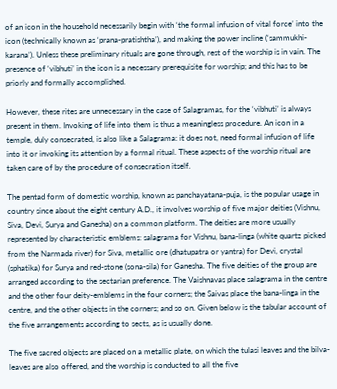of an icon in the household necessarily begin with ‘the formal infusion of vital force’ into the icon (technically known as ‘prana-pratishtha’), and making the power incline (‘sammukhi-karana’). Unless these preliminary rituals are gone through, rest of the worship is in vain. The presence of ‘vibhuti’ in the icon is a necessary prerequisite for worship; and this has to be priorly and formally accomplished.

However, these rites are unnecessary in the case of Salagramas, for the ‘vibhuti’ is always present in them. Invoking of life into them is thus a meaningless procedure. An icon in a temple, duly consecrated, is also like a Salagrama: it does not, need formal infusion of life into it or invoking its attention by a formal ritual. These aspects of the worship ritual are taken care of by the procedure of consecration itself.

The pentad form of domestic worship, known as panchayatana-puja, is the popular usage in country since about the eight century A.D., it involves worship of five major deities (Vishnu, Siva, Devi, Surya and Ganesha) on a common platform. The deities are more usually represented by characteristic emblems: salagrama for Vishnu, bana-linga (white quartz picked from the Narmada river) for Siva, metallic ore (dhatupatra or yantra) for Devi, crystal (sphatika) for Surya and red-stone (sona-sila) for Ganesha. The five deities of the group are arranged according to the sectarian preference. The Vaishnavas place salagrama in the centre and the other four deity-emblems in the four corners; the Saivas place the bana-linga in the centre, and the other objects in the corners; and so on. Given below is the tabular account of the five arrangements according to sects, as is usually done.

The five sacred objects are placed on a metallic plate, on which the tulasi leaves and the bilva-leaves are also offered, and the worship is conducted to all the five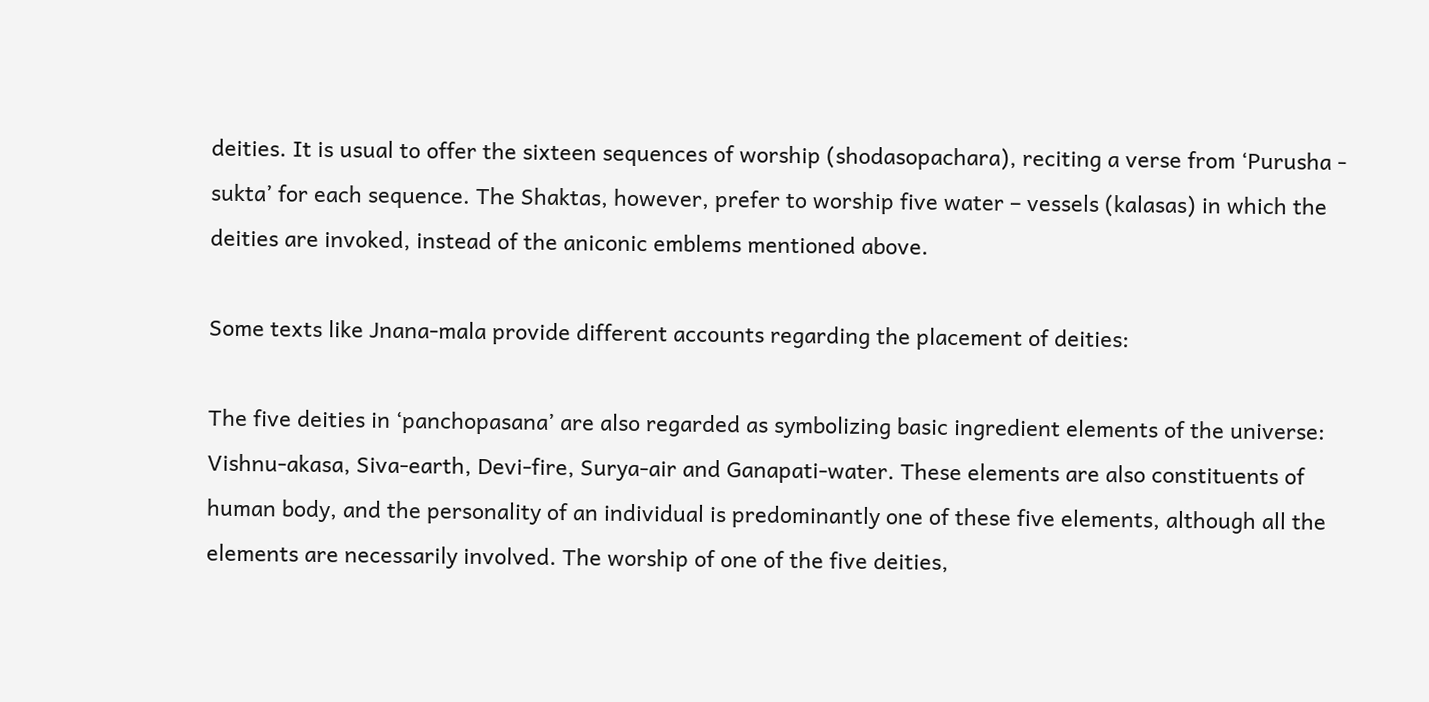deities. It is usual to offer the sixteen sequences of worship (shodasopachara), reciting a verse from ‘Purusha - sukta’ for each sequence. The Shaktas, however, prefer to worship five water – vessels (kalasas) in which the deities are invoked, instead of the aniconic emblems mentioned above.

Some texts like Jnana-mala provide different accounts regarding the placement of deities:

The five deities in ‘panchopasana’ are also regarded as symbolizing basic ingredient elements of the universe: Vishnu-akasa, Siva-earth, Devi-fire, Surya-air and Ganapati-water. These elements are also constituents of human body, and the personality of an individual is predominantly one of these five elements, although all the elements are necessarily involved. The worship of one of the five deities,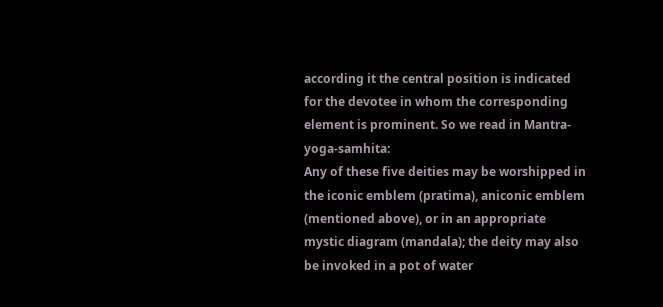according it the central position is indicated for the devotee in whom the corresponding element is prominent. So we read in Mantra-yoga-samhita:
Any of these five deities may be worshipped in the iconic emblem (pratima), aniconic emblem (mentioned above), or in an appropriate mystic diagram (mandala); the deity may also be invoked in a pot of water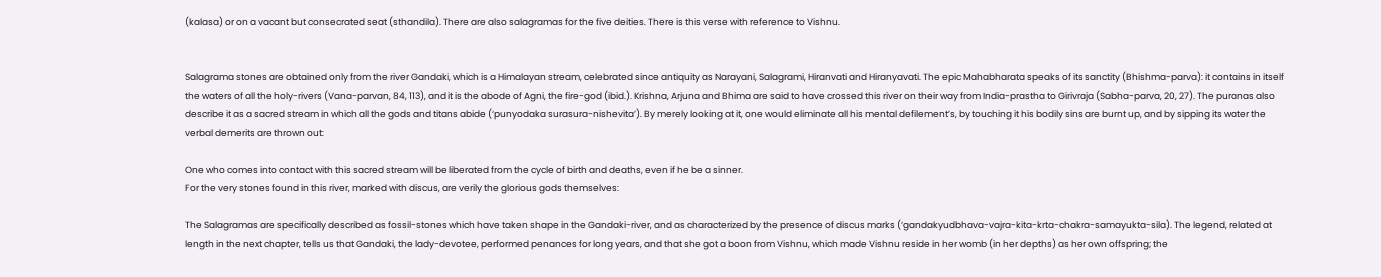(kalasa) or on a vacant but consecrated seat (sthandila). There are also salagramas for the five deities. There is this verse with reference to Vishnu.


Salagrama stones are obtained only from the river Gandaki, which is a Himalayan stream, celebrated since antiquity as Narayani, Salagrami, Hiranvati and Hiranyavati. The epic Mahabharata speaks of its sanctity (Bhishma-parva): it contains in itself the waters of all the holy-rivers (Vana-parvan, 84, 113), and it is the abode of Agni, the fire-god (ibid.). Krishna, Arjuna and Bhima are said to have crossed this river on their way from India-prastha to Girivraja (Sabha-parva, 20, 27). The puranas also describe it as a sacred stream in which all the gods and titans abide (‘punyodaka surasura-nishevita’). By merely looking at it, one would eliminate all his mental defilement’s, by touching it his bodily sins are burnt up, and by sipping its water the verbal demerits are thrown out:

One who comes into contact with this sacred stream will be liberated from the cycle of birth and deaths, even if he be a sinner.
For the very stones found in this river, marked with discus, are verily the glorious gods themselves:

The Salagramas are specifically described as fossil-stones which have taken shape in the Gandaki-river, and as characterized by the presence of discus marks (‘gandakyudbhava-vajra-kita-krta-chakra-samayukta-sila). The legend, related at length in the next chapter, tells us that Gandaki, the lady-devotee, performed penances for long years, and that she got a boon from Vishnu, which made Vishnu reside in her womb (in her depths) as her own offspring; the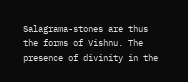Salagrama-stones are thus the forms of Vishnu. The presence of divinity in the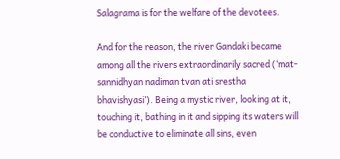Salagrama is for the welfare of the devotees.

And for the reason, the river Gandaki became among all the rivers extraordinarily sacred (‘mat-sannidhyan nadiman tvan ati srestha bhavishyasi’). Being a mystic river, looking at it, touching it, bathing in it and sipping its waters will be conductive to eliminate all sins, even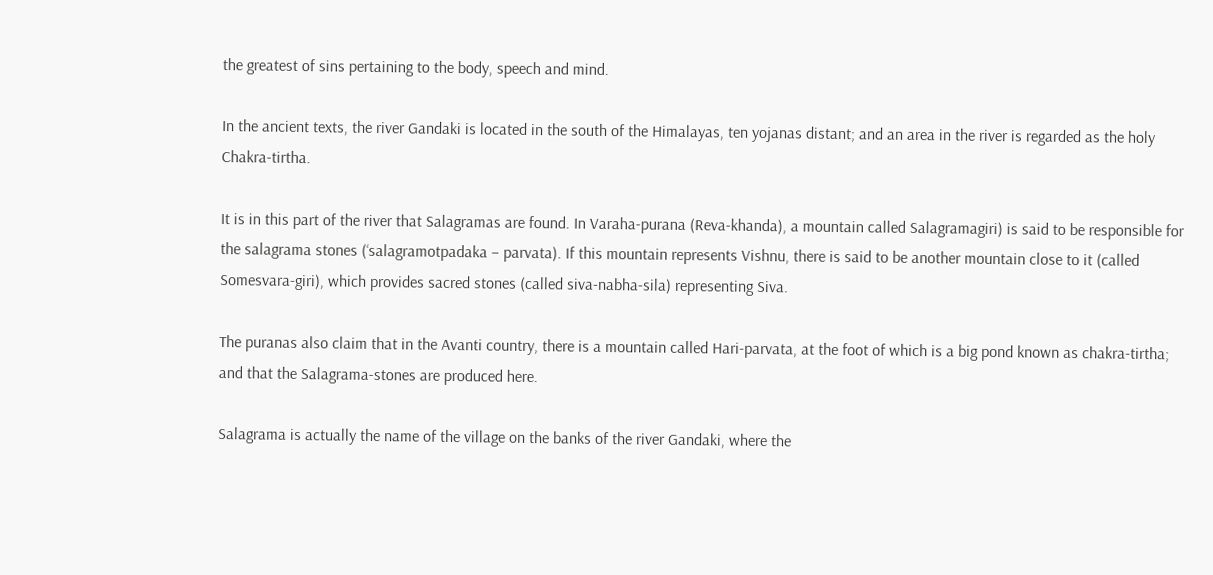the greatest of sins pertaining to the body, speech and mind.

In the ancient texts, the river Gandaki is located in the south of the Himalayas, ten yojanas distant; and an area in the river is regarded as the holy Chakra-tirtha.

It is in this part of the river that Salagramas are found. In Varaha-purana (Reva-khanda), a mountain called Salagramagiri) is said to be responsible for the salagrama stones (‘salagramotpadaka – parvata). If this mountain represents Vishnu, there is said to be another mountain close to it (called Somesvara-giri), which provides sacred stones (called siva-nabha-sila) representing Siva.

The puranas also claim that in the Avanti country, there is a mountain called Hari-parvata, at the foot of which is a big pond known as chakra-tirtha; and that the Salagrama-stones are produced here.

Salagrama is actually the name of the village on the banks of the river Gandaki, where the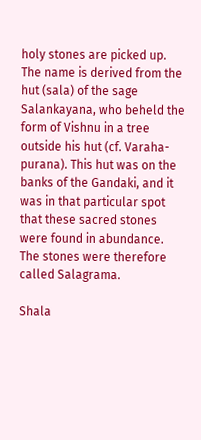holy stones are picked up. The name is derived from the hut (sala) of the sage Salankayana, who beheld the form of Vishnu in a tree outside his hut (cf. Varaha-purana). This hut was on the banks of the Gandaki, and it was in that particular spot that these sacred stones were found in abundance. The stones were therefore called Salagrama.

Shala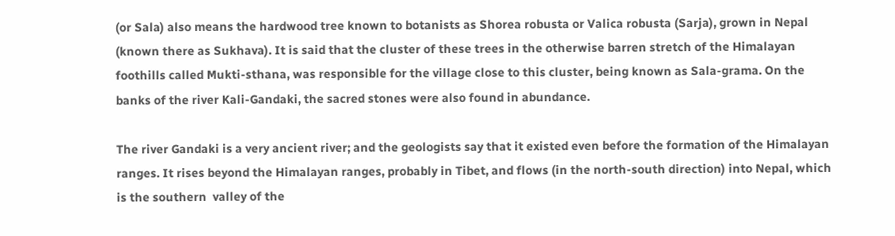(or Sala) also means the hardwood tree known to botanists as Shorea robusta or Valica robusta (Sarja), grown in Nepal (known there as Sukhava). It is said that the cluster of these trees in the otherwise barren stretch of the Himalayan foothills called Mukti-sthana, was responsible for the village close to this cluster, being known as Sala-grama. On the banks of the river Kali-Gandaki, the sacred stones were also found in abundance.

The river Gandaki is a very ancient river; and the geologists say that it existed even before the formation of the Himalayan ranges. It rises beyond the Himalayan ranges, probably in Tibet, and flows (in the north-south direction) into Nepal, which is the southern  valley of the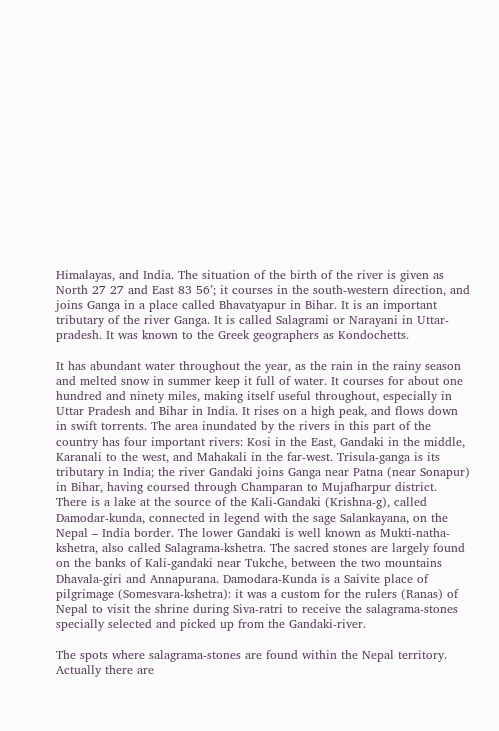Himalayas, and India. The situation of the birth of the river is given as North 27 27 and East 83 56’; it courses in the south-western direction, and joins Ganga in a place called Bhavatyapur in Bihar. It is an important tributary of the river Ganga. It is called Salagrami or Narayani in Uttar-pradesh. It was known to the Greek geographers as Kondochetts.

It has abundant water throughout the year, as the rain in the rainy season and melted snow in summer keep it full of water. It courses for about one hundred and ninety miles, making itself useful throughout, especially in Uttar Pradesh and Bihar in India. It rises on a high peak, and flows down in swift torrents. The area inundated by the rivers in this part of the country has four important rivers: Kosi in the East, Gandaki in the middle, Karanali to the west, and Mahakali in the far-west. Trisula-ganga is its tributary in India; the river Gandaki joins Ganga near Patna (near Sonapur) in Bihar, having coursed through Champaran to Mujafharpur district.
There is a lake at the source of the Kali-Gandaki (Krishna-g), called Damodar-kunda, connected in legend with the sage Salankayana, on the Nepal – India border. The lower Gandaki is well known as Mukti-natha-kshetra, also called Salagrama-kshetra. The sacred stones are largely found on the banks of Kali-gandaki near Tukche, between the two mountains Dhavala-giri and Annapurana. Damodara-Kunda is a Saivite place of pilgrimage (Somesvara-kshetra): it was a custom for the rulers (Ranas) of Nepal to visit the shrine during Siva-ratri to receive the salagrama-stones specially selected and picked up from the Gandaki-river.

The spots where salagrama-stones are found within the Nepal territory. Actually there are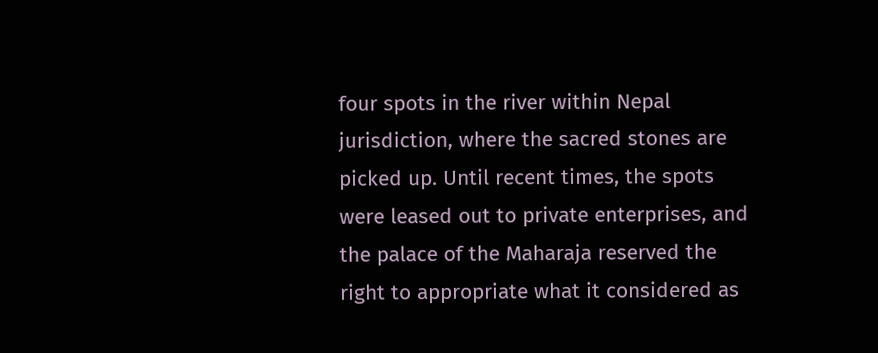four spots in the river within Nepal jurisdiction, where the sacred stones are picked up. Until recent times, the spots were leased out to private enterprises, and the palace of the Maharaja reserved the right to appropriate what it considered as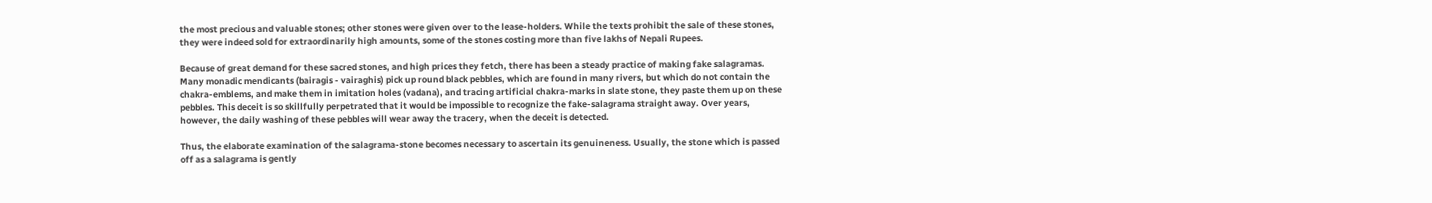the most precious and valuable stones; other stones were given over to the lease-holders. While the texts prohibit the sale of these stones, they were indeed sold for extraordinarily high amounts, some of the stones costing more than five lakhs of Nepali Rupees.

Because of great demand for these sacred stones, and high prices they fetch, there has been a steady practice of making fake salagramas. Many monadic mendicants (bairagis - vairaghis) pick up round black pebbles, which are found in many rivers, but which do not contain the chakra-emblems, and make them in imitation holes (vadana), and tracing artificial chakra-marks in slate stone, they paste them up on these pebbles. This deceit is so skillfully perpetrated that it would be impossible to recognize the fake-salagrama straight away. Over years, however, the daily washing of these pebbles will wear away the tracery, when the deceit is detected.

Thus, the elaborate examination of the salagrama-stone becomes necessary to ascertain its genuineness. Usually, the stone which is passed off as a salagrama is gently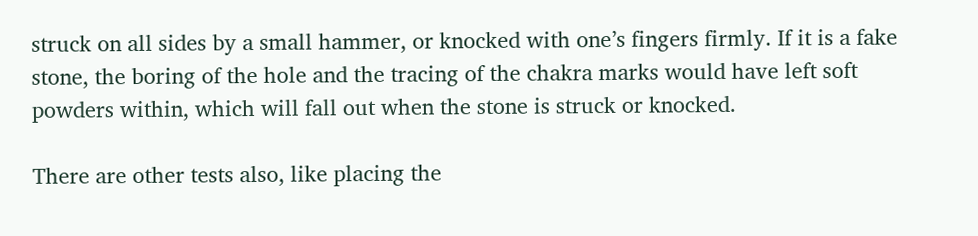struck on all sides by a small hammer, or knocked with one’s fingers firmly. If it is a fake stone, the boring of the hole and the tracing of the chakra marks would have left soft powders within, which will fall out when the stone is struck or knocked.

There are other tests also, like placing the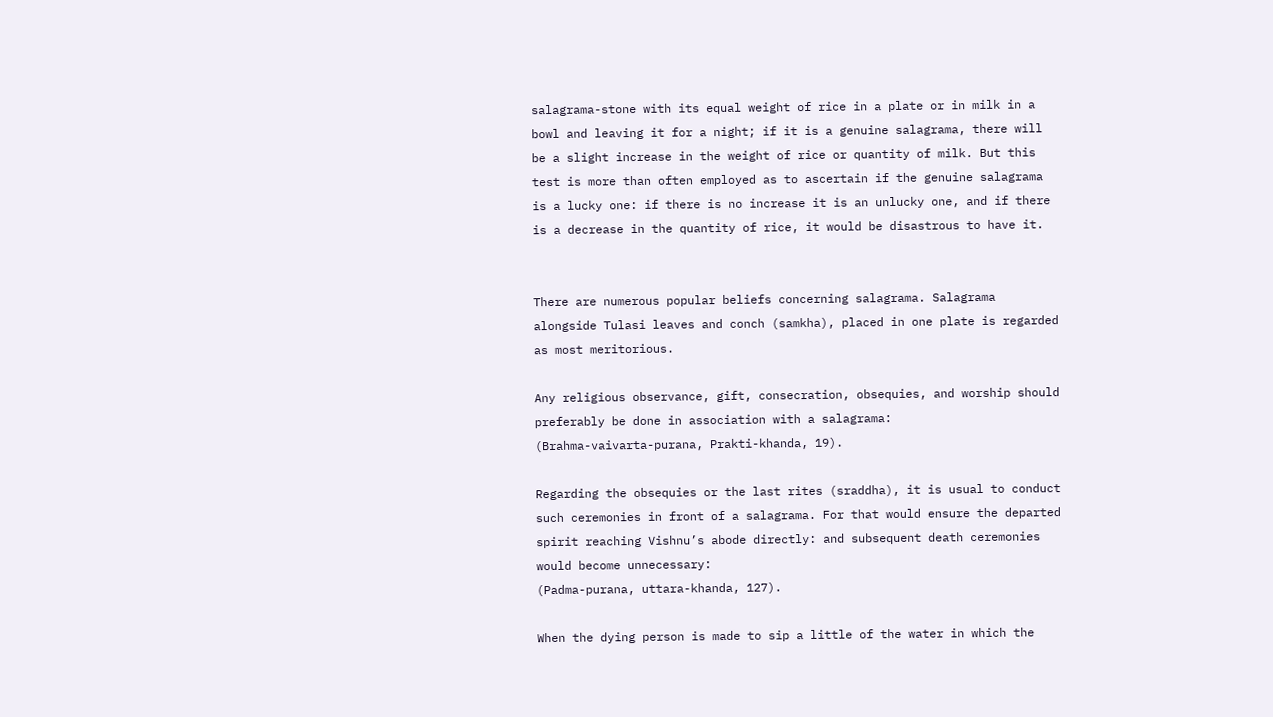salagrama-stone with its equal weight of rice in a plate or in milk in a bowl and leaving it for a night; if it is a genuine salagrama, there will be a slight increase in the weight of rice or quantity of milk. But this test is more than often employed as to ascertain if the genuine salagrama is a lucky one: if there is no increase it is an unlucky one, and if there is a decrease in the quantity of rice, it would be disastrous to have it.


There are numerous popular beliefs concerning salagrama. Salagrama alongside Tulasi leaves and conch (samkha), placed in one plate is regarded as most meritorious.

Any religious observance, gift, consecration, obsequies, and worship should preferably be done in association with a salagrama:
(Brahma-vaivarta-purana, Prakti-khanda, 19).

Regarding the obsequies or the last rites (sraddha), it is usual to conduct such ceremonies in front of a salagrama. For that would ensure the departed spirit reaching Vishnu’s abode directly: and subsequent death ceremonies would become unnecessary:
(Padma-purana, uttara-khanda, 127).

When the dying person is made to sip a little of the water in which the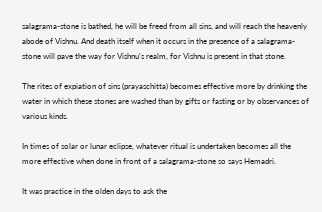salagrama-stone is bathed, he will be freed from all sins, and will reach the heavenly abode of Vishnu. And death itself when it occurs in the presence of a salagrama-stone will pave the way for Vishnu’s realm, for Vishnu is present in that stone.

The rites of expiation of sins (prayaschitta) becomes effective more by drinking the water in which these stones are washed than by gifts or fasting or by observances of various kinds.

In times of solar or lunar eclipse, whatever ritual is undertaken becomes all the more effective when done in front of a salagrama-stone so says Hemadri.

It was practice in the olden days to ask the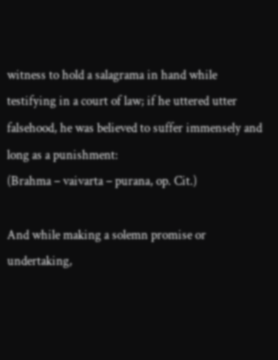witness to hold a salagrama in hand while testifying in a court of law; if he uttered utter falsehood, he was believed to suffer immensely and long as a punishment:
(Brahma – vaivarta – purana, op. Cit.)

And while making a solemn promise or undertaking,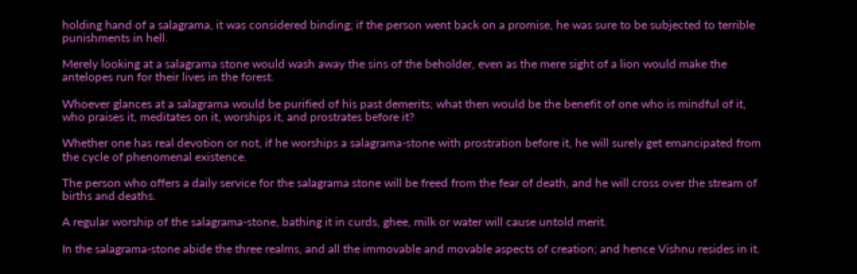holding hand of a salagrama, it was considered binding; if the person went back on a promise, he was sure to be subjected to terrible punishments in hell.

Merely looking at a salagrama stone would wash away the sins of the beholder, even as the mere sight of a lion would make the antelopes run for their lives in the forest.

Whoever glances at a salagrama would be purified of his past demerits; what then would be the benefit of one who is mindful of it, who praises it, meditates on it, worships it, and prostrates before it?

Whether one has real devotion or not, if he worships a salagrama-stone with prostration before it, he will surely get emancipated from the cycle of phenomenal existence.

The person who offers a daily service for the salagrama stone will be freed from the fear of death, and he will cross over the stream of births and deaths.

A regular worship of the salagrama-stone, bathing it in curds, ghee, milk or water will cause untold merit.

In the salagrama-stone abide the three realms, and all the immovable and movable aspects of creation; and hence Vishnu resides in it.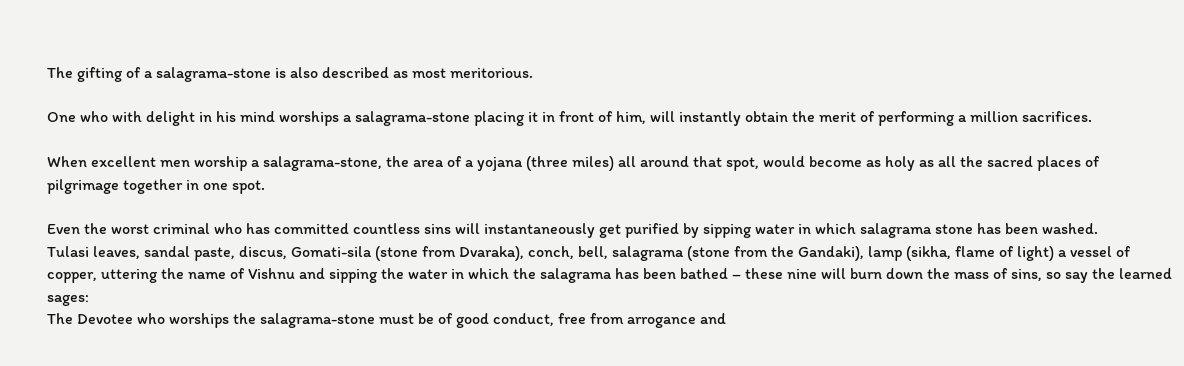The gifting of a salagrama-stone is also described as most meritorious.

One who with delight in his mind worships a salagrama-stone placing it in front of him, will instantly obtain the merit of performing a million sacrifices.

When excellent men worship a salagrama-stone, the area of a yojana (three miles) all around that spot, would become as holy as all the sacred places of pilgrimage together in one spot.

Even the worst criminal who has committed countless sins will instantaneously get purified by sipping water in which salagrama stone has been washed.
Tulasi leaves, sandal paste, discus, Gomati-sila (stone from Dvaraka), conch, bell, salagrama (stone from the Gandaki), lamp (sikha, flame of light) a vessel of copper, uttering the name of Vishnu and sipping the water in which the salagrama has been bathed – these nine will burn down the mass of sins, so say the learned sages:
The Devotee who worships the salagrama-stone must be of good conduct, free from arrogance and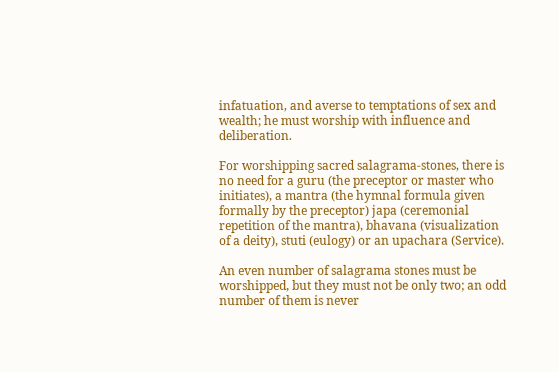infatuation, and averse to temptations of sex and wealth; he must worship with influence and deliberation.

For worshipping sacred salagrama-stones, there is no need for a guru (the preceptor or master who initiates), a mantra (the hymnal formula given formally by the preceptor) japa (ceremonial repetition of the mantra), bhavana (visualization of a deity), stuti (eulogy) or an upachara (Service).

An even number of salagrama stones must be worshipped, but they must not be only two; an odd number of them is never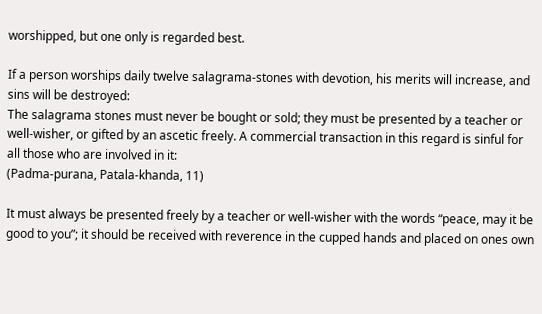worshipped, but one only is regarded best.

If a person worships daily twelve salagrama-stones with devotion, his merits will increase, and sins will be destroyed:
The salagrama stones must never be bought or sold; they must be presented by a teacher or well-wisher, or gifted by an ascetic freely. A commercial transaction in this regard is sinful for all those who are involved in it:
(Padma-purana, Patala-khanda, 11)

It must always be presented freely by a teacher or well-wisher with the words “peace, may it be good to you”; it should be received with reverence in the cupped hands and placed on ones own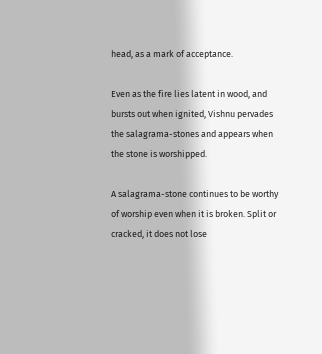head, as a mark of acceptance.

Even as the fire lies latent in wood, and bursts out when ignited, Vishnu pervades the salagrama-stones and appears when the stone is worshipped.

A salagrama-stone continues to be worthy of worship even when it is broken. Split or cracked, it does not lose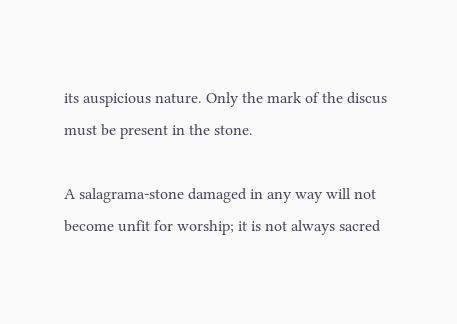its auspicious nature. Only the mark of the discus must be present in the stone.

A salagrama-stone damaged in any way will not become unfit for worship; it is not always sacred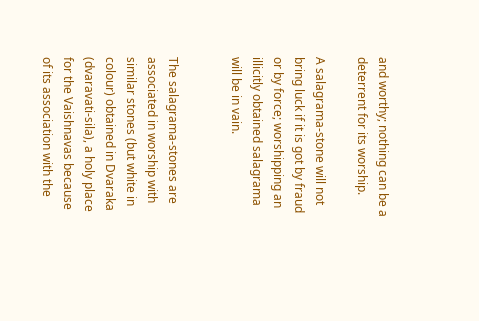and worthy; nothing can be a deterrent for its worship.

A salagrama-stone will not bring luck if it is got by fraud or by force; worshipping an illicitly obtained salagrama will be in vain.


The salagrama-stones are associated in worship with similar stones (but white in colour) obtained in Dvaraka (dvaravati-sila), a holy place for the Vaishnavas because of its association with the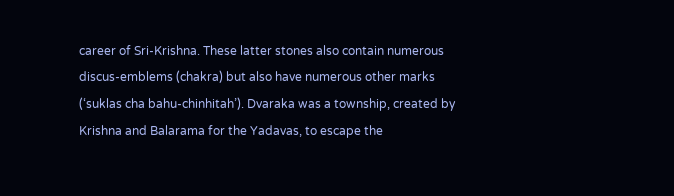career of Sri-Krishna. These latter stones also contain numerous discus-emblems (chakra) but also have numerous other marks (‘suklas cha bahu-chinhitah’). Dvaraka was a township, created by Krishna and Balarama for the Yadavas, to escape the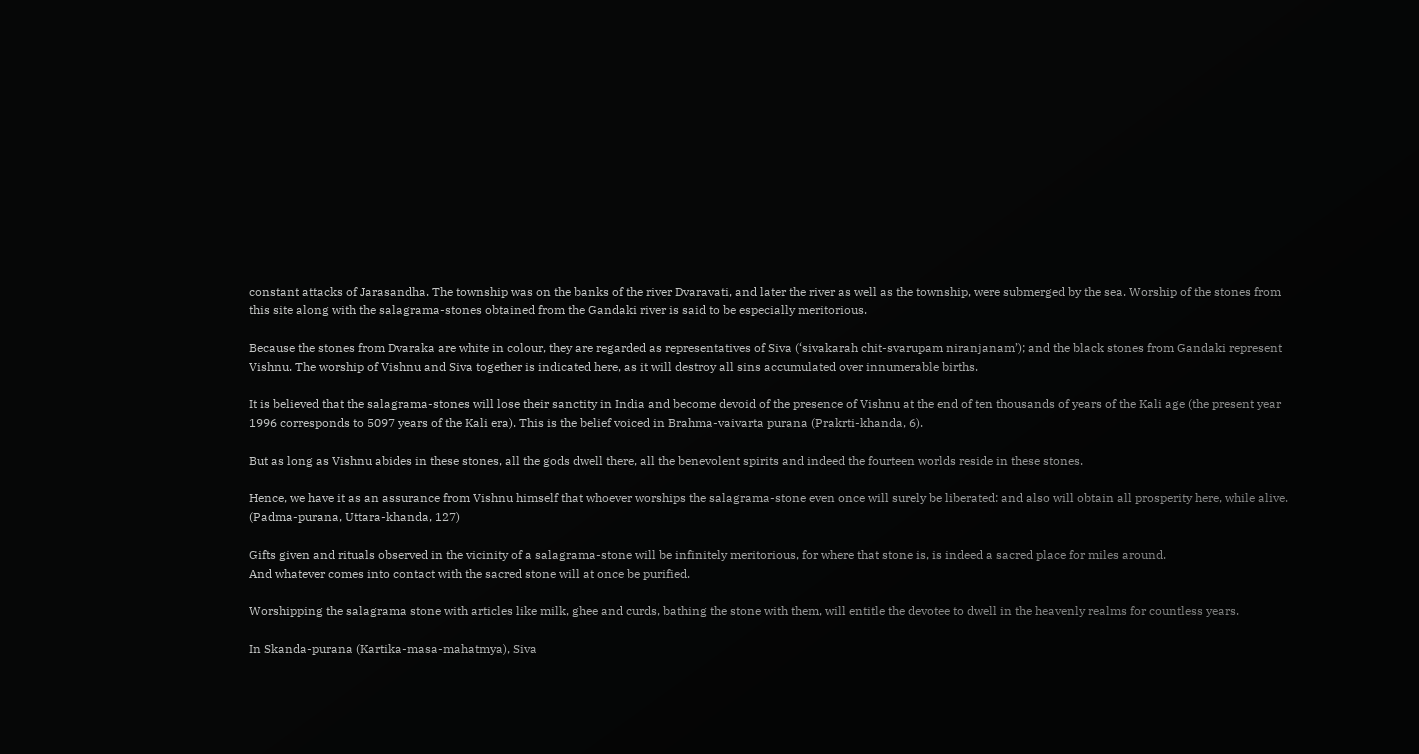constant attacks of Jarasandha. The township was on the banks of the river Dvaravati, and later the river as well as the township, were submerged by the sea. Worship of the stones from this site along with the salagrama-stones obtained from the Gandaki river is said to be especially meritorious.

Because the stones from Dvaraka are white in colour, they are regarded as representatives of Siva (‘sivakarah chit-svarupam niranjanam’); and the black stones from Gandaki represent Vishnu. The worship of Vishnu and Siva together is indicated here, as it will destroy all sins accumulated over innumerable births.

It is believed that the salagrama-stones will lose their sanctity in India and become devoid of the presence of Vishnu at the end of ten thousands of years of the Kali age (the present year 1996 corresponds to 5097 years of the Kali era). This is the belief voiced in Brahma-vaivarta purana (Prakrti-khanda, 6).

But as long as Vishnu abides in these stones, all the gods dwell there, all the benevolent spirits and indeed the fourteen worlds reside in these stones.

Hence, we have it as an assurance from Vishnu himself that whoever worships the salagrama-stone even once will surely be liberated: and also will obtain all prosperity here, while alive.
(Padma-purana, Uttara-khanda, 127)

Gifts given and rituals observed in the vicinity of a salagrama-stone will be infinitely meritorious, for where that stone is, is indeed a sacred place for miles around.
And whatever comes into contact with the sacred stone will at once be purified.

Worshipping the salagrama stone with articles like milk, ghee and curds, bathing the stone with them, will entitle the devotee to dwell in the heavenly realms for countless years.

In Skanda-purana (Kartika-masa-mahatmya), Siva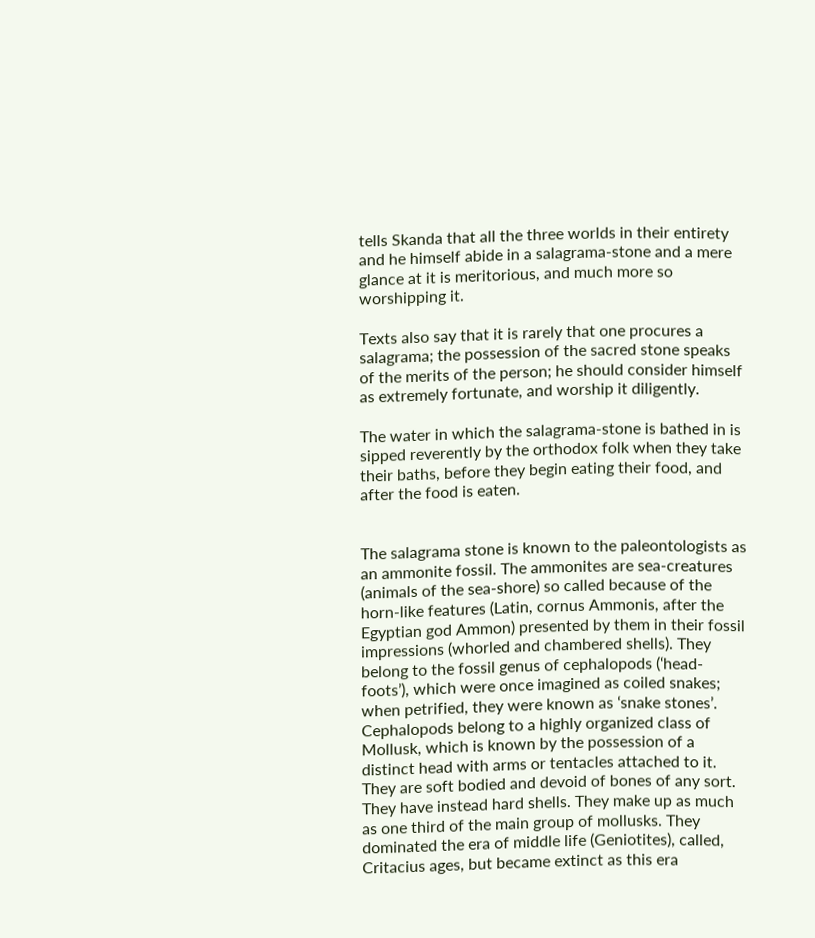tells Skanda that all the three worlds in their entirety and he himself abide in a salagrama-stone and a mere glance at it is meritorious, and much more so worshipping it.

Texts also say that it is rarely that one procures a salagrama; the possession of the sacred stone speaks of the merits of the person; he should consider himself as extremely fortunate, and worship it diligently.

The water in which the salagrama-stone is bathed in is sipped reverently by the orthodox folk when they take their baths, before they begin eating their food, and after the food is eaten.


The salagrama stone is known to the paleontologists as an ammonite fossil. The ammonites are sea-creatures (animals of the sea-shore) so called because of the horn-like features (Latin, cornus Ammonis, after the Egyptian god Ammon) presented by them in their fossil impressions (whorled and chambered shells). They belong to the fossil genus of cephalopods (‘head-foots’), which were once imagined as coiled snakes; when petrified, they were known as ‘snake stones’. Cephalopods belong to a highly organized class of Mollusk, which is known by the possession of a distinct head with arms or tentacles attached to it. They are soft bodied and devoid of bones of any sort. They have instead hard shells. They make up as much as one third of the main group of mollusks. They dominated the era of middle life (Geniotites), called, Critacius ages, but became extinct as this era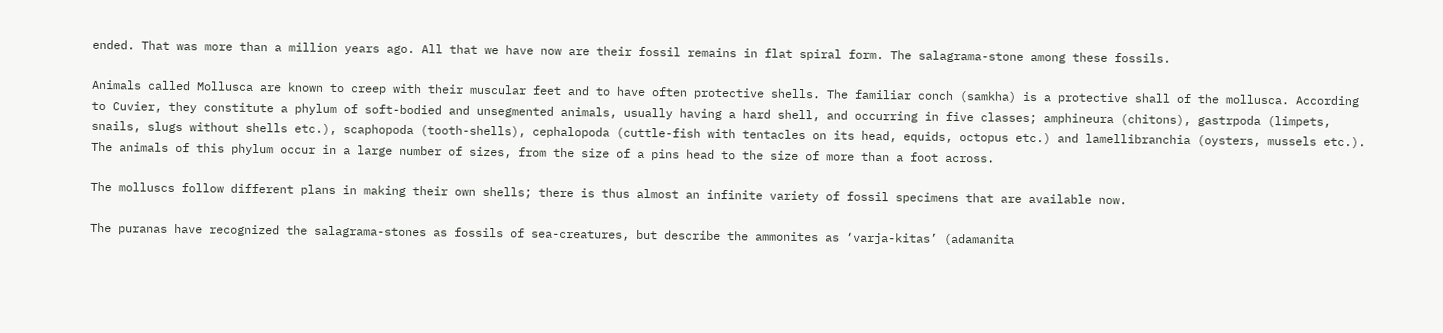ended. That was more than a million years ago. All that we have now are their fossil remains in flat spiral form. The salagrama-stone among these fossils.

Animals called Mollusca are known to creep with their muscular feet and to have often protective shells. The familiar conch (samkha) is a protective shall of the mollusca. According to Cuvier, they constitute a phylum of soft-bodied and unsegmented animals, usually having a hard shell, and occurring in five classes; amphineura (chitons), gastrpoda (limpets, snails, slugs without shells etc.), scaphopoda (tooth-shells), cephalopoda (cuttle-fish with tentacles on its head, equids, octopus etc.) and lamellibranchia (oysters, mussels etc.). The animals of this phylum occur in a large number of sizes, from the size of a pins head to the size of more than a foot across.

The molluscs follow different plans in making their own shells; there is thus almost an infinite variety of fossil specimens that are available now.

The puranas have recognized the salagrama-stones as fossils of sea-creatures, but describe the ammonites as ‘varja-kitas’ (adamanita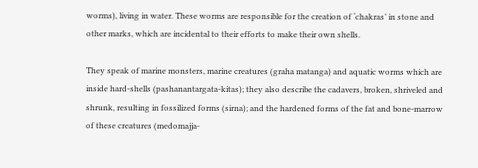worms), living in water. These worms are responsible for the creation of ‘chakras’ in stone and other marks, which are incidental to their efforts to make their own shells.

They speak of marine monsters, marine creatures (graha matanga) and aquatic worms which are inside hard-shells (pashanantargata-kitas); they also describe the cadavers, broken, shriveled and shrunk, resulting in fossilized forms (sirna); and the hardened forms of the fat and bone-marrow of these creatures (medomajja-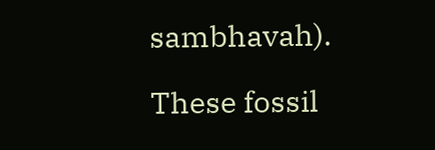sambhavah).

These fossil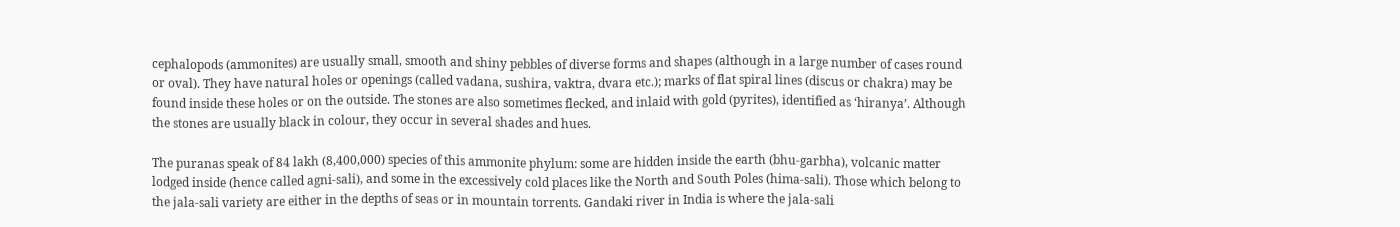cephalopods (ammonites) are usually small, smooth and shiny pebbles of diverse forms and shapes (although in a large number of cases round or oval). They have natural holes or openings (called vadana, sushira, vaktra, dvara etc.); marks of flat spiral lines (discus or chakra) may be found inside these holes or on the outside. The stones are also sometimes flecked, and inlaid with gold (pyrites), identified as ‘hiranya’. Although the stones are usually black in colour, they occur in several shades and hues.

The puranas speak of 84 lakh (8,400,000) species of this ammonite phylum: some are hidden inside the earth (bhu-garbha), volcanic matter lodged inside (hence called agni-sali), and some in the excessively cold places like the North and South Poles (hima-sali). Those which belong to the jala-sali variety are either in the depths of seas or in mountain torrents. Gandaki river in India is where the jala-sali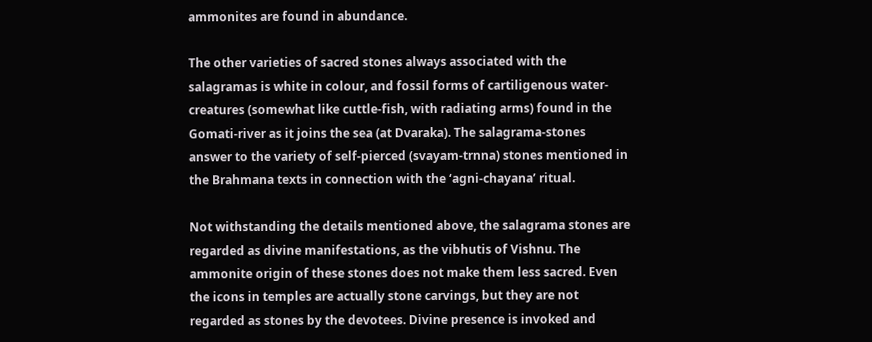ammonites are found in abundance.

The other varieties of sacred stones always associated with the salagramas is white in colour, and fossil forms of cartiligenous water-creatures (somewhat like cuttle-fish, with radiating arms) found in the Gomati-river as it joins the sea (at Dvaraka). The salagrama-stones answer to the variety of self-pierced (svayam-trnna) stones mentioned in the Brahmana texts in connection with the ‘agni-chayana’ ritual.

Not withstanding the details mentioned above, the salagrama stones are regarded as divine manifestations, as the vibhutis of Vishnu. The ammonite origin of these stones does not make them less sacred. Even the icons in temples are actually stone carvings, but they are not regarded as stones by the devotees. Divine presence is invoked and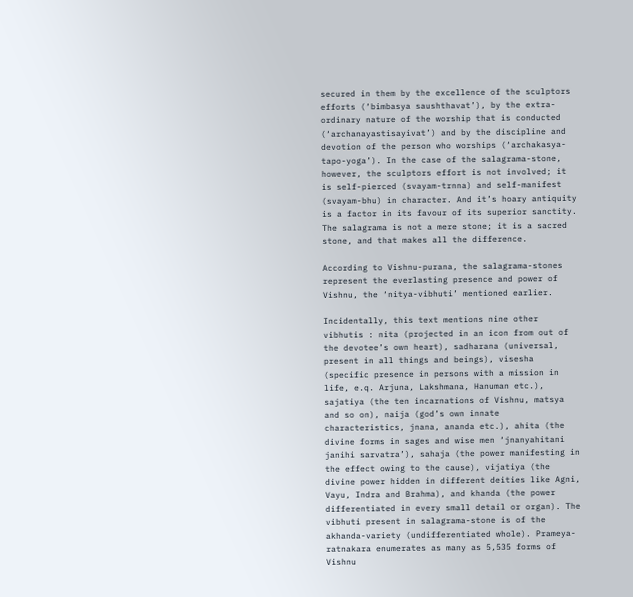secured in them by the excellence of the sculptors efforts (‘bimbasya saushthavat’), by the extra-ordinary nature of the worship that is conducted (‘archanayastisayivat’) and by the discipline and devotion of the person who worships (‘archakasya-tapo-yoga’). In the case of the salagrama-stone, however, the sculptors effort is not involved; it is self-pierced (svayam-trnna) and self-manifest (svayam-bhu) in character. And it’s hoary antiquity is a factor in its favour of its superior sanctity. The salagrama is not a mere stone; it is a sacred stone, and that makes all the difference.

According to Vishnu-purana, the salagrama-stones represent the everlasting presence and power of Vishnu, the ‘nitya-vibhuti’ mentioned earlier.

Incidentally, this text mentions nine other vibhutis : nita (projected in an icon from out of the devotee’s own heart), sadharana (universal, present in all things and beings), visesha (specific presence in persons with a mission in life, e.q. Arjuna, Lakshmana, Hanuman etc.), sajatiya (the ten incarnations of Vishnu, matsya and so on), naija (god’s own innate characteristics, jnana, ananda etc.), ahita (the divine forms in sages and wise men ‘jnanyahitani janihi sarvatra’), sahaja (the power manifesting in the effect owing to the cause), vijatiya (the divine power hidden in different deities like Agni, Vayu, Indra and Brahma), and khanda (the power differentiated in every small detail or organ). The vibhuti present in salagrama-stone is of the akhanda-variety (undifferentiated whole). Prameya-ratnakara enumerates as many as 5,535 forms of Vishnu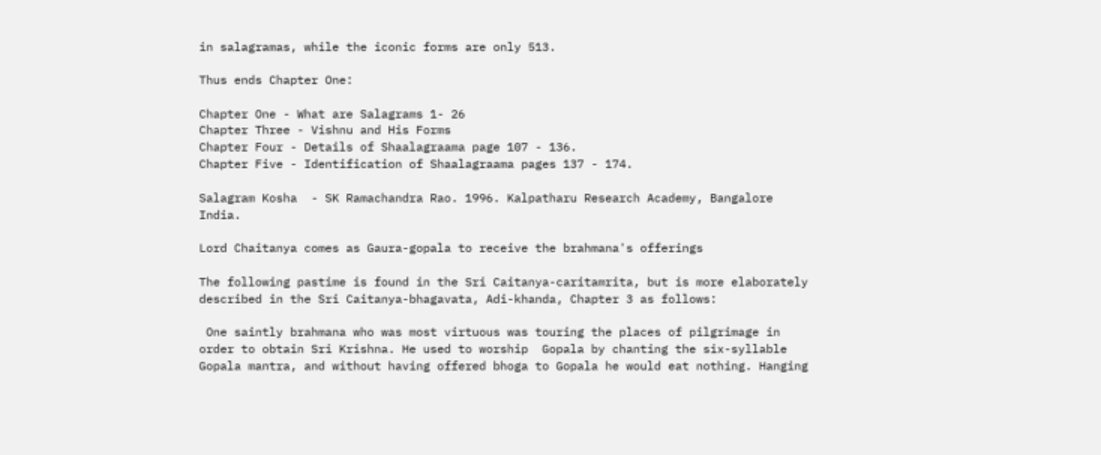in salagramas, while the iconic forms are only 513.

Thus ends Chapter One:

Chapter One - What are Salagrams 1- 26
Chapter Three - Vishnu and His Forms
Chapter Four - Details of Shaalagraama page 107 - 136.
Chapter Five - Identification of Shaalagraama pages 137 - 174.

Salagram Kosha  - SK Ramachandra Rao. 1996. Kalpatharu Research Academy, Bangalore India.

Lord Chaitanya comes as Gaura-gopala to receive the brahmana's offerings

The following pastime is found in the Sri Caitanya-caritamrita, but is more elaborately described in the Sri Caitanya-bhagavata, Adi-khanda, Chapter 3 as follows:

 One saintly brahmana who was most virtuous was touring the places of pilgrimage in order to obtain Sri Krishna. He used to worship  Gopala by chanting the six-syllable Gopala mantra, and without having offered bhoga to Gopala he would eat nothing. Hanging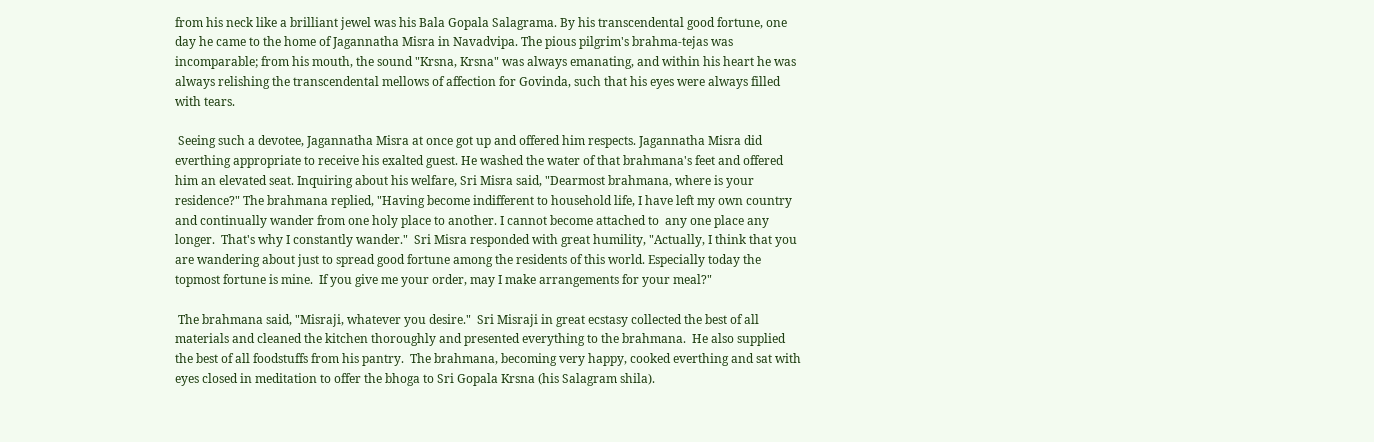from his neck like a brilliant jewel was his Bala Gopala Salagrama. By his transcendental good fortune, one day he came to the home of Jagannatha Misra in Navadvipa. The pious pilgrim's brahma-tejas was incomparable; from his mouth, the sound "Krsna, Krsna" was always emanating, and within his heart he was always relishing the transcendental mellows of affection for Govinda, such that his eyes were always filled with tears.

 Seeing such a devotee, Jagannatha Misra at once got up and offered him respects. Jagannatha Misra did everthing appropriate to receive his exalted guest. He washed the water of that brahmana's feet and offered him an elevated seat. Inquiring about his welfare, Sri Misra said, "Dearmost brahmana, where is your residence?" The brahmana replied, "Having become indifferent to household life, I have left my own country and continually wander from one holy place to another. I cannot become attached to  any one place any longer.  That's why I constantly wander."  Sri Misra responded with great humility, "Actually, I think that you are wandering about just to spread good fortune among the residents of this world. Especially today the topmost fortune is mine.  If you give me your order, may I make arrangements for your meal?"

 The brahmana said, "Misraji, whatever you desire."  Sri Misraji in great ecstasy collected the best of all materials and cleaned the kitchen thoroughly and presented everything to the brahmana.  He also supplied the best of all foodstuffs from his pantry.  The brahmana, becoming very happy, cooked everthing and sat with eyes closed in meditation to offer the bhoga to Sri Gopala Krsna (his Salagram shila).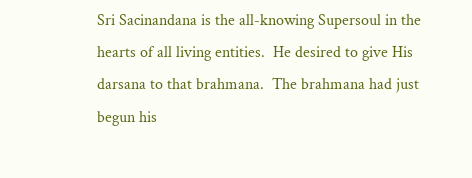Sri Sacinandana is the all-knowing Supersoul in the hearts of all living entities.  He desired to give His darsana to that brahmana.  The brahmana had just begun his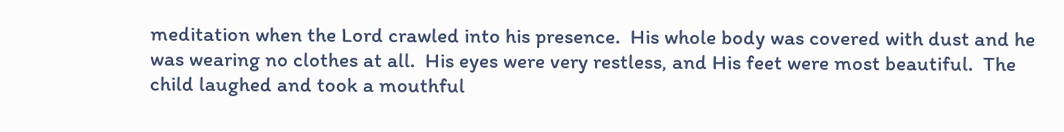meditation when the Lord crawled into his presence.  His whole body was covered with dust and he was wearing no clothes at all.  His eyes were very restless, and His feet were most beautiful.  The child laughed and took a mouthful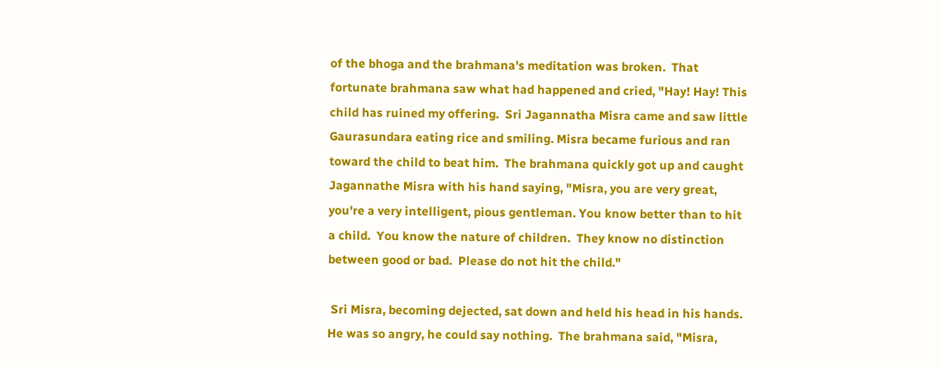of the bhoga and the brahmana's meditation was broken.  That fortunate brahmana saw what had happened and cried, "Hay! Hay! This child has ruined my offering.  Sri Jagannatha Misra came and saw little Gaurasundara eating rice and smiling. Misra became furious and ran toward the child to beat him.  The brahmana quickly got up and caught Jagannathe Misra with his hand saying, "Misra, you are very great, you're a very intelligent, pious gentleman. You know better than to hit a child.  You know the nature of children.  They know no distinction between good or bad.  Please do not hit the child."

 Sri Misra, becoming dejected, sat down and held his head in his hands.  He was so angry, he could say nothing.  The brahmana said, "Misra,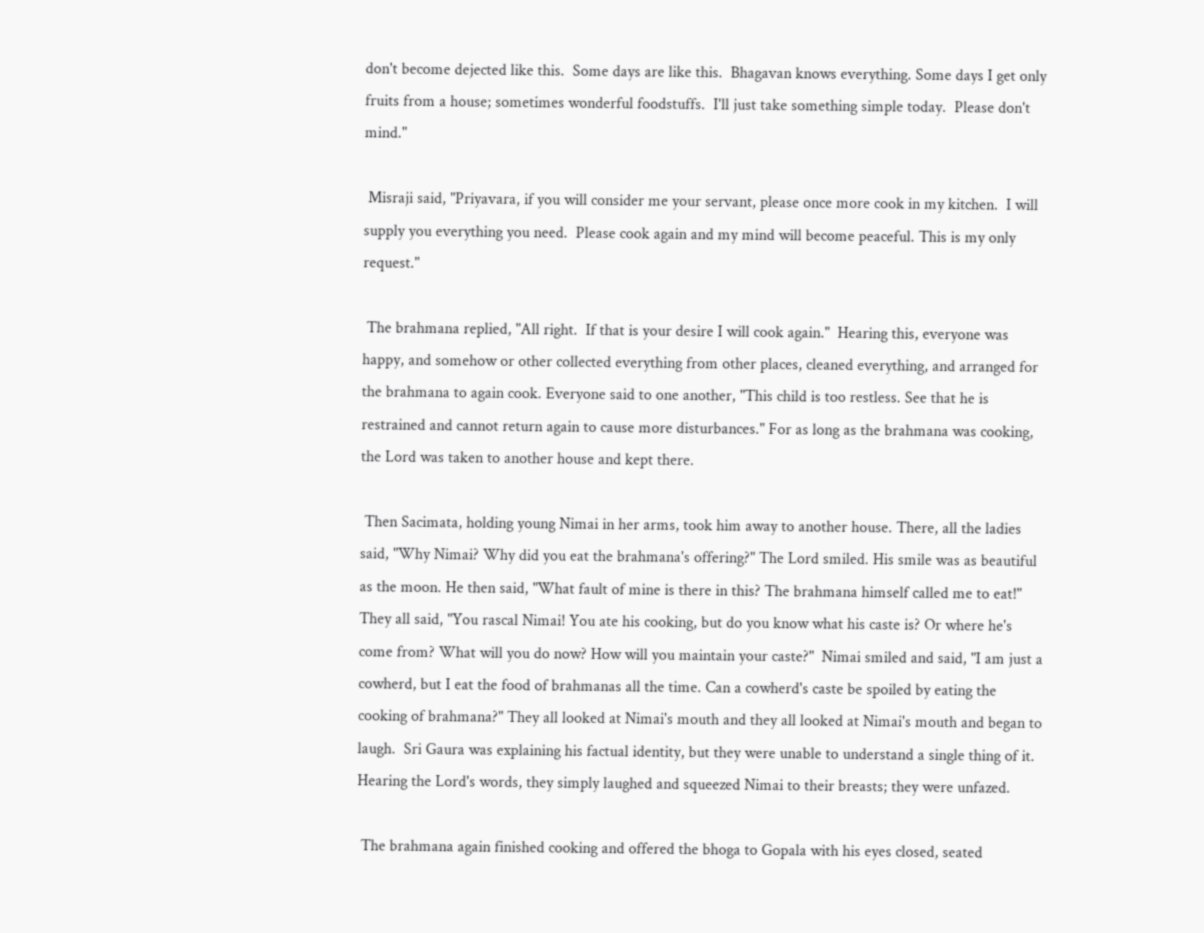don't become dejected like this.  Some days are like this.  Bhagavan knows everything. Some days I get only fruits from a house; sometimes wonderful foodstuffs.  I'll just take something simple today.  Please don't mind."

 Misraji said, "Priyavara, if you will consider me your servant, please once more cook in my kitchen.  I will supply you everything you need.  Please cook again and my mind will become peaceful. This is my only request."

 The brahmana replied, "All right.  If that is your desire I will cook again."  Hearing this, everyone was happy, and somehow or other collected everything from other places, cleaned everything, and arranged for the brahmana to again cook. Everyone said to one another, "This child is too restless. See that he is restrained and cannot return again to cause more disturbances." For as long as the brahmana was cooking, the Lord was taken to another house and kept there.

 Then Sacimata, holding young Nimai in her arms, took him away to another house. There, all the ladies said, "Why Nimai? Why did you eat the brahmana's offering?" The Lord smiled. His smile was as beautiful as the moon. He then said, "What fault of mine is there in this? The brahmana himself called me to eat!" They all said, "You rascal Nimai! You ate his cooking, but do you know what his caste is? Or where he's come from? What will you do now? How will you maintain your caste?"  Nimai smiled and said, "I am just a cowherd, but I eat the food of brahmanas all the time. Can a cowherd's caste be spoiled by eating the cooking of brahmana?" They all looked at Nimai's mouth and they all looked at Nimai's mouth and began to laugh.  Sri Gaura was explaining his factual identity, but they were unable to understand a single thing of it.  Hearing the Lord's words, they simply laughed and squeezed Nimai to their breasts; they were unfazed.

 The brahmana again finished cooking and offered the bhoga to Gopala with his eyes closed, seated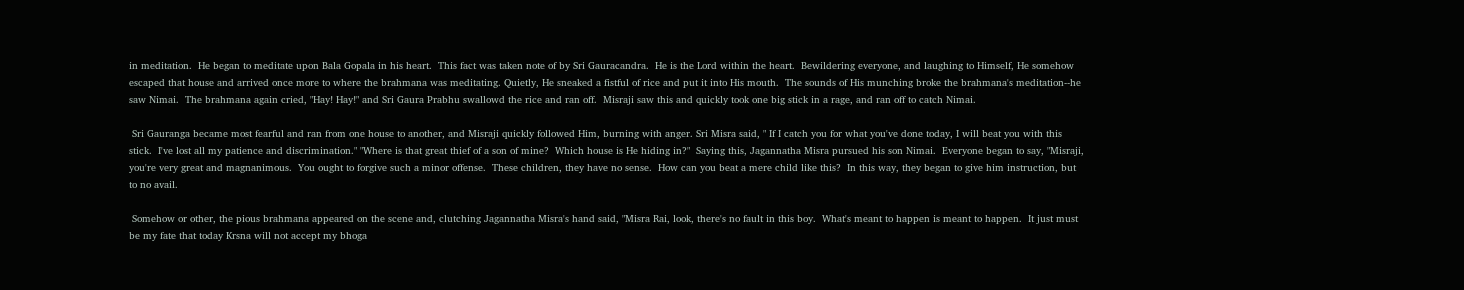in meditation.  He began to meditate upon Bala Gopala in his heart.  This fact was taken note of by Sri Gauracandra.  He is the Lord within the heart.  Bewildering everyone, and laughing to Himself, He somehow escaped that house and arrived once more to where the brahmana was meditating. Quietly, He sneaked a fistful of rice and put it into His mouth.  The sounds of His munching broke the brahmana's meditation--he saw Nimai.  The brahmana again cried, "Hay! Hay!" and Sri Gaura Prabhu swallowd the rice and ran off.  Misraji saw this and quickly took one big stick in a rage, and ran off to catch Nimai.

 Sri Gauranga became most fearful and ran from one house to another, and Misraji quickly followed Him, burning with anger. Sri Misra said, " If I catch you for what you've done today, I will beat you with this stick.  I've lost all my patience and discrimination." "Where is that great thief of a son of mine?  Which house is He hiding in?"  Saying this, Jagannatha Misra pursued his son Nimai.  Everyone began to say, "Misraji, you're very great and magnanimous.  You ought to forgive such a minor offense.  These children, they have no sense.  How can you beat a mere child like this?  In this way, they began to give him instruction, but to no avail.

 Somehow or other, the pious brahmana appeared on the scene and, clutching Jagannatha Misra's hand said, "Misra Rai, look, there's no fault in this boy.  What's meant to happen is meant to happen.  It just must be my fate that today Krsna will not accept my bhoga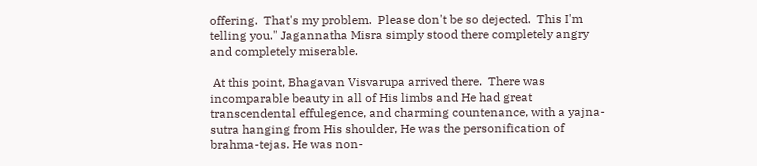offering.  That's my problem.  Please don't be so dejected.  This I'm telling you." Jagannatha Misra simply stood there completely angry and completely miserable.

 At this point, Bhagavan Visvarupa arrived there.  There was  incomparable beauty in all of His limbs and He had great transcendental effulegence, and charming countenance, with a yajna-sutra hanging from His shoulder, He was the personification of brahma-tejas. He was non-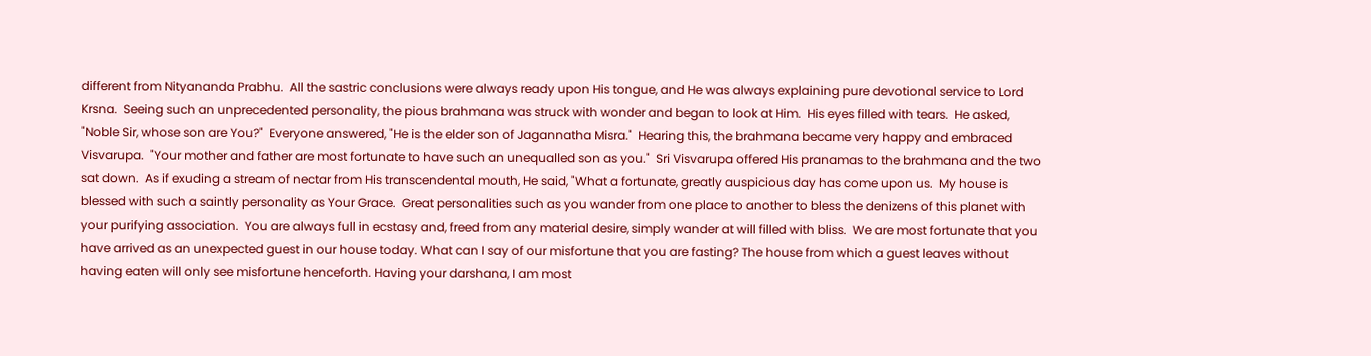different from Nityananda Prabhu.  All the sastric conclusions were always ready upon His tongue, and He was always explaining pure devotional service to Lord Krsna.  Seeing such an unprecedented personality, the pious brahmana was struck with wonder and began to look at Him.  His eyes filled with tears.  He asked, "Noble Sir, whose son are You?"  Everyone answered, "He is the elder son of Jagannatha Misra."  Hearing this, the brahmana became very happy and embraced Visvarupa.  "Your mother and father are most fortunate to have such an unequalled son as you."  Sri Visvarupa offered His pranamas to the brahmana and the two sat down.  As if exuding a stream of nectar from His transcendental mouth, He said, "What a fortunate, greatly auspicious day has come upon us.  My house is blessed with such a saintly personality as Your Grace.  Great personalities such as you wander from one place to another to bless the denizens of this planet with your purifying association.  You are always full in ecstasy and, freed from any material desire, simply wander at will filled with bliss.  We are most fortunate that you have arrived as an unexpected guest in our house today. What can I say of our misfortune that you are fasting? The house from which a guest leaves without having eaten will only see misfortune henceforth. Having your darshana, I am most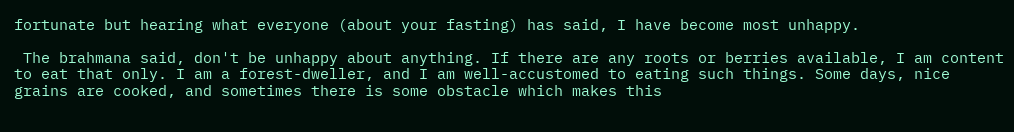fortunate but hearing what everyone (about your fasting) has said, I have become most unhappy.

 The brahmana said, don't be unhappy about anything. If there are any roots or berries available, I am content to eat that only. I am a forest-dweller, and I am well-accustomed to eating such things. Some days, nice grains are cooked, and sometimes there is some obstacle which makes this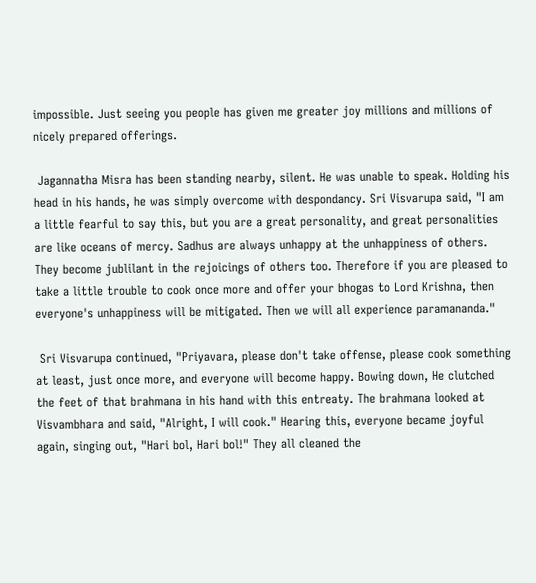impossible. Just seeing you people has given me greater joy millions and millions of nicely prepared offerings.

 Jagannatha Misra has been standing nearby, silent. He was unable to speak. Holding his head in his hands, he was simply overcome with despondancy. Sri Visvarupa said, "I am a little fearful to say this, but you are a great personality, and great personalities are like oceans of mercy. Sadhus are always unhappy at the unhappiness of others. They become jublilant in the rejoicings of others too. Therefore if you are pleased to take a little trouble to cook once more and offer your bhogas to Lord Krishna, then everyone's unhappiness will be mitigated. Then we will all experience paramananda."

 Sri Visvarupa continued, "Priyavara, please don't take offense, please cook something at least, just once more, and everyone will become happy. Bowing down, He clutched the feet of that brahmana in his hand with this entreaty. The brahmana looked at Visvambhara and said, "Alright, I will cook." Hearing this, everyone became joyful again, singing out, "Hari bol, Hari bol!" They all cleaned the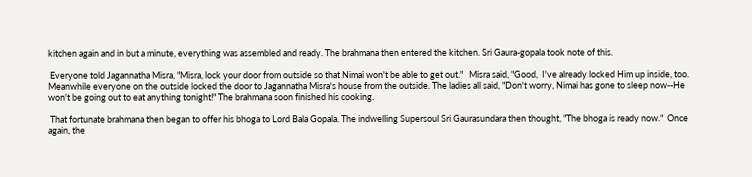kitchen again and in but a minute, everything was assembled and ready. The brahmana then entered the kitchen. Sri Gaura-gopala took note of this.

 Everyone told Jagannatha Misra, "Misra, lock your door from outside so that Nimai won't be able to get out."   Misra said, "Good,  I've already locked Him up inside, too. Meanwhile everyone on the outside locked the door to Jagannatha Misra's house from the outside. The ladies all said, "Don't worry, Nimai has gone to sleep now--He won't be going out to eat anything tonight!" The brahmana soon finished his cooking.

 That fortunate brahmana then began to offer his bhoga to Lord Bala Gopala. The indwelling Supersoul Sri Gaurasundara then thought, "The bhoga is ready now."  Once again, the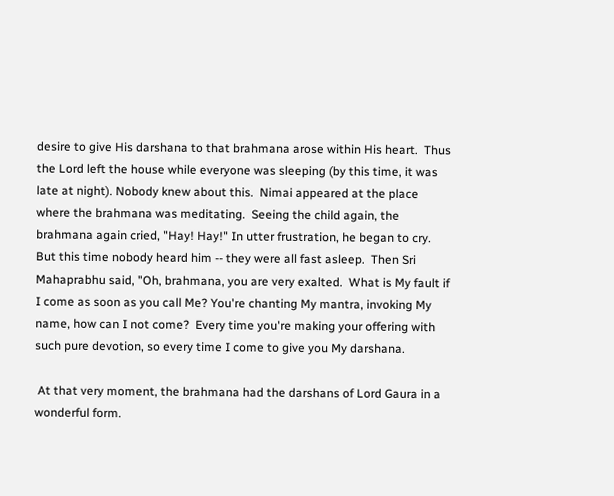desire to give His darshana to that brahmana arose within His heart.  Thus the Lord left the house while everyone was sleeping (by this time, it was late at night). Nobody knew about this.  Nimai appeared at the place where the brahmana was meditating.  Seeing the child again, the brahmana again cried, "Hay! Hay!" In utter frustration, he began to cry.  But this time nobody heard him -- they were all fast asleep.  Then Sri Mahaprabhu said, "Oh, brahmana, you are very exalted.  What is My fault if I come as soon as you call Me? You're chanting My mantra, invoking My name, how can I not come?  Every time you're making your offering with such pure devotion, so every time I come to give you My darshana.

 At that very moment, the brahmana had the darshans of Lord Gaura in a wonderful form.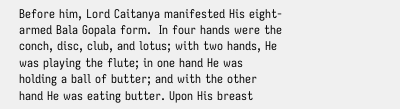Before him, Lord Caitanya manifested His eight-armed Bala Gopala form.  In four hands were the conch, disc, club, and lotus; with two hands, He was playing the flute; in one hand He was holding a ball of butter; and with the other hand He was eating butter. Upon His breast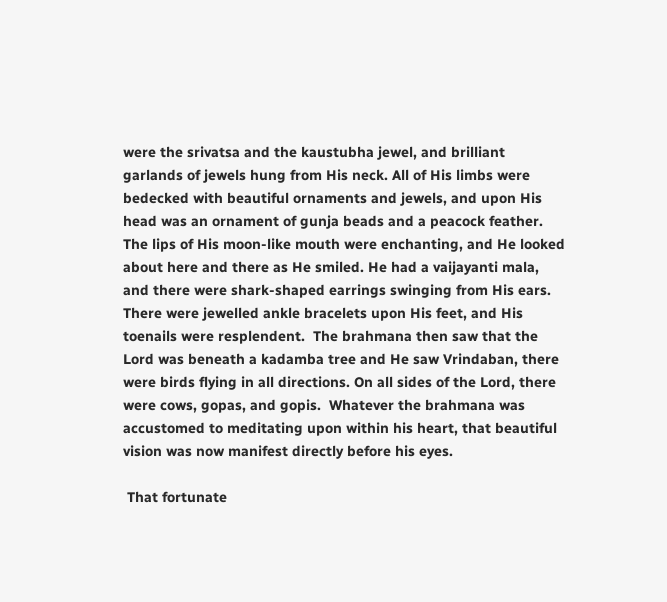were the srivatsa and the kaustubha jewel, and brilliant garlands of jewels hung from His neck. All of His limbs were bedecked with beautiful ornaments and jewels, and upon His head was an ornament of gunja beads and a peacock feather. The lips of His moon-like mouth were enchanting, and He looked about here and there as He smiled. He had a vaijayanti mala, and there were shark-shaped earrings swinging from His ears.  There were jewelled ankle bracelets upon His feet, and His toenails were resplendent.  The brahmana then saw that the Lord was beneath a kadamba tree and He saw Vrindaban, there were birds flying in all directions. On all sides of the Lord, there were cows, gopas, and gopis.  Whatever the brahmana was accustomed to meditating upon within his heart, that beautiful vision was now manifest directly before his eyes.

 That fortunate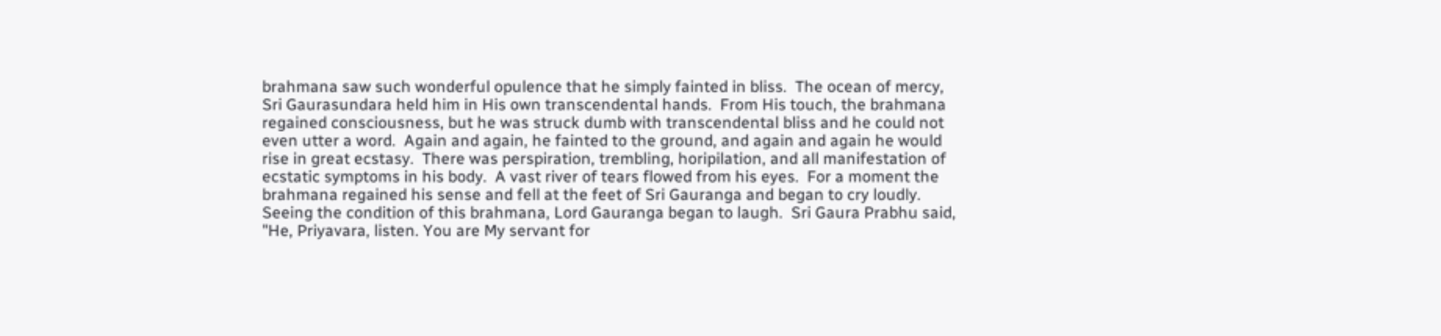brahmana saw such wonderful opulence that he simply fainted in bliss.  The ocean of mercy, Sri Gaurasundara held him in His own transcendental hands.  From His touch, the brahmana regained consciousness, but he was struck dumb with transcendental bliss and he could not even utter a word.  Again and again, he fainted to the ground, and again and again he would rise in great ecstasy.  There was perspiration, trembling, horipilation, and all manifestation of ecstatic symptoms in his body.  A vast river of tears flowed from his eyes.  For a moment the brahmana regained his sense and fell at the feet of Sri Gauranga and began to cry loudly.  Seeing the condition of this brahmana, Lord Gauranga began to laugh.  Sri Gaura Prabhu said, "He, Priyavara, listen. You are My servant for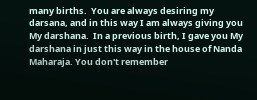many births.  You are always desiring my darsana, and in this way I am always giving you My darshana.  In a previous birth, I gave you My  darshana in just this way in the house of Nanda Maharaja. You don't remember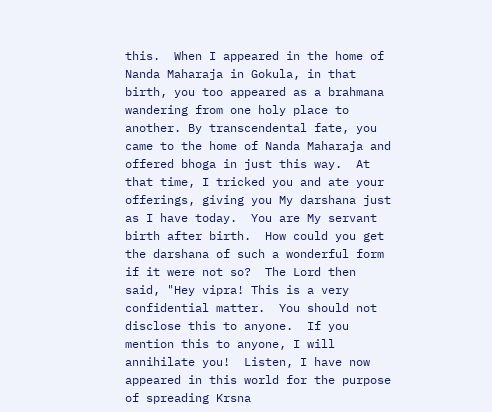this.  When I appeared in the home of Nanda Maharaja in Gokula, in that birth, you too appeared as a brahmana wandering from one holy place to another. By transcendental fate, you came to the home of Nanda Maharaja and offered bhoga in just this way.  At that time, I tricked you and ate your offerings, giving you My darshana just as I have today.  You are My servant birth after birth.  How could you get the darshana of such a wonderful form if it were not so?  The Lord then said, "Hey vipra! This is a very confidential matter.  You should not disclose this to anyone.  If you mention this to anyone, I will annihilate you!  Listen, I have now appeared in this world for the purpose of spreading Krsna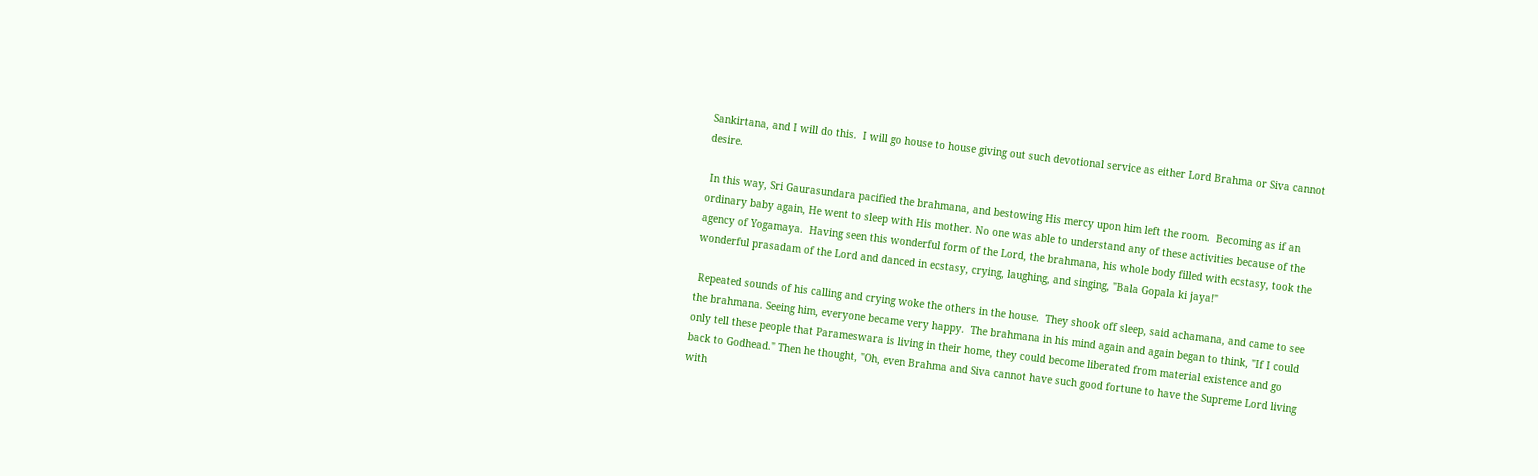Sankirtana, and I will do this.  I will go house to house giving out such devotional service as either Lord Brahma or Siva cannot desire.

 In this way, Sri Gaurasundara pacified the brahmana, and bestowing His mercy upon him left the room.  Becoming as if an ordinary baby again, He went to sleep with His mother. No one was able to understand any of these activities because of the agency of Yogamaya.  Having seen this wonderful form of the Lord, the brahmana, his whole body filled with ecstasy, took the wonderful prasadam of the Lord and danced in ecstasy, crying, laughing, and singing, "Bala Gopala ki jaya!"

 Repeated sounds of his calling and crying woke the others in the house.  They shook off sleep, said achamana, and came to see the brahmana. Seeing him, everyone became very happy.  The brahmana in his mind again and again began to think, "If I could only tell these people that Parameswara is living in their home, they could become liberated from material existence and go back to Godhead." Then he thought, "Oh, even Brahma and Siva cannot have such good fortune to have the Supreme Lord living with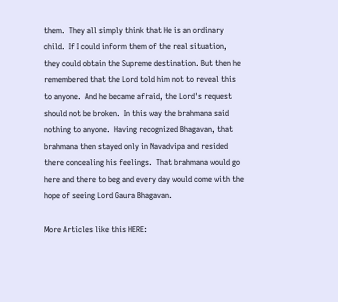them.  They all simply think that He is an ordinary child.  If I could inform them of the real situation, they could obtain the Supreme destination. But then he remembered that the Lord told him not to reveal this to anyone.  And he became afraid, the Lord's request should not be broken.  In this way the brahmana said nothing to anyone.  Having recognized Bhagavan, that brahmana then stayed only in Navadvipa and resided there concealing his feelings.  That brahmana would go here and there to beg and every day would come with the hope of seeing Lord Gaura Bhagavan.

More Articles like this HERE: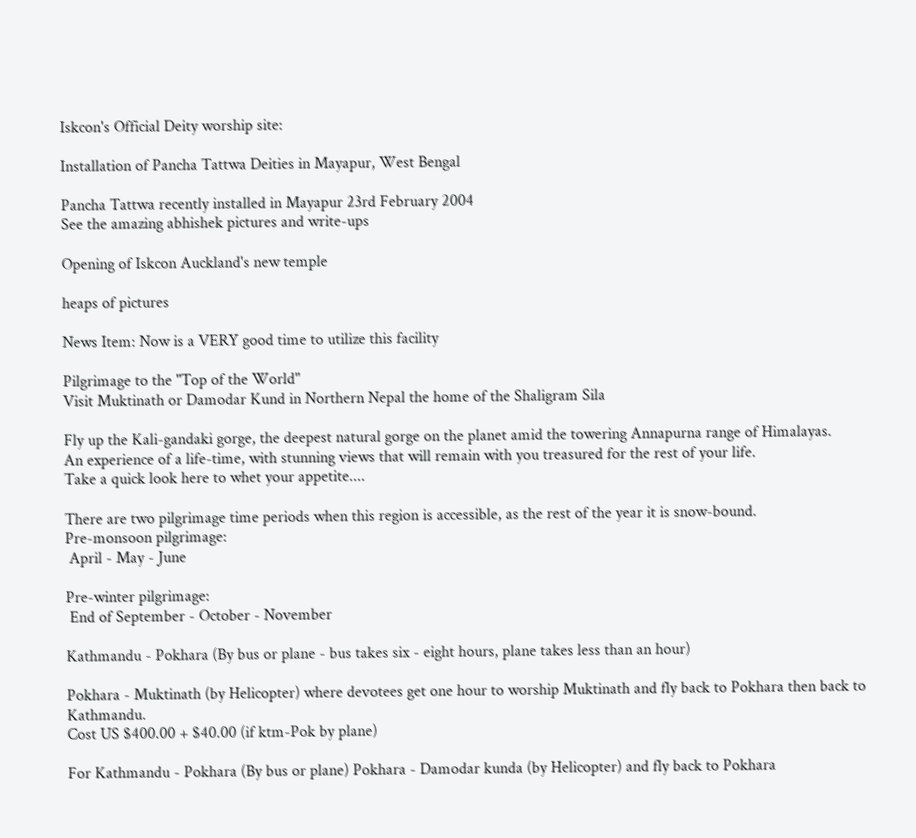Iskcon's Official Deity worship site:

Installation of Pancha Tattwa Deities in Mayapur, West Bengal

Pancha Tattwa recently installed in Mayapur 23rd February 2004
See the amazing abhishek pictures and write-ups

Opening of Iskcon Auckland's new temple

heaps of pictures

News Item: Now is a VERY good time to utilize this facility

Pilgrimage to the "Top of the World"
Visit Muktinath or Damodar Kund in Northern Nepal the home of the Shaligram Sila

Fly up the Kali-gandaki gorge, the deepest natural gorge on the planet amid the towering Annapurna range of Himalayas.
An experience of a life-time, with stunning views that will remain with you treasured for the rest of your life.
Take a quick look here to whet your appetite....

There are two pilgrimage time periods when this region is accessible, as the rest of the year it is snow-bound.
Pre-monsoon pilgrimage:
 April - May - June

Pre-winter pilgrimage:
 End of September - October - November

Kathmandu - Pokhara (By bus or plane - bus takes six - eight hours, plane takes less than an hour)

Pokhara - Muktinath (by Helicopter) where devotees get one hour to worship Muktinath and fly back to Pokhara then back to Kathmandu.
Cost US $400.00 + $40.00 (if ktm-Pok by plane)

For Kathmandu - Pokhara (By bus or plane) Pokhara - Damodar kunda (by Helicopter) and fly back to Pokhara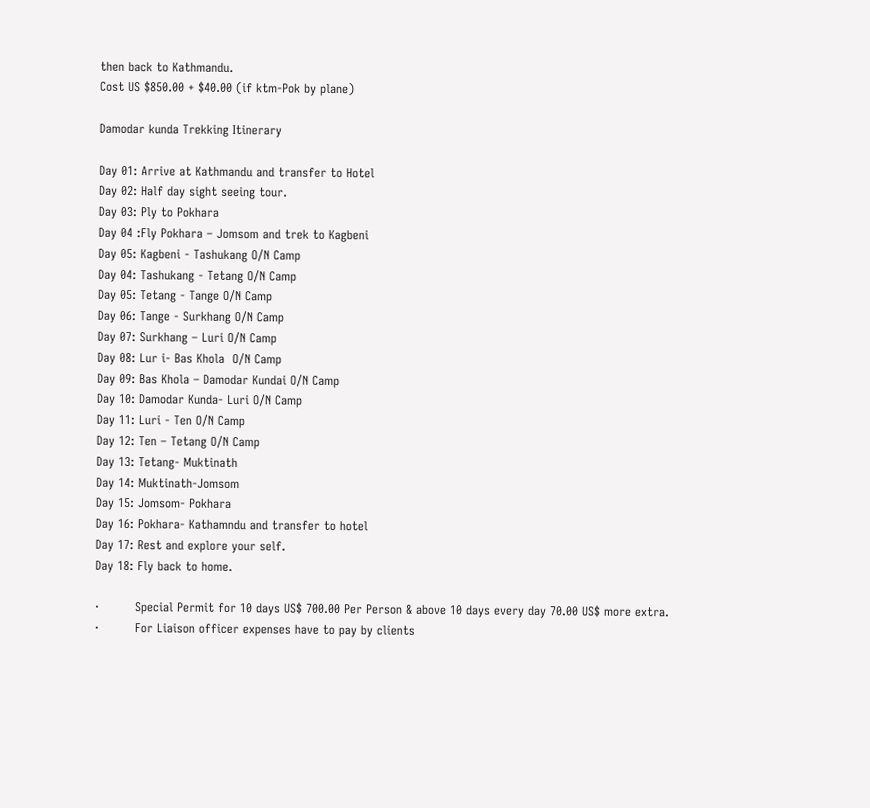then back to Kathmandu.
Cost US $850.00 + $40.00 (if ktm-Pok by plane)

Damodar kunda Trekking Itinerary

Day 01: Arrive at Kathmandu and transfer to Hotel
Day 02: Half day sight seeing tour.
Day 03: Ply to Pokhara
Day 04 :Fly Pokhara – Jomsom and trek to Kagbeni
Day 05: Kagbeni - Tashukang O/N Camp
Day 04: Tashukang - Tetang O/N Camp
Day 05: Tetang - Tange O/N Camp
Day 06: Tange - Surkhang O/N Camp
Day 07: Surkhang – Luri O/N Camp
Day 08: Lur i- Bas Khola  O/N Camp
Day 09: Bas Khola – Damodar Kundai O/N Camp
Day 10: Damodar Kunda- Luri O/N Camp
Day 11: Luri - Ten O/N Camp
Day 12: Ten – Tetang O/N Camp
Day 13: Tetang- Muktinath
Day 14: Muktinath-Jomsom
Day 15: Jomsom- Pokhara
Day 16: Pokhara- Kathamndu and transfer to hotel
Day 17: Rest and explore your self.
Day 18: Fly back to home.

·         Special Permit for 10 days US$ 700.00 Per Person & above 10 days every day 70.00 US$ more extra.
·         For Liaison officer expenses have to pay by clients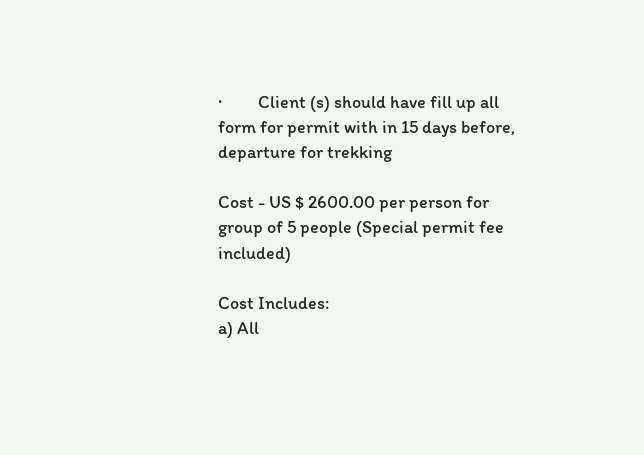·         Client (s) should have fill up all form for permit with in 15 days before, departure for trekking

Cost - US $ 2600.00 per person for group of 5 people (Special permit fee included)

Cost Includes:
a) All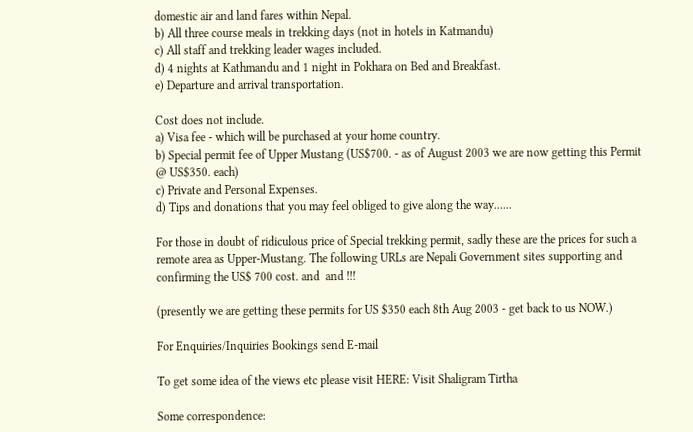domestic air and land fares within Nepal.
b) All three course meals in trekking days (not in hotels in Katmandu)
c) All staff and trekking leader wages included.
d) 4 nights at Kathmandu and 1 night in Pokhara on Bed and Breakfast.
e) Departure and arrival transportation.

Cost does not include.
a) Visa fee - which will be purchased at your home country.
b) Special permit fee of Upper Mustang (US$700. - as of August 2003 we are now getting this Permit @ US$350. each)
c) Private and Personal Expenses.
d) Tips and donations that you may feel obliged to give along the way......

For those in doubt of ridiculous price of Special trekking permit, sadly these are the prices for such a remote area as Upper-Mustang. The following URLs are Nepali Government sites supporting and confirming the US$ 700 cost. and  and !!!

(presently we are getting these permits for US $350 each 8th Aug 2003 - get back to us NOW.)

For Enquiries/Inquiries Bookings send E-mail

To get some idea of the views etc please visit HERE: Visit Shaligram Tirtha

Some correspondence: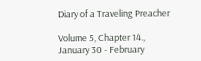Diary of a Traveling Preacher

Volume 5, Chapter 14.,  January 30 - February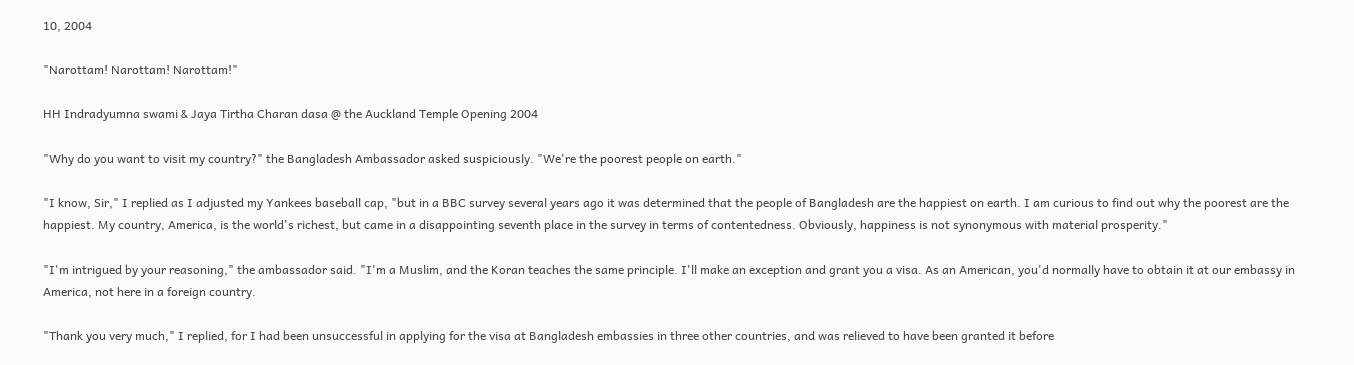10, 2004

"Narottam! Narottam! Narottam!"

HH Indradyumna swami & Jaya Tirtha Charan dasa @ the Auckland Temple Opening 2004

"Why do you want to visit my country?" the Bangladesh Ambassador asked suspiciously. "We're the poorest people on earth."

"I know, Sir," I replied as I adjusted my Yankees baseball cap, "but in a BBC survey several years ago it was determined that the people of Bangladesh are the happiest on earth. I am curious to find out why the poorest are the happiest. My country, America, is the world's richest, but came in a disappointing seventh place in the survey in terms of contentedness. Obviously, happiness is not synonymous with material prosperity."

"I'm intrigued by your reasoning," the ambassador said. "I'm a Muslim, and the Koran teaches the same principle. I'll make an exception and grant you a visa. As an American, you'd normally have to obtain it at our embassy in America, not here in a foreign country.

"Thank you very much," I replied, for I had been unsuccessful in applying for the visa at Bangladesh embassies in three other countries, and was relieved to have been granted it before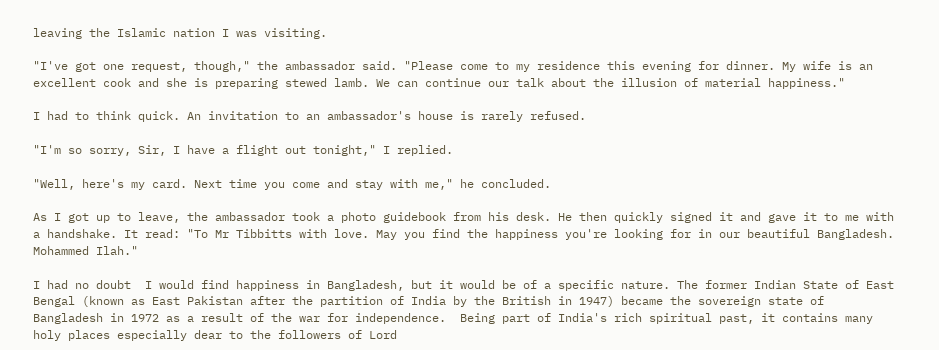leaving the Islamic nation I was visiting.

"I've got one request, though," the ambassador said. "Please come to my residence this evening for dinner. My wife is an excellent cook and she is preparing stewed lamb. We can continue our talk about the illusion of material happiness."

I had to think quick. An invitation to an ambassador's house is rarely refused.

"I'm so sorry, Sir, I have a flight out tonight," I replied.

"Well, here's my card. Next time you come and stay with me," he concluded.

As I got up to leave, the ambassador took a photo guidebook from his desk. He then quickly signed it and gave it to me with a handshake. It read: "To Mr Tibbitts with love. May you find the happiness you're looking for in our beautiful Bangladesh. Mohammed Ilah."

I had no doubt  I would find happiness in Bangladesh, but it would be of a specific nature. The former Indian State of East Bengal (known as East Pakistan after the partition of India by the British in 1947) became the sovereign state of Bangladesh in 1972 as a result of the war for independence.  Being part of India's rich spiritual past, it contains many holy places especially dear to the followers of Lord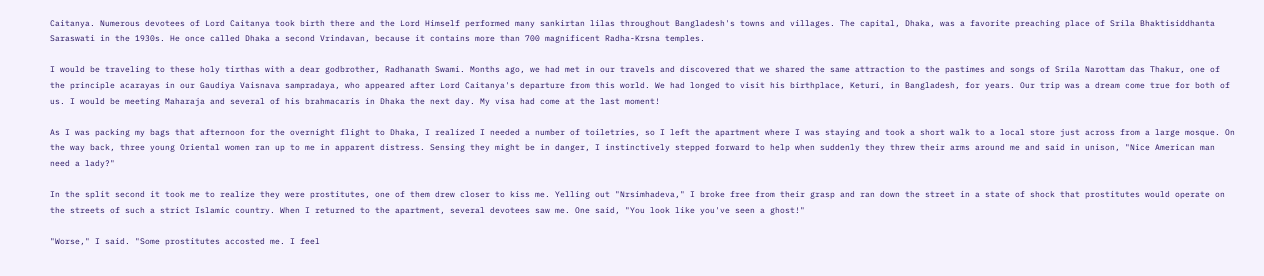Caitanya. Numerous devotees of Lord Caitanya took birth there and the Lord Himself performed many sankirtan lilas throughout Bangladesh's towns and villages. The capital, Dhaka, was a favorite preaching place of Srila Bhaktisiddhanta Saraswati in the 1930s. He once called Dhaka a second Vrindavan, because it contains more than 700 magnificent Radha-Krsna temples.

I would be traveling to these holy tirthas with a dear godbrother, Radhanath Swami. Months ago, we had met in our travels and discovered that we shared the same attraction to the pastimes and songs of Srila Narottam das Thakur, one of the principle acarayas in our Gaudiya Vaisnava sampradaya, who appeared after Lord Caitanya's departure from this world. We had longed to visit his birthplace, Keturi, in Bangladesh, for years. Our trip was a dream come true for both of us. I would be meeting Maharaja and several of his brahmacaris in Dhaka the next day. My visa had come at the last moment!

As I was packing my bags that afternoon for the overnight flight to Dhaka, I realized I needed a number of toiletries, so I left the apartment where I was staying and took a short walk to a local store just across from a large mosque. On the way back, three young Oriental women ran up to me in apparent distress. Sensing they might be in danger, I instinctively stepped forward to help when suddenly they threw their arms around me and said in unison, "Nice American man need a lady?"

In the split second it took me to realize they were prostitutes, one of them drew closer to kiss me. Yelling out "Nrsimhadeva," I broke free from their grasp and ran down the street in a state of shock that prostitutes would operate on the streets of such a strict Islamic country. When I returned to the apartment, several devotees saw me. One said, "You look like you've seen a ghost!"

"Worse," I said. "Some prostitutes accosted me. I feel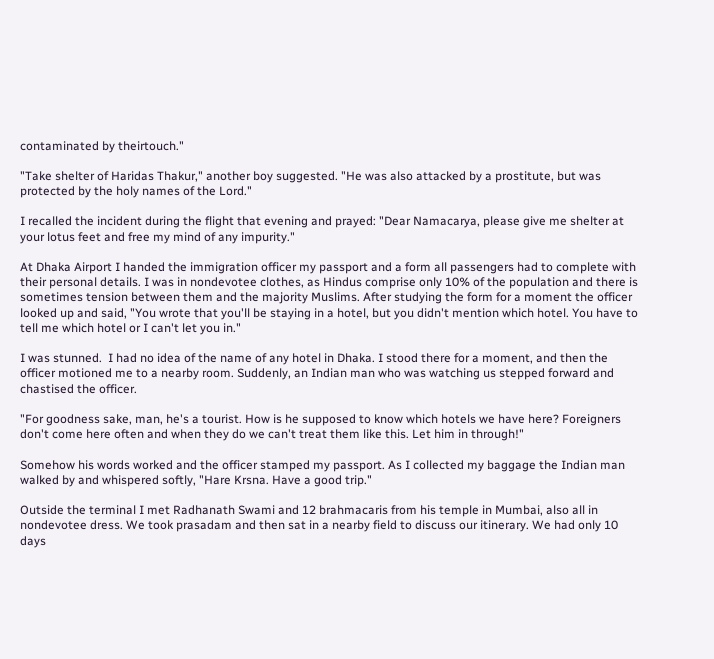contaminated by theirtouch."

"Take shelter of Haridas Thakur," another boy suggested. "He was also attacked by a prostitute, but was protected by the holy names of the Lord."

I recalled the incident during the flight that evening and prayed: "Dear Namacarya, please give me shelter at your lotus feet and free my mind of any impurity."

At Dhaka Airport I handed the immigration officer my passport and a form all passengers had to complete with their personal details. I was in nondevotee clothes, as Hindus comprise only 10% of the population and there is sometimes tension between them and the majority Muslims. After studying the form for a moment the officer looked up and said, "You wrote that you'll be staying in a hotel, but you didn't mention which hotel. You have to tell me which hotel or I can't let you in."

I was stunned.  I had no idea of the name of any hotel in Dhaka. I stood there for a moment, and then the officer motioned me to a nearby room. Suddenly, an Indian man who was watching us stepped forward and chastised the officer.

"For goodness sake, man, he's a tourist. How is he supposed to know which hotels we have here? Foreigners don't come here often and when they do we can't treat them like this. Let him in through!"

Somehow his words worked and the officer stamped my passport. As I collected my baggage the Indian man walked by and whispered softly, "Hare Krsna. Have a good trip."

Outside the terminal I met Radhanath Swami and 12 brahmacaris from his temple in Mumbai, also all in nondevotee dress. We took prasadam and then sat in a nearby field to discuss our itinerary. We had only 10 days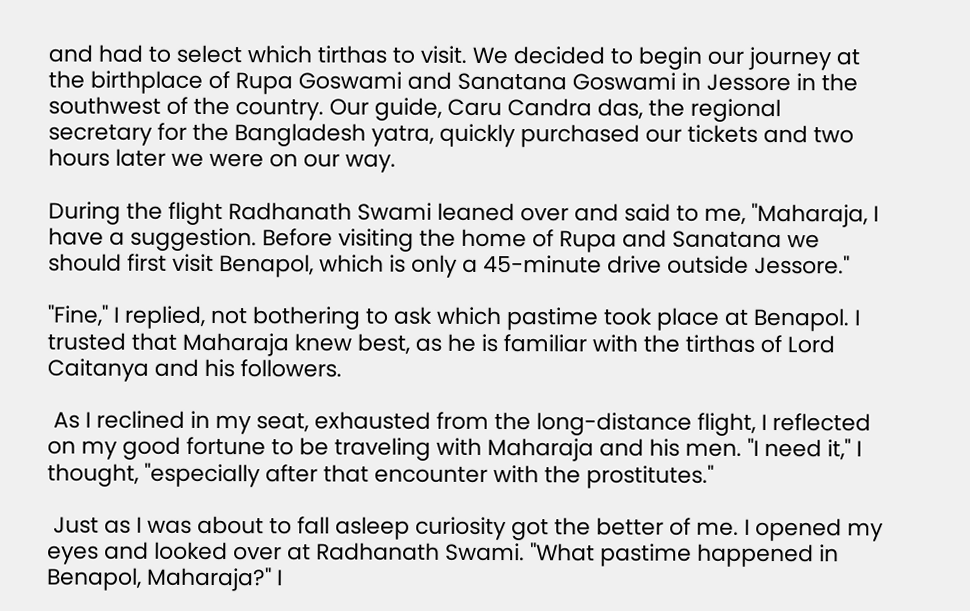and had to select which tirthas to visit. We decided to begin our journey at the birthplace of Rupa Goswami and Sanatana Goswami in Jessore in the southwest of the country. Our guide, Caru Candra das, the regional secretary for the Bangladesh yatra, quickly purchased our tickets and two hours later we were on our way.

During the flight Radhanath Swami leaned over and said to me, "Maharaja, I have a suggestion. Before visiting the home of Rupa and Sanatana we should first visit Benapol, which is only a 45-minute drive outside Jessore."

"Fine," I replied, not bothering to ask which pastime took place at Benapol. I trusted that Maharaja knew best, as he is familiar with the tirthas of Lord Caitanya and his followers.

 As I reclined in my seat, exhausted from the long-distance flight, I reflected on my good fortune to be traveling with Maharaja and his men. "I need it," I thought, "especially after that encounter with the prostitutes."

 Just as I was about to fall asleep curiosity got the better of me. I opened my eyes and looked over at Radhanath Swami. "What pastime happened in Benapol, Maharaja?" I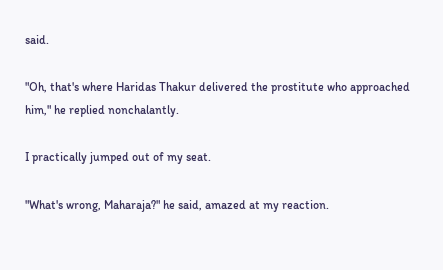said.

"Oh, that's where Haridas Thakur delivered the prostitute who approached him," he replied nonchalantly.

I practically jumped out of my seat.

"What's wrong, Maharaja?" he said, amazed at my reaction.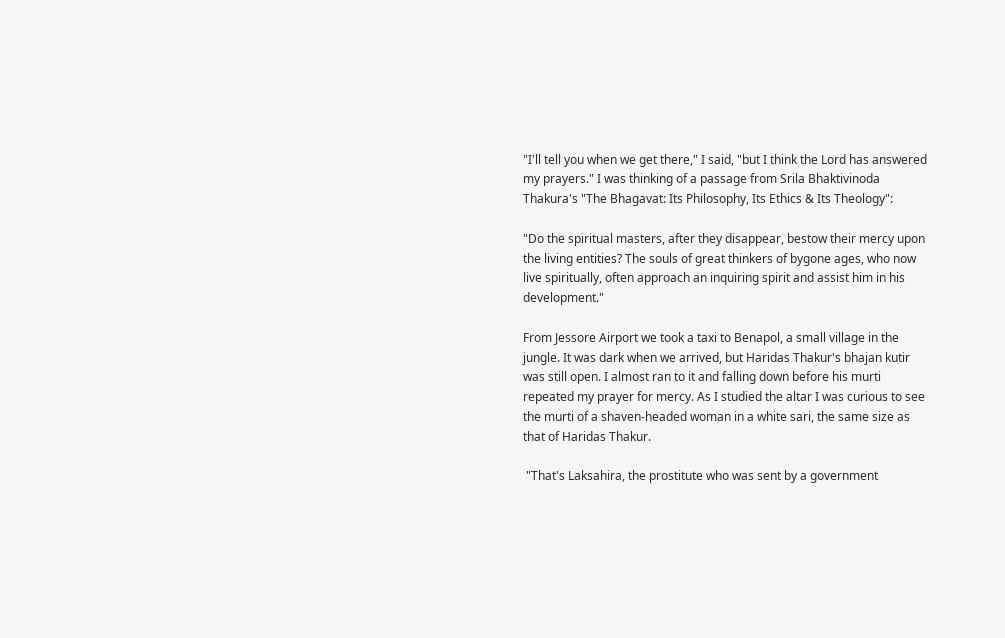"I'll tell you when we get there," I said, "but I think the Lord has answered my prayers." I was thinking of a passage from Srila Bhaktivinoda  Thakura's "The Bhagavat: Its Philosophy, Its Ethics & Its Theology":

"Do the spiritual masters, after they disappear, bestow their mercy upon the living entities? The souls of great thinkers of bygone ages, who now live spiritually, often approach an inquiring spirit and assist him in his development."

From Jessore Airport we took a taxi to Benapol, a small village in the jungle. It was dark when we arrived, but Haridas Thakur's bhajan kutir was still open. I almost ran to it and falling down before his murti repeated my prayer for mercy. As I studied the altar I was curious to see the murti of a shaven-headed woman in a white sari, the same size as that of Haridas Thakur.

 "That's Laksahira, the prostitute who was sent by a government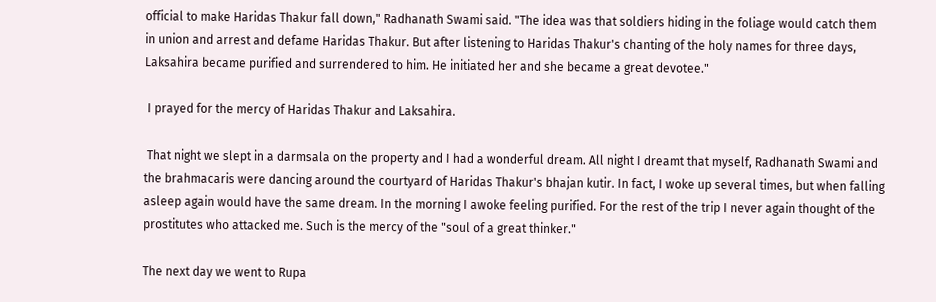official to make Haridas Thakur fall down," Radhanath Swami said. "The idea was that soldiers hiding in the foliage would catch them in union and arrest and defame Haridas Thakur. But after listening to Haridas Thakur's chanting of the holy names for three days, Laksahira became purified and surrendered to him. He initiated her and she became a great devotee."

 I prayed for the mercy of Haridas Thakur and Laksahira.

 That night we slept in a darmsala on the property and I had a wonderful dream. All night I dreamt that myself, Radhanath Swami and the brahmacaris were dancing around the courtyard of Haridas Thakur's bhajan kutir. In fact, I woke up several times, but when falling asleep again would have the same dream. In the morning I awoke feeling purified. For the rest of the trip I never again thought of the prostitutes who attacked me. Such is the mercy of the "soul of a great thinker."

The next day we went to Rupa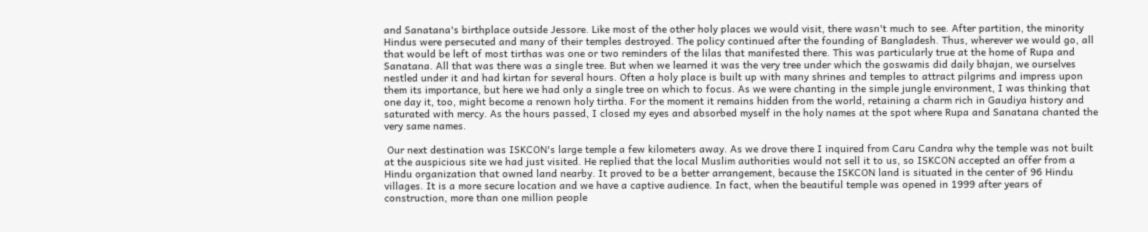and Sanatana's birthplace outside Jessore. Like most of the other holy places we would visit, there wasn't much to see. After partition, the minority Hindus were persecuted and many of their temples destroyed. The policy continued after the founding of Bangladesh. Thus, wherever we would go, all that would be left of most tirthas was one or two reminders of the lilas that manifested there. This was particularly true at the home of Rupa and Sanatana. All that was there was a single tree. But when we learned it was the very tree under which the goswamis did daily bhajan, we ourselves nestled under it and had kirtan for several hours. Often a holy place is built up with many shrines and temples to attract pilgrims and impress upon them its importance, but here we had only a single tree on which to focus. As we were chanting in the simple jungle environment, I was thinking that one day it, too, might become a renown holy tirtha. For the moment it remains hidden from the world, retaining a charm rich in Gaudiya history and saturated with mercy. As the hours passed, I closed my eyes and absorbed myself in the holy names at the spot where Rupa and Sanatana chanted the very same names.

 Our next destination was ISKCON's large temple a few kilometers away. As we drove there I inquired from Caru Candra why the temple was not built at the auspicious site we had just visited. He replied that the local Muslim authorities would not sell it to us, so ISKCON accepted an offer from a Hindu organization that owned land nearby. It proved to be a better arrangement, because the ISKCON land is situated in the center of 96 Hindu villages. It is a more secure location and we have a captive audience. In fact, when the beautiful temple was opened in 1999 after years of construction, more than one million people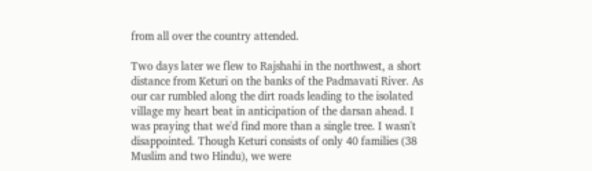from all over the country attended.

Two days later we flew to Rajshahi in the northwest, a short distance from Keturi on the banks of the Padmavati River. As our car rumbled along the dirt roads leading to the isolated village my heart beat in anticipation of the darsan ahead. I was praying that we'd find more than a single tree. I wasn't disappointed. Though Keturi consists of only 40 families (38 Muslim and two Hindu), we were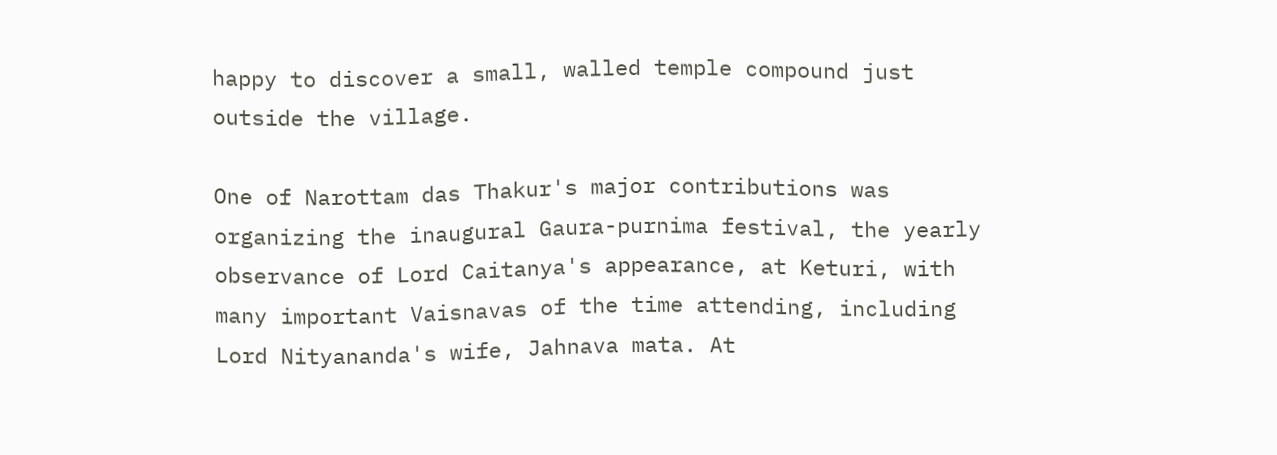happy to discover a small, walled temple compound just outside the village.

One of Narottam das Thakur's major contributions was organizing the inaugural Gaura-purnima festival, the yearly observance of Lord Caitanya's appearance, at Keturi, with many important Vaisnavas of the time attending, including Lord Nityananda's wife, Jahnava mata. At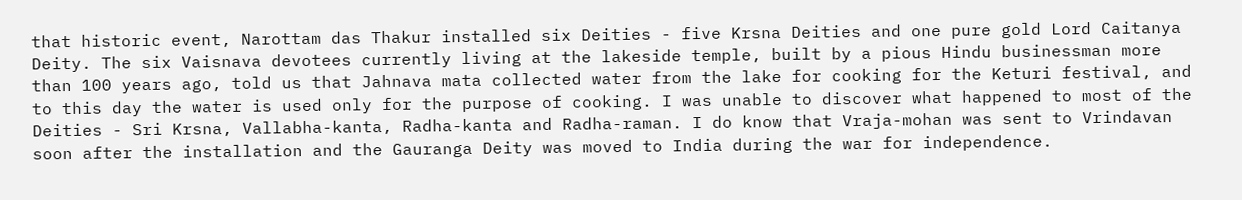that historic event, Narottam das Thakur installed six Deities - five Krsna Deities and one pure gold Lord Caitanya Deity. The six Vaisnava devotees currently living at the lakeside temple, built by a pious Hindu businessman more than 100 years ago, told us that Jahnava mata collected water from the lake for cooking for the Keturi festival, and to this day the water is used only for the purpose of cooking. I was unable to discover what happened to most of the Deities - Sri Krsna, Vallabha-kanta, Radha-kanta and Radha-raman. I do know that Vraja-mohan was sent to Vrindavan soon after the installation and the Gauranga Deity was moved to India during the war for independence.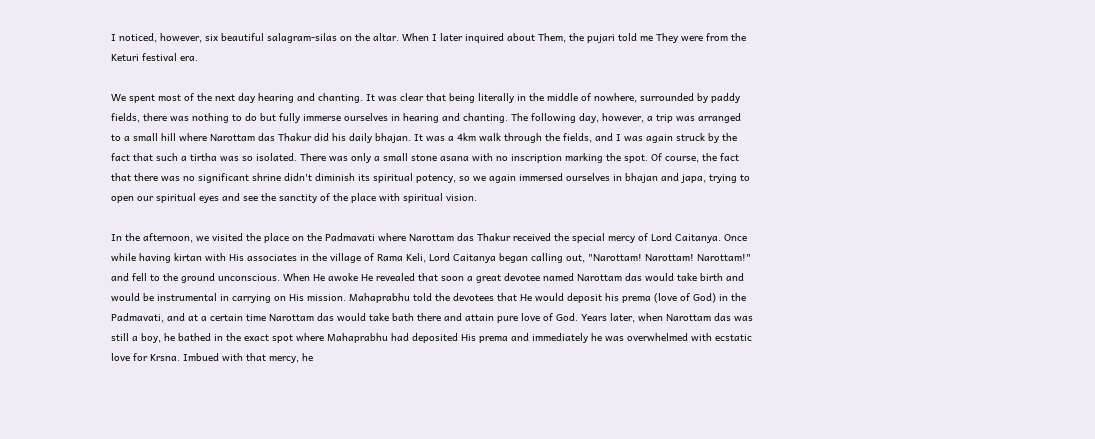I noticed, however, six beautiful salagram-silas on the altar. When I later inquired about Them, the pujari told me They were from the Keturi festival era.

We spent most of the next day hearing and chanting. It was clear that being literally in the middle of nowhere, surrounded by paddy fields, there was nothing to do but fully immerse ourselves in hearing and chanting. The following day, however, a trip was arranged to a small hill where Narottam das Thakur did his daily bhajan. It was a 4km walk through the fields, and I was again struck by the fact that such a tirtha was so isolated. There was only a small stone asana with no inscription marking the spot. Of course, the fact that there was no significant shrine didn't diminish its spiritual potency, so we again immersed ourselves in bhajan and japa, trying to open our spiritual eyes and see the sanctity of the place with spiritual vision.

In the afternoon, we visited the place on the Padmavati where Narottam das Thakur received the special mercy of Lord Caitanya. Once while having kirtan with His associates in the village of Rama Keli, Lord Caitanya began calling out, "Narottam! Narottam! Narottam!" and fell to the ground unconscious. When He awoke He revealed that soon a great devotee named Narottam das would take birth and would be instrumental in carrying on His mission. Mahaprabhu told the devotees that He would deposit his prema (love of God) in the Padmavati, and at a certain time Narottam das would take bath there and attain pure love of God. Years later, when Narottam das was still a boy, he bathed in the exact spot where Mahaprabhu had deposited His prema and immediately he was overwhelmed with ecstatic love for Krsna. Imbued with that mercy, he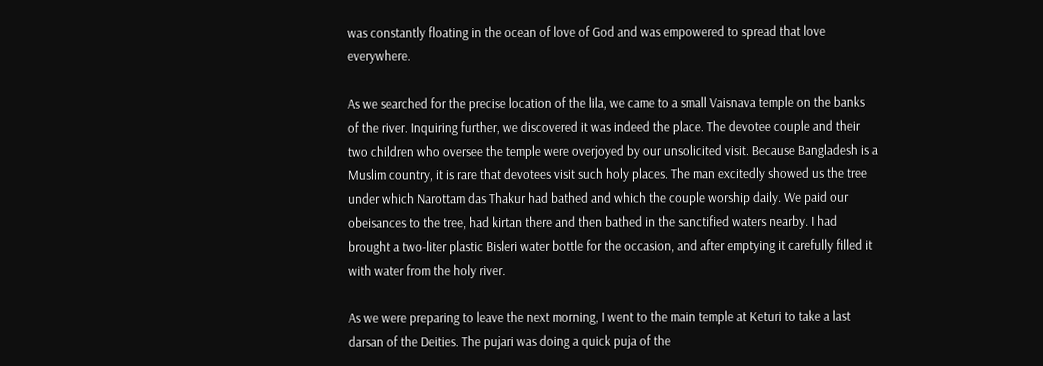was constantly floating in the ocean of love of God and was empowered to spread that love everywhere.

As we searched for the precise location of the lila, we came to a small Vaisnava temple on the banks of the river. Inquiring further, we discovered it was indeed the place. The devotee couple and their two children who oversee the temple were overjoyed by our unsolicited visit. Because Bangladesh is a Muslim country, it is rare that devotees visit such holy places. The man excitedly showed us the tree under which Narottam das Thakur had bathed and which the couple worship daily. We paid our obeisances to the tree, had kirtan there and then bathed in the sanctified waters nearby. I had brought a two-liter plastic Bisleri water bottle for the occasion, and after emptying it carefully filled it with water from the holy river.

As we were preparing to leave the next morning, I went to the main temple at Keturi to take a last darsan of the Deities. The pujari was doing a quick puja of the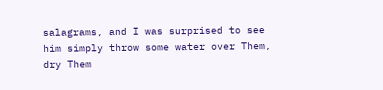salagrams, and I was surprised to see him simply throw some water over Them, dry Them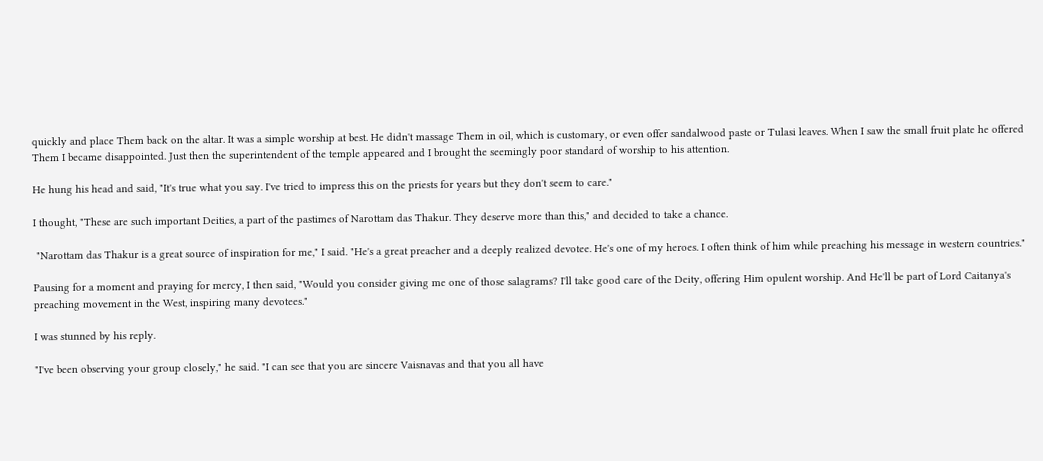quickly and place Them back on the altar. It was a simple worship at best. He didn't massage Them in oil, which is customary, or even offer sandalwood paste or Tulasi leaves. When I saw the small fruit plate he offered Them I became disappointed. Just then the superintendent of the temple appeared and I brought the seemingly poor standard of worship to his attention.

He hung his head and said, "It's true what you say. I've tried to impress this on the priests for years but they don't seem to care."

I thought, "These are such important Deities, a part of the pastimes of Narottam das Thakur. They deserve more than this," and decided to take a chance.

 "Narottam das Thakur is a great source of inspiration for me," I said. "He's a great preacher and a deeply realized devotee. He's one of my heroes. I often think of him while preaching his message in western countries."

Pausing for a moment and praying for mercy, I then said, "Would you consider giving me one of those salagrams? I'll take good care of the Deity, offering Him opulent worship. And He'll be part of Lord Caitanya's preaching movement in the West, inspiring many devotees."

I was stunned by his reply.

"I've been observing your group closely," he said. "I can see that you are sincere Vaisnavas and that you all have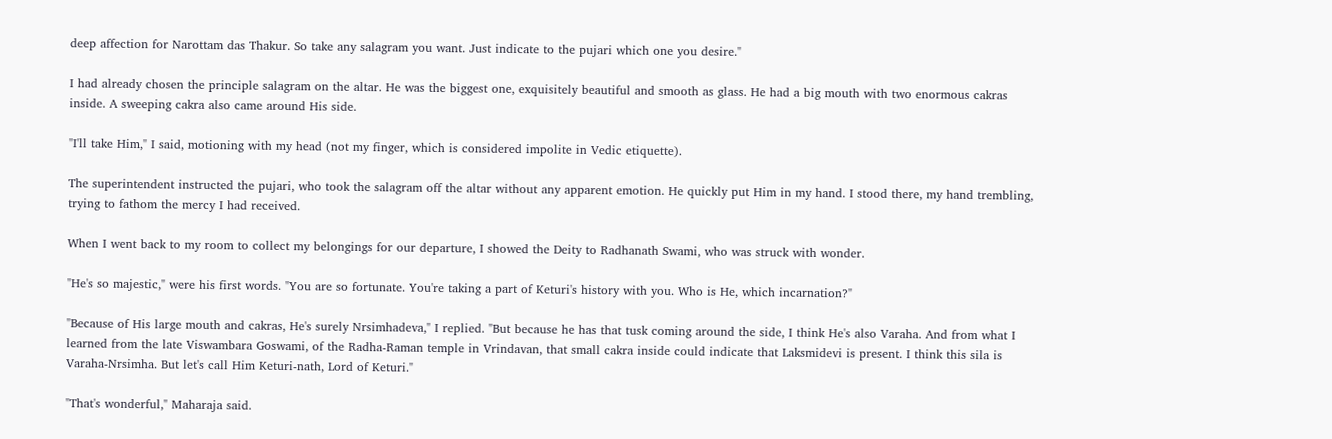deep affection for Narottam das Thakur. So take any salagram you want. Just indicate to the pujari which one you desire."

I had already chosen the principle salagram on the altar. He was the biggest one, exquisitely beautiful and smooth as glass. He had a big mouth with two enormous cakras inside. A sweeping cakra also came around His side.

"I'll take Him," I said, motioning with my head (not my finger, which is considered impolite in Vedic etiquette).

The superintendent instructed the pujari, who took the salagram off the altar without any apparent emotion. He quickly put Him in my hand. I stood there, my hand trembling, trying to fathom the mercy I had received.

When I went back to my room to collect my belongings for our departure, I showed the Deity to Radhanath Swami, who was struck with wonder.

"He's so majestic," were his first words. "You are so fortunate. You're taking a part of Keturi's history with you. Who is He, which incarnation?"

"Because of His large mouth and cakras, He's surely Nrsimhadeva," I replied. "But because he has that tusk coming around the side, I think He's also Varaha. And from what I learned from the late Viswambara Goswami, of the Radha-Raman temple in Vrindavan, that small cakra inside could indicate that Laksmidevi is present. I think this sila is Varaha-Nrsimha. But let's call Him Keturi-nath, Lord of Keturi."

"That's wonderful," Maharaja said.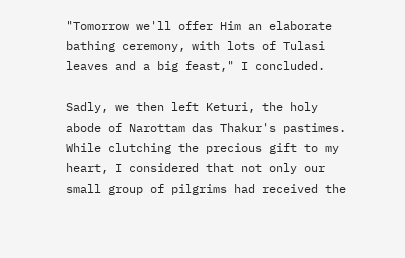"Tomorrow we'll offer Him an elaborate bathing ceremony, with lots of Tulasi leaves and a big feast," I concluded.

Sadly, we then left Keturi, the holy abode of Narottam das Thakur's pastimes. While clutching the precious gift to my heart, I considered that not only our small group of pilgrims had received the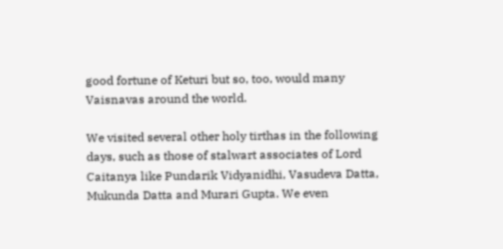good fortune of Keturi but so, too, would many Vaisnavas around the world.

We visited several other holy tirthas in the following days, such as those of stalwart associates of Lord Caitanya like Pundarik Vidyanidhi, Vasudeva Datta, Mukunda Datta and Murari Gupta. We even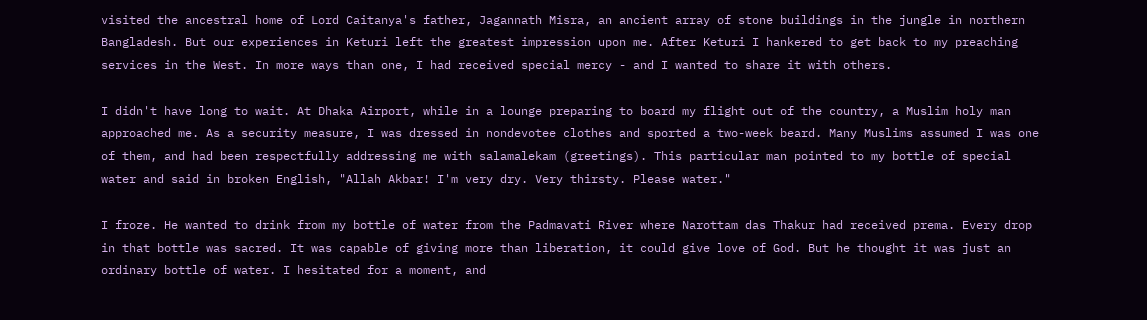visited the ancestral home of Lord Caitanya's father, Jagannath Misra, an ancient array of stone buildings in the jungle in northern Bangladesh. But our experiences in Keturi left the greatest impression upon me. After Keturi I hankered to get back to my preaching services in the West. In more ways than one, I had received special mercy - and I wanted to share it with others.

I didn't have long to wait. At Dhaka Airport, while in a lounge preparing to board my flight out of the country, a Muslim holy man approached me. As a security measure, I was dressed in nondevotee clothes and sported a two-week beard. Many Muslims assumed I was one of them, and had been respectfully addressing me with salamalekam (greetings). This particular man pointed to my bottle of special water and said in broken English, "Allah Akbar! I'm very dry. Very thirsty. Please water."

I froze. He wanted to drink from my bottle of water from the Padmavati River where Narottam das Thakur had received prema. Every drop in that bottle was sacred. It was capable of giving more than liberation, it could give love of God. But he thought it was just an ordinary bottle of water. I hesitated for a moment, and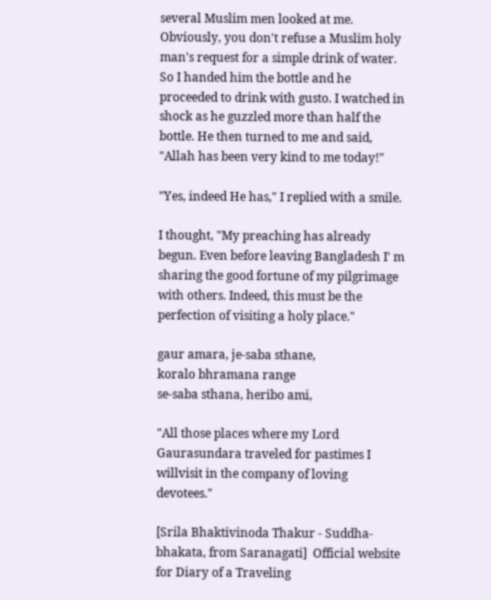several Muslim men looked at me. Obviously, you don't refuse a Muslim holy man's request for a simple drink of water. So I handed him the bottle and he proceeded to drink with gusto. I watched in shock as he guzzled more than half the bottle. He then turned to me and said, "Allah has been very kind to me today!"

"Yes, indeed He has," I replied with a smile.

I thought, "My preaching has already begun. Even before leaving Bangladesh I' m sharing the good fortune of my pilgrimage with others. Indeed, this must be the perfection of visiting a holy place."

gaur amara, je-saba sthane,
koralo bhramana range
se-saba sthana, heribo ami,

"All those places where my Lord Gaurasundara traveled for pastimes I willvisit in the company of loving devotees."

[Srila Bhaktivinoda Thakur - Suddha-bhakata, from Saranagati]  Official website for Diary of a Traveling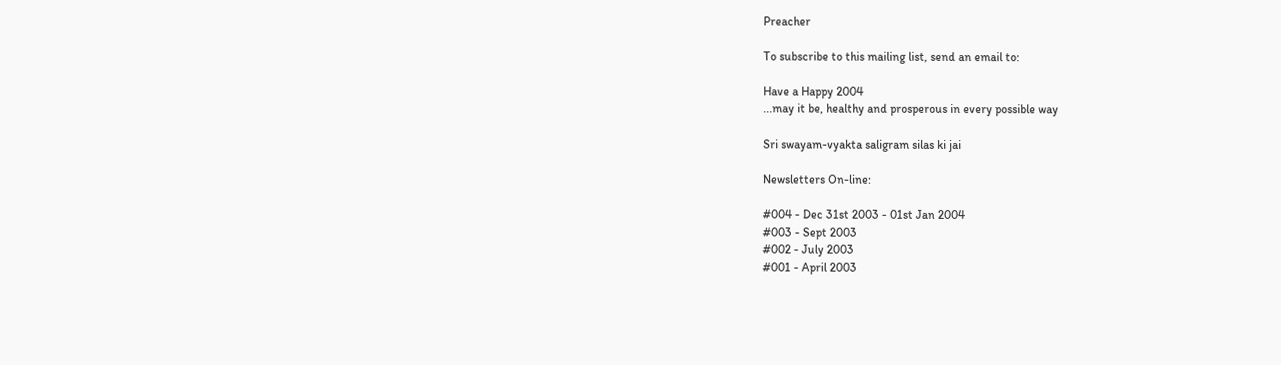Preacher

To subscribe to this mailing list, send an email to:

Have a Happy 2004
...may it be, healthy and prosperous in every possible way

Sri swayam-vyakta saligram silas ki jai

Newsletters On-line:

#004 - Dec 31st 2003 - 01st Jan 2004
#003 - Sept 2003
#002 - July 2003
#001 - April 2003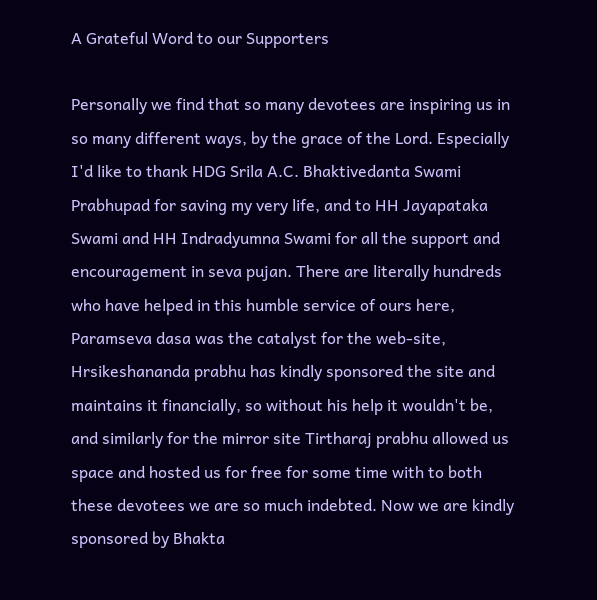A Grateful Word to our Supporters

Personally we find that so many devotees are inspiring us in so many different ways, by the grace of the Lord. Especially I'd like to thank HDG Srila A.C. Bhaktivedanta Swami Prabhupad for saving my very life, and to HH Jayapataka Swami and HH Indradyumna Swami for all the support and encouragement in seva pujan. There are literally hundreds who have helped in this humble service of ours here, Paramseva dasa was the catalyst for the web-site, Hrsikeshananda prabhu has kindly sponsored the site and maintains it financially, so without his help it wouldn't be, and similarly for the mirror site Tirtharaj prabhu allowed us space and hosted us for free for some time with to both these devotees we are so much indebted. Now we are kindly sponsored by Bhakta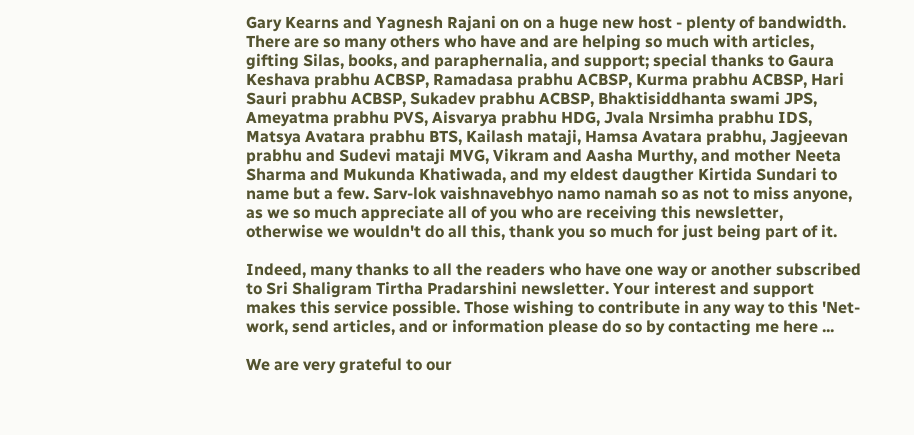Gary Kearns and Yagnesh Rajani on on a huge new host - plenty of bandwidth. There are so many others who have and are helping so much with articles, gifting Silas, books, and paraphernalia, and support; special thanks to Gaura Keshava prabhu ACBSP, Ramadasa prabhu ACBSP, Kurma prabhu ACBSP, Hari Sauri prabhu ACBSP, Sukadev prabhu ACBSP, Bhaktisiddhanta swami JPS, Ameyatma prabhu PVS, Aisvarya prabhu HDG, Jvala Nrsimha prabhu IDS, Matsya Avatara prabhu BTS, Kailash mataji, Hamsa Avatara prabhu, Jagjeevan prabhu and Sudevi mataji MVG, Vikram and Aasha Murthy, and mother Neeta Sharma and Mukunda Khatiwada, and my eldest daugther Kirtida Sundari to name but a few. Sarv-lok vaishnavebhyo namo namah so as not to miss anyone, as we so much appreciate all of you who are receiving this newsletter, otherwise we wouldn't do all this, thank you so much for just being part of it.

Indeed, many thanks to all the readers who have one way or another subscribed to Sri Shaligram Tirtha Pradarshini newsletter. Your interest and support makes this service possible. Those wishing to contribute in any way to this 'Net-work, send articles, and or information please do so by contacting me here ...

We are very grateful to our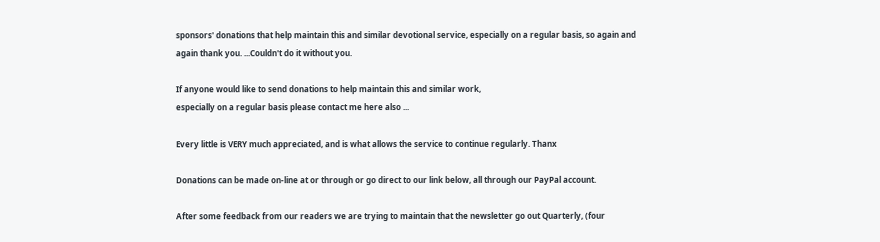sponsors' donations that help maintain this and similar devotional service, especially on a regular basis, so again and again thank you. ...Couldn't do it without you.

If anyone would like to send donations to help maintain this and similar work,
especially on a regular basis please contact me here also ...

Every little is VERY much appreciated, and is what allows the service to continue regularly. Thanx

Donations can be made on-line at or through or go direct to our link below, all through our PayPal account.

After some feedback from our readers we are trying to maintain that the newsletter go out Quarterly, (four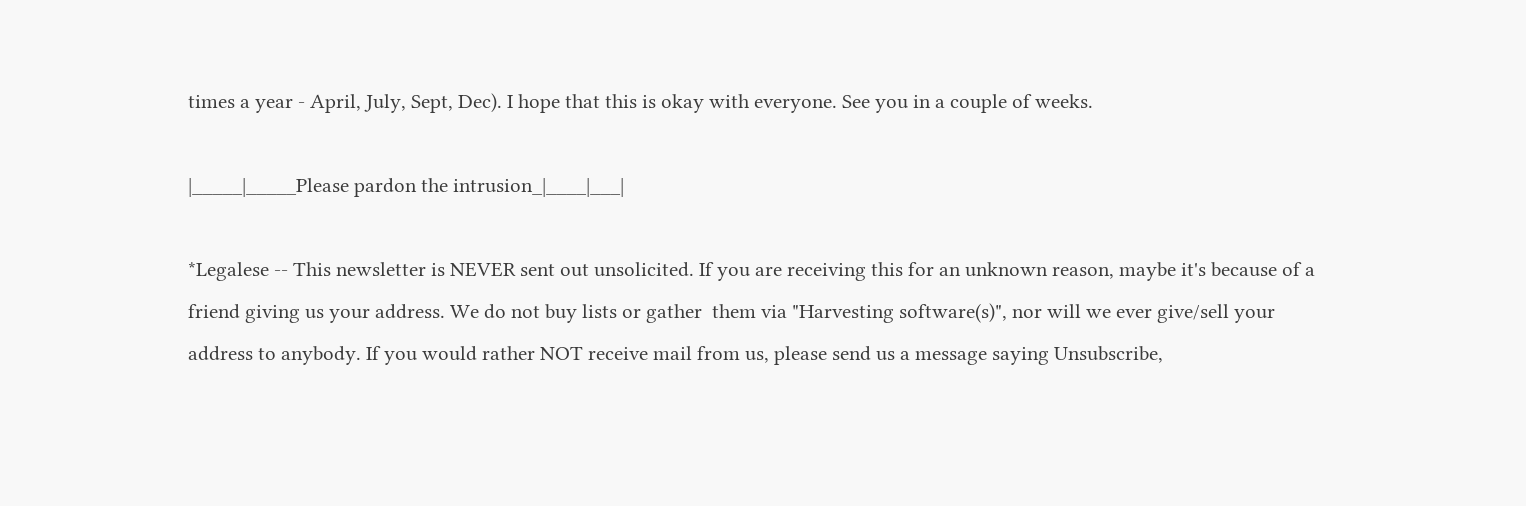times a year - April, July, Sept, Dec). I hope that this is okay with everyone. See you in a couple of weeks.

|_____|_____Please pardon the intrusion_|____|___|

*Legalese -- This newsletter is NEVER sent out unsolicited. If you are receiving this for an unknown reason, maybe it's because of a friend giving us your address. We do not buy lists or gather  them via "Harvesting software(s)", nor will we ever give/sell your address to anybody. If you would rather NOT receive mail from us, please send us a message saying Unsubscribe,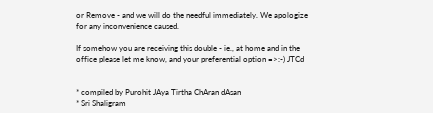or Remove - and we will do the needful immediately. We apologize for any inconvenience caused.

If somehow you are receiving this double - ie., at home and in the office please let me know, and your preferential option =>:-) JTCd


* compiled by Purohit JAya Tirtha ChAran dAsan
* Sri Shaligram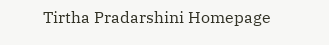Tirtha Pradarshini Homepage